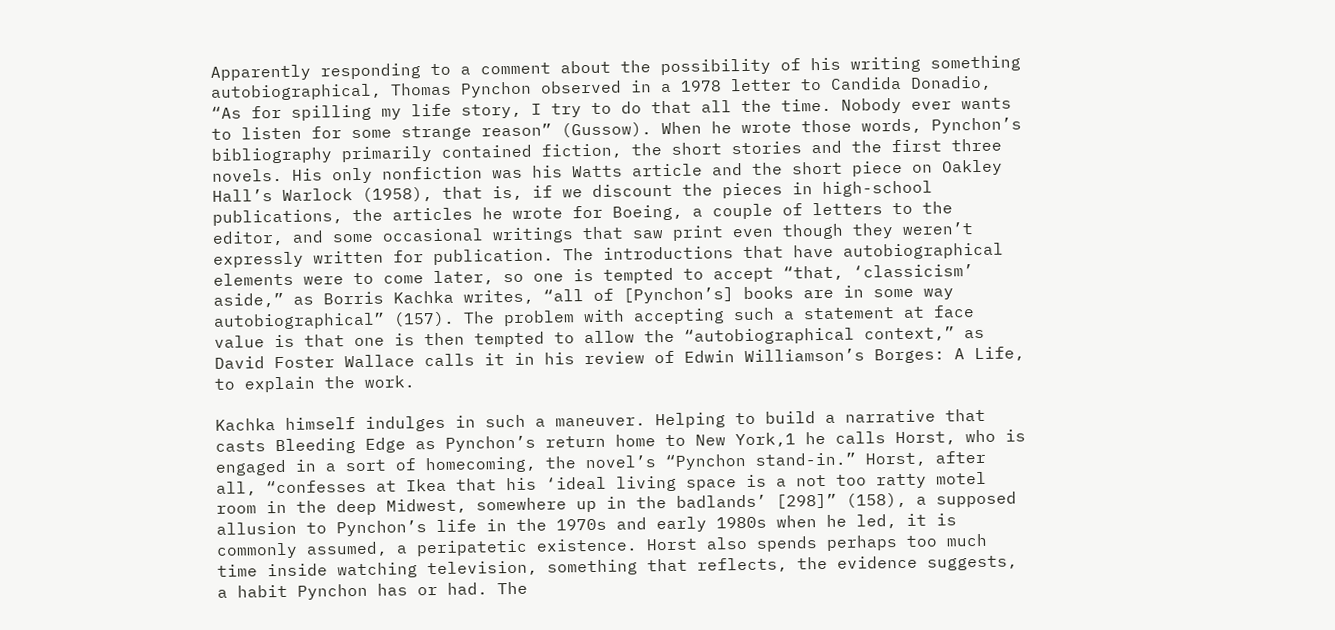Apparently responding to a comment about the possibility of his writing something autobiographical, Thomas Pynchon observed in a 1978 letter to Candida Donadio, “As for spilling my life story, I try to do that all the time. Nobody ever wants to listen for some strange reason” (Gussow). When he wrote those words, Pynchon’s bibliography primarily contained fiction, the short stories and the first three novels. His only nonfiction was his Watts article and the short piece on Oakley Hall’s Warlock (1958), that is, if we discount the pieces in high-school publications, the articles he wrote for Boeing, a couple of letters to the editor, and some occasional writings that saw print even though they weren’t expressly written for publication. The introductions that have autobiographical elements were to come later, so one is tempted to accept “that, ‘classicism’ aside,” as Borris Kachka writes, “all of [Pynchon’s] books are in some way autobiographical” (157). The problem with accepting such a statement at face value is that one is then tempted to allow the “autobiographical context,” as David Foster Wallace calls it in his review of Edwin Williamson’s Borges: A Life, to explain the work.

Kachka himself indulges in such a maneuver. Helping to build a narrative that casts Bleeding Edge as Pynchon’s return home to New York,1 he calls Horst, who is engaged in a sort of homecoming, the novel’s “Pynchon stand-in.” Horst, after all, “confesses at Ikea that his ‘ideal living space is a not too ratty motel room in the deep Midwest, somewhere up in the badlands’ [298]” (158), a supposed allusion to Pynchon’s life in the 1970s and early 1980s when he led, it is commonly assumed, a peripatetic existence. Horst also spends perhaps too much time inside watching television, something that reflects, the evidence suggests, a habit Pynchon has or had. The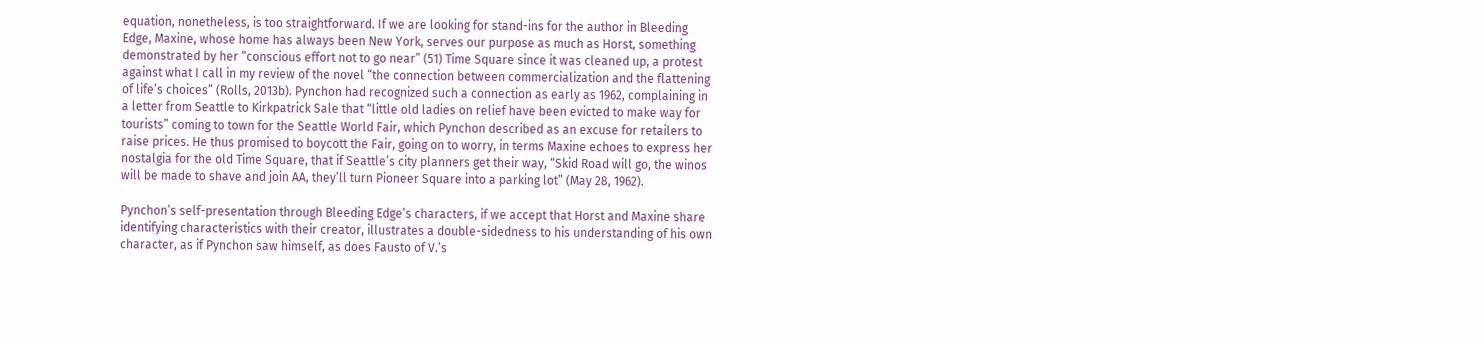equation, nonetheless, is too straightforward. If we are looking for stand-ins for the author in Bleeding Edge, Maxine, whose home has always been New York, serves our purpose as much as Horst, something demonstrated by her “conscious effort not to go near” (51) Time Square since it was cleaned up, a protest against what I call in my review of the novel “the connection between commercialization and the flattening of life’s choices” (Rolls, 2013b). Pynchon had recognized such a connection as early as 1962, complaining in a letter from Seattle to Kirkpatrick Sale that “little old ladies on relief have been evicted to make way for tourists” coming to town for the Seattle World Fair, which Pynchon described as an excuse for retailers to raise prices. He thus promised to boycott the Fair, going on to worry, in terms Maxine echoes to express her nostalgia for the old Time Square, that if Seattle’s city planners get their way, “Skid Road will go, the winos will be made to shave and join AA, they’ll turn Pioneer Square into a parking lot” (May 28, 1962).

Pynchon’s self-presentation through Bleeding Edge’s characters, if we accept that Horst and Maxine share identifying characteristics with their creator, illustrates a double-sidedness to his understanding of his own character, as if Pynchon saw himself, as does Fausto of V.’s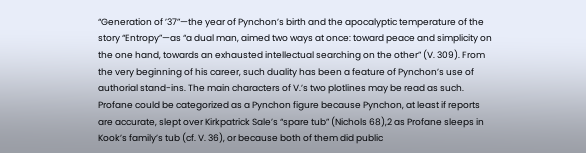“Generation of ’37”—the year of Pynchon’s birth and the apocalyptic temperature of the story “Entropy”—as “a dual man, aimed two ways at once: toward peace and simplicity on the one hand, towards an exhausted intellectual searching on the other” (V. 309). From the very beginning of his career, such duality has been a feature of Pynchon’s use of authorial stand-ins. The main characters of V.’s two plotlines may be read as such. Profane could be categorized as a Pynchon figure because Pynchon, at least if reports are accurate, slept over Kirkpatrick Sale’s “spare tub” (Nichols 68),2 as Profane sleeps in Kook’s family’s tub (cf. V. 36), or because both of them did public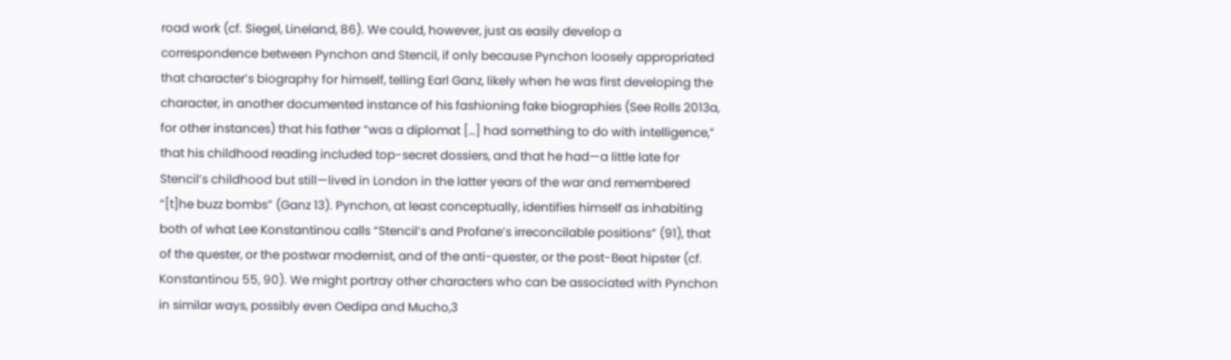road work (cf. Siegel, Lineland, 86). We could, however, just as easily develop a correspondence between Pynchon and Stencil, if only because Pynchon loosely appropriated that character’s biography for himself, telling Earl Ganz, likely when he was first developing the character, in another documented instance of his fashioning fake biographies (See Rolls 2013a, for other instances) that his father “was a diplomat […] had something to do with intelligence,” that his childhood reading included top-secret dossiers, and that he had—a little late for Stencil’s childhood but still—lived in London in the latter years of the war and remembered “[t]he buzz bombs” (Ganz 13). Pynchon, at least conceptually, identifies himself as inhabiting both of what Lee Konstantinou calls “Stencil’s and Profane’s irreconcilable positions” (91), that of the quester, or the postwar modernist, and of the anti-quester, or the post-Beat hipster (cf. Konstantinou 55, 90). We might portray other characters who can be associated with Pynchon in similar ways, possibly even Oedipa and Mucho,3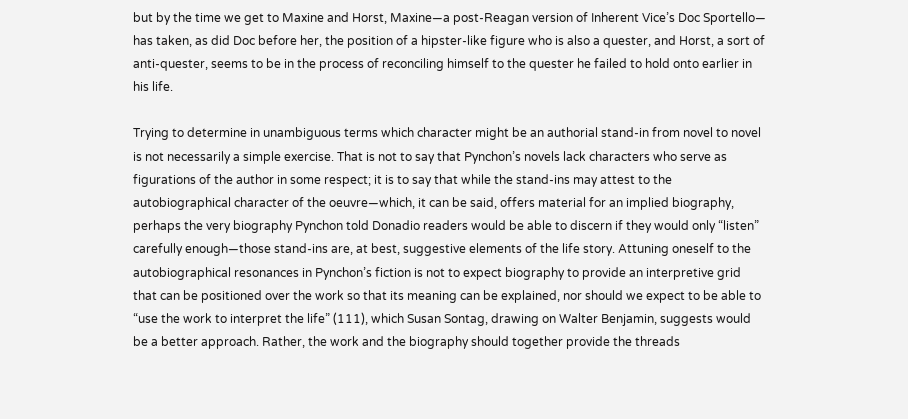but by the time we get to Maxine and Horst, Maxine—a post-Reagan version of Inherent Vice’s Doc Sportello— has taken, as did Doc before her, the position of a hipster-like figure who is also a quester, and Horst, a sort of anti-quester, seems to be in the process of reconciling himself to the quester he failed to hold onto earlier in his life.

Trying to determine in unambiguous terms which character might be an authorial stand-in from novel to novel is not necessarily a simple exercise. That is not to say that Pynchon’s novels lack characters who serve as figurations of the author in some respect; it is to say that while the stand-ins may attest to the autobiographical character of the oeuvre—which, it can be said, offers material for an implied biography, perhaps the very biography Pynchon told Donadio readers would be able to discern if they would only “listen” carefully enough—those stand-ins are, at best, suggestive elements of the life story. Attuning oneself to the autobiographical resonances in Pynchon’s fiction is not to expect biography to provide an interpretive grid that can be positioned over the work so that its meaning can be explained, nor should we expect to be able to “use the work to interpret the life” (111), which Susan Sontag, drawing on Walter Benjamin, suggests would be a better approach. Rather, the work and the biography should together provide the threads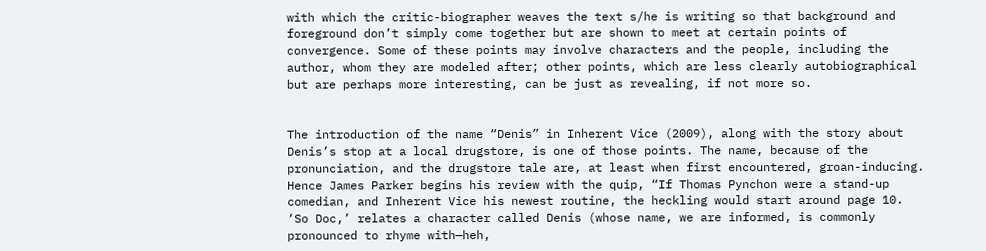with which the critic-biographer weaves the text s/he is writing so that background and foreground don’t simply come together but are shown to meet at certain points of convergence. Some of these points may involve characters and the people, including the author, whom they are modeled after; other points, which are less clearly autobiographical but are perhaps more interesting, can be just as revealing, if not more so.


The introduction of the name “Denis” in Inherent Vice (2009), along with the story about Denis’s stop at a local drugstore, is one of those points. The name, because of the pronunciation, and the drugstore tale are, at least when first encountered, groan-inducing. Hence James Parker begins his review with the quip, “If Thomas Pynchon were a stand-up comedian, and Inherent Vice his newest routine, the heckling would start around page 10. ‘So Doc,’ relates a character called Denis (whose name, we are informed, is commonly pronounced to rhyme with—heh,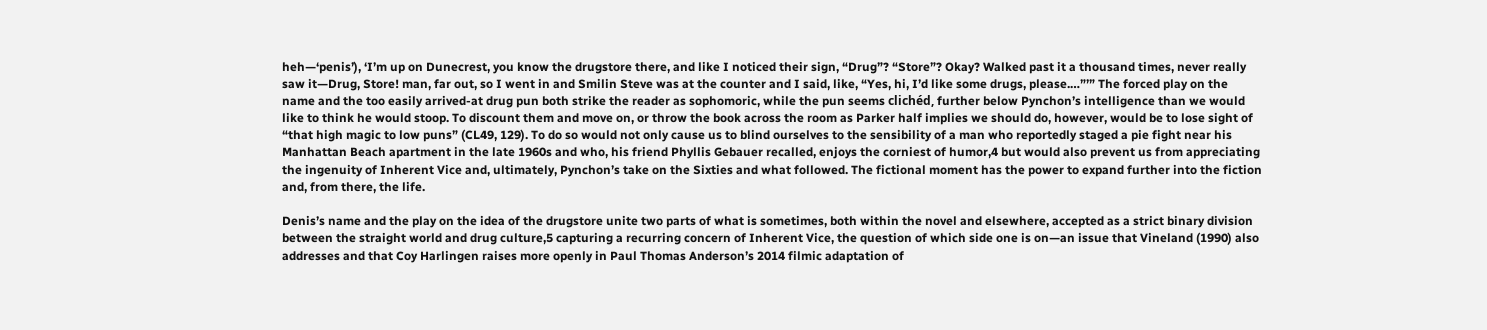heh—‘penis’), ‘I’m up on Dunecrest, you know the drugstore there, and like I noticed their sign, “Drug”? “Store”? Okay? Walked past it a thousand times, never really saw it—Drug, Store! man, far out, so I went in and Smilin Steve was at the counter and I said, like, “Yes, hi, I’d like some drugs, please.…”’” The forced play on the name and the too easily arrived-at drug pun both strike the reader as sophomoric, while the pun seems clichéd, further below Pynchon’s intelligence than we would like to think he would stoop. To discount them and move on, or throw the book across the room as Parker half implies we should do, however, would be to lose sight of “that high magic to low puns” (CL49, 129). To do so would not only cause us to blind ourselves to the sensibility of a man who reportedly staged a pie fight near his Manhattan Beach apartment in the late 1960s and who, his friend Phyllis Gebauer recalled, enjoys the corniest of humor,4 but would also prevent us from appreciating the ingenuity of Inherent Vice and, ultimately, Pynchon’s take on the Sixties and what followed. The fictional moment has the power to expand further into the fiction and, from there, the life.

Denis’s name and the play on the idea of the drugstore unite two parts of what is sometimes, both within the novel and elsewhere, accepted as a strict binary division between the straight world and drug culture,5 capturing a recurring concern of Inherent Vice, the question of which side one is on—an issue that Vineland (1990) also addresses and that Coy Harlingen raises more openly in Paul Thomas Anderson’s 2014 filmic adaptation of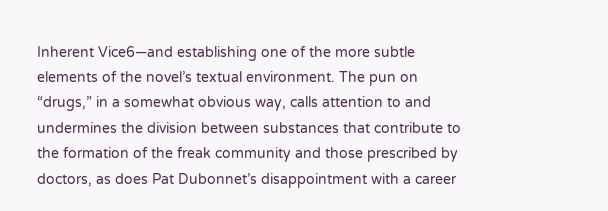Inherent Vice6—and establishing one of the more subtle elements of the novel’s textual environment. The pun on “drugs,” in a somewhat obvious way, calls attention to and undermines the division between substances that contribute to the formation of the freak community and those prescribed by doctors, as does Pat Dubonnet’s disappointment with a career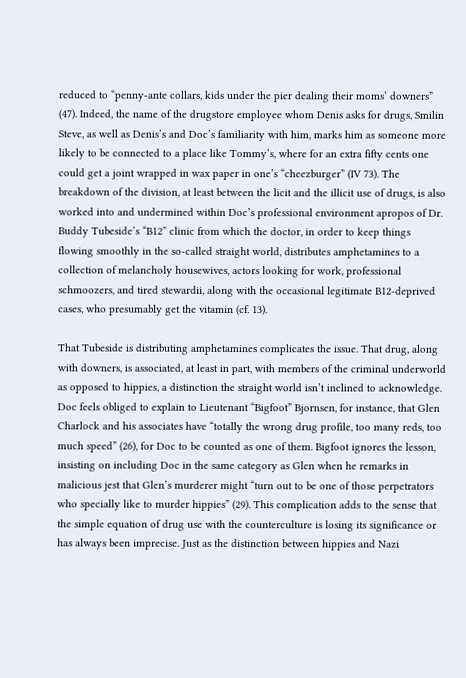reduced to “penny-ante collars, kids under the pier dealing their moms’ downers” (47). Indeed, the name of the drugstore employee whom Denis asks for drugs, Smilin Steve, as well as Denis’s and Doc’s familiarity with him, marks him as someone more likely to be connected to a place like Tommy’s, where for an extra fifty cents one could get a joint wrapped in wax paper in one’s “cheezburger” (IV 73). The breakdown of the division, at least between the licit and the illicit use of drugs, is also worked into and undermined within Doc’s professional environment apropos of Dr. Buddy Tubeside’s “B12” clinic from which the doctor, in order to keep things flowing smoothly in the so-called straight world, distributes amphetamines to a collection of melancholy housewives, actors looking for work, professional schmoozers, and tired stewardii, along with the occasional legitimate B12-deprived cases, who presumably get the vitamin (cf. 13).

That Tubeside is distributing amphetamines complicates the issue. That drug, along with downers, is associated, at least in part, with members of the criminal underworld as opposed to hippies, a distinction the straight world isn’t inclined to acknowledge. Doc feels obliged to explain to Lieutenant “Bigfoot” Bjornsen, for instance, that Glen Charlock and his associates have “totally the wrong drug profile, too many reds, too much speed” (26), for Doc to be counted as one of them. Bigfoot ignores the lesson, insisting on including Doc in the same category as Glen when he remarks in malicious jest that Glen’s murderer might “turn out to be one of those perpetrators who specially like to murder hippies” (29). This complication adds to the sense that the simple equation of drug use with the counterculture is losing its significance or has always been imprecise. Just as the distinction between hippies and Nazi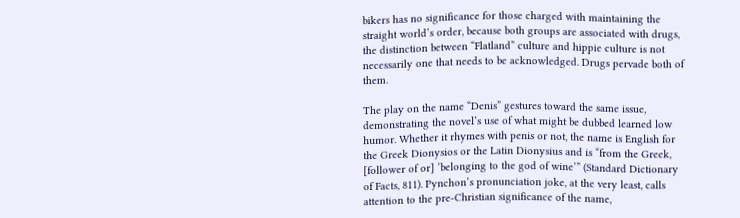bikers has no significance for those charged with maintaining the straight world’s order, because both groups are associated with drugs, the distinction between “Flatland” culture and hippie culture is not necessarily one that needs to be acknowledged. Drugs pervade both of them.

The play on the name “Denis” gestures toward the same issue, demonstrating the novel’s use of what might be dubbed learned low humor. Whether it rhymes with penis or not, the name is English for the Greek Dionysios or the Latin Dionysius and is “from the Greek, [follower of or] ‘belonging to the god of wine’” (Standard Dictionary of Facts, 811). Pynchon’s pronunciation joke, at the very least, calls attention to the pre-Christian significance of the name,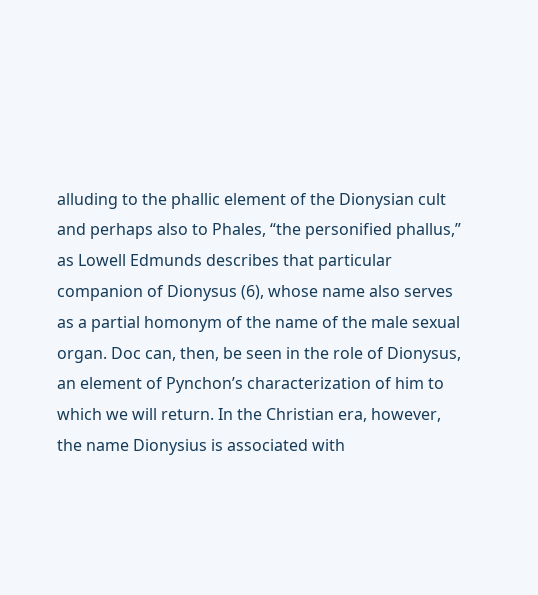alluding to the phallic element of the Dionysian cult and perhaps also to Phales, “the personified phallus,” as Lowell Edmunds describes that particular companion of Dionysus (6), whose name also serves as a partial homonym of the name of the male sexual organ. Doc can, then, be seen in the role of Dionysus, an element of Pynchon’s characterization of him to which we will return. In the Christian era, however, the name Dionysius is associated with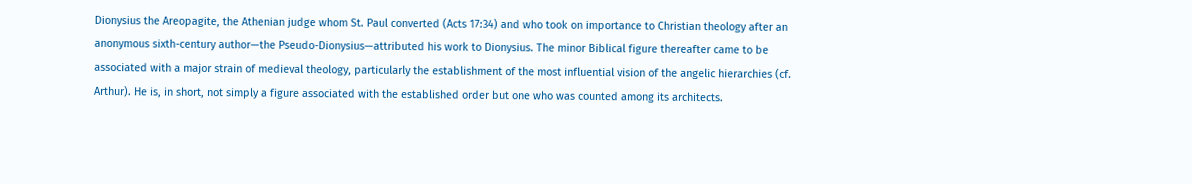Dionysius the Areopagite, the Athenian judge whom St. Paul converted (Acts 17:34) and who took on importance to Christian theology after an anonymous sixth-century author—the Pseudo-Dionysius—attributed his work to Dionysius. The minor Biblical figure thereafter came to be associated with a major strain of medieval theology, particularly the establishment of the most influential vision of the angelic hierarchies (cf. Arthur). He is, in short, not simply a figure associated with the established order but one who was counted among its architects.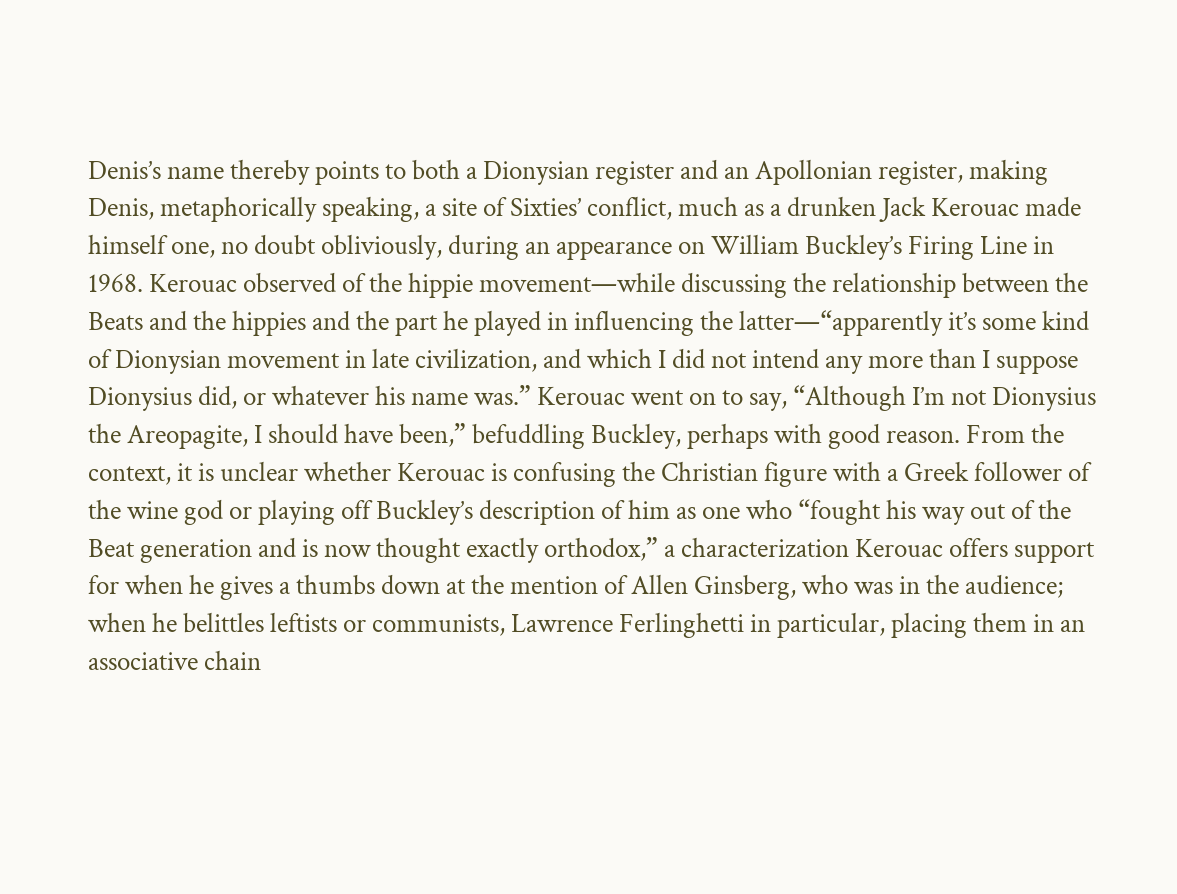Denis’s name thereby points to both a Dionysian register and an Apollonian register, making Denis, metaphorically speaking, a site of Sixties’ conflict, much as a drunken Jack Kerouac made himself one, no doubt obliviously, during an appearance on William Buckley’s Firing Line in 1968. Kerouac observed of the hippie movement—while discussing the relationship between the Beats and the hippies and the part he played in influencing the latter—“apparently it’s some kind of Dionysian movement in late civilization, and which I did not intend any more than I suppose Dionysius did, or whatever his name was.” Kerouac went on to say, “Although I’m not Dionysius the Areopagite, I should have been,” befuddling Buckley, perhaps with good reason. From the context, it is unclear whether Kerouac is confusing the Christian figure with a Greek follower of the wine god or playing off Buckley’s description of him as one who “fought his way out of the Beat generation and is now thought exactly orthodox,” a characterization Kerouac offers support for when he gives a thumbs down at the mention of Allen Ginsberg, who was in the audience; when he belittles leftists or communists, Lawrence Ferlinghetti in particular, placing them in an associative chain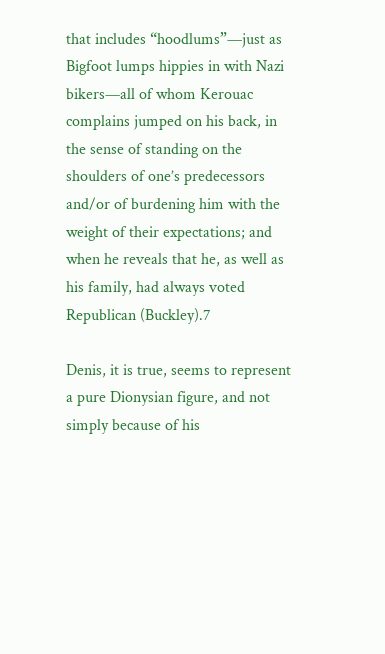that includes “hoodlums”—just as Bigfoot lumps hippies in with Nazi bikers—all of whom Kerouac complains jumped on his back, in the sense of standing on the shoulders of one’s predecessors and/or of burdening him with the weight of their expectations; and when he reveals that he, as well as his family, had always voted Republican (Buckley).7

Denis, it is true, seems to represent a pure Dionysian figure, and not simply because of his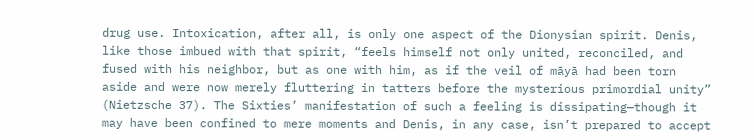drug use. Intoxication, after all, is only one aspect of the Dionysian spirit. Denis, like those imbued with that spirit, “feels himself not only united, reconciled, and fused with his neighbor, but as one with him, as if the veil of māyā had been torn aside and were now merely fluttering in tatters before the mysterious primordial unity” (Nietzsche 37). The Sixties’ manifestation of such a feeling is dissipating—though it may have been confined to mere moments and Denis, in any case, isn’t prepared to accept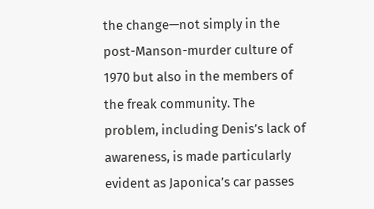the change—not simply in the post-Manson-murder culture of 1970 but also in the members of the freak community. The problem, including Denis’s lack of awareness, is made particularly evident as Japonica’s car passes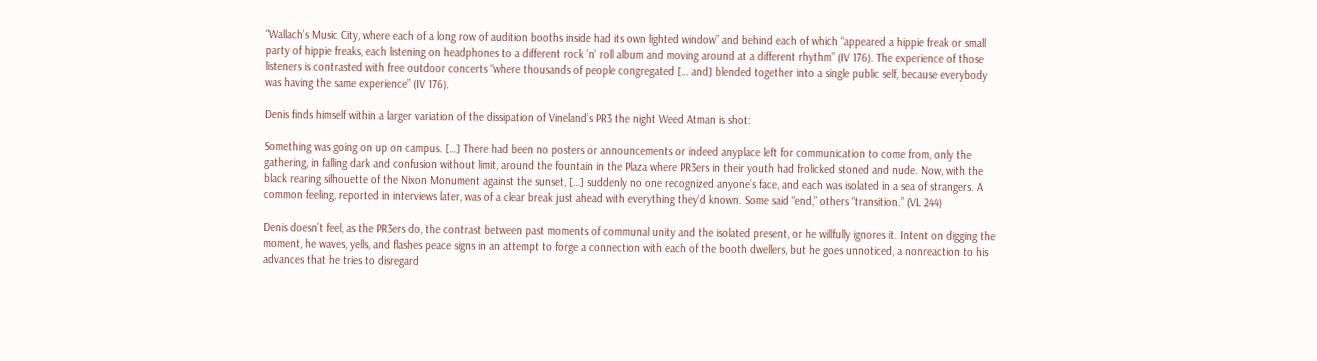“Wallach’s Music City, where each of a long row of audition booths inside had its own lighted window” and behind each of which “appeared a hippie freak or small party of hippie freaks, each listening on headphones to a different rock ’n’ roll album and moving around at a different rhythm” (IV 176). The experience of those listeners is contrasted with free outdoor concerts “where thousands of people congregated [… and] blended together into a single public self, because everybody was having the same experience” (IV 176).

Denis finds himself within a larger variation of the dissipation of Vineland’s PR3 the night Weed Atman is shot:

Something was going on up on campus. […] There had been no posters or announcements or indeed anyplace left for communication to come from, only the gathering, in falling dark and confusion without limit, around the fountain in the Plaza where PR3ers in their youth had frolicked stoned and nude. Now, with the black rearing silhouette of the Nixon Monument against the sunset, […] suddenly no one recognized anyone’s face, and each was isolated in a sea of strangers. A common feeling, reported in interviews later, was of a clear break just ahead with everything they’d known. Some said “end,” others “transition.” (VL 244)

Denis doesn’t feel, as the PR3ers do, the contrast between past moments of communal unity and the isolated present, or he willfully ignores it. Intent on digging the moment, he waves, yells, and flashes peace signs in an attempt to forge a connection with each of the booth dwellers, but he goes unnoticed, a nonreaction to his advances that he tries to disregard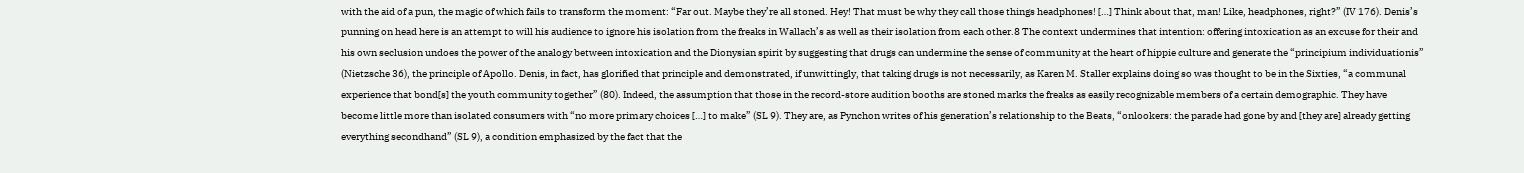with the aid of a pun, the magic of which fails to transform the moment: “Far out. Maybe they’re all stoned. Hey! That must be why they call those things headphones! […] Think about that, man! Like, headphones, right?” (IV 176). Denis’s punning on head here is an attempt to will his audience to ignore his isolation from the freaks in Wallach’s as well as their isolation from each other.8 The context undermines that intention: offering intoxication as an excuse for their and his own seclusion undoes the power of the analogy between intoxication and the Dionysian spirit by suggesting that drugs can undermine the sense of community at the heart of hippie culture and generate the “principium individuationis” (Nietzsche 36), the principle of Apollo. Denis, in fact, has glorified that principle and demonstrated, if unwittingly, that taking drugs is not necessarily, as Karen M. Staller explains doing so was thought to be in the Sixties, “a communal experience that bond[s] the youth community together” (80). Indeed, the assumption that those in the record-store audition booths are stoned marks the freaks as easily recognizable members of a certain demographic. They have become little more than isolated consumers with “no more primary choices […] to make” (SL 9). They are, as Pynchon writes of his generation’s relationship to the Beats, “onlookers: the parade had gone by and [they are] already getting everything secondhand” (SL 9), a condition emphasized by the fact that the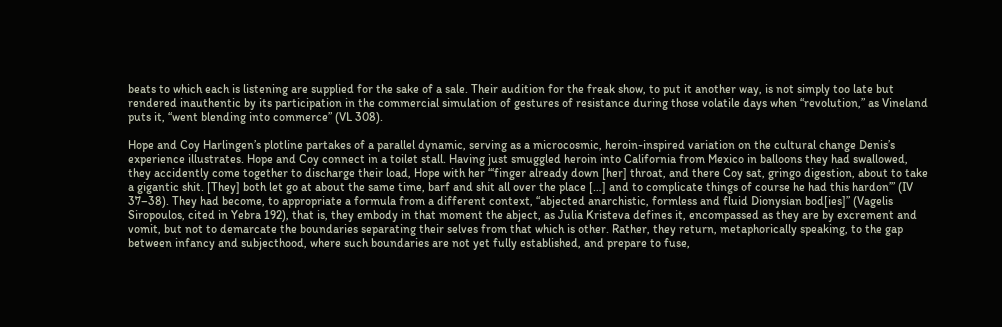beats to which each is listening are supplied for the sake of a sale. Their audition for the freak show, to put it another way, is not simply too late but rendered inauthentic by its participation in the commercial simulation of gestures of resistance during those volatile days when “revolution,” as Vineland puts it, “went blending into commerce” (VL 308).

Hope and Coy Harlingen’s plotline partakes of a parallel dynamic, serving as a microcosmic, heroin-inspired variation on the cultural change Denis’s experience illustrates. Hope and Coy connect in a toilet stall. Having just smuggled heroin into California from Mexico in balloons they had swallowed, they accidently come together to discharge their load, Hope with her “‘finger already down [her] throat, and there Coy sat, gringo digestion, about to take a gigantic shit. [They] both let go at about the same time, barf and shit all over the place […] and to complicate things of course he had this hardon’” (IV 37–38). They had become, to appropriate a formula from a different context, “abjected anarchistic, formless and fluid Dionysian bod[ies]” (Vagelis Siropoulos, cited in Yebra 192), that is, they embody in that moment the abject, as Julia Kristeva defines it, encompassed as they are by excrement and vomit, but not to demarcate the boundaries separating their selves from that which is other. Rather, they return, metaphorically speaking, to the gap between infancy and subjecthood, where such boundaries are not yet fully established, and prepare to fuse,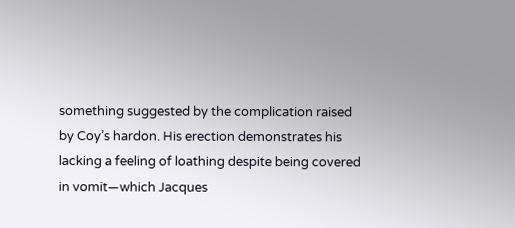something suggested by the complication raised by Coy’s hardon. His erection demonstrates his lacking a feeling of loathing despite being covered in vomit—which Jacques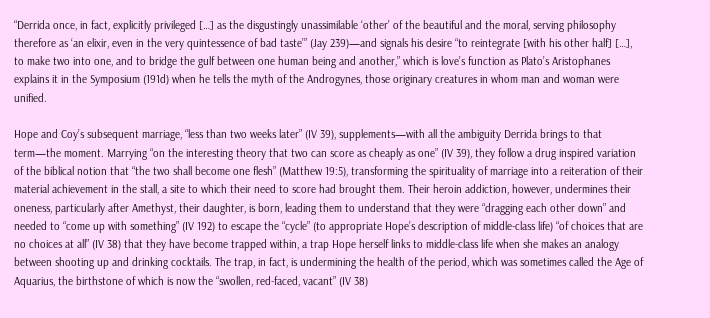“Derrida once, in fact, explicitly privileged […] as the disgustingly unassimilable ‘other’ of the beautiful and the moral, serving philosophy therefore as ‘an elixir, even in the very quintessence of bad taste’” (Jay 239)—and signals his desire “to reintegrate [with his other half] […], to make two into one, and to bridge the gulf between one human being and another,” which is love’s function as Plato’s Aristophanes explains it in the Symposium (191d) when he tells the myth of the Androgynes, those originary creatures in whom man and woman were unified.

Hope and Coy’s subsequent marriage, “less than two weeks later” (IV 39), supplements—with all the ambiguity Derrida brings to that term—the moment. Marrying “on the interesting theory that two can score as cheaply as one” (IV 39), they follow a drug inspired variation of the biblical notion that “the two shall become one flesh” (Matthew 19:5), transforming the spirituality of marriage into a reiteration of their material achievement in the stall, a site to which their need to score had brought them. Their heroin addiction, however, undermines their oneness, particularly after Amethyst, their daughter, is born, leading them to understand that they were “dragging each other down” and needed to “come up with something” (IV 192) to escape the “cycle” (to appropriate Hope’s description of middle-class life) “of choices that are no choices at all” (IV 38) that they have become trapped within, a trap Hope herself links to middle-class life when she makes an analogy between shooting up and drinking cocktails. The trap, in fact, is undermining the health of the period, which was sometimes called the Age of Aquarius, the birthstone of which is now the “swollen, red-faced, vacant” (IV 38)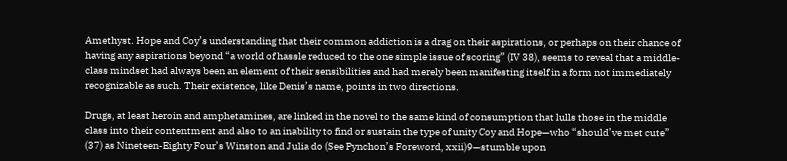Amethyst. Hope and Coy’s understanding that their common addiction is a drag on their aspirations, or perhaps on their chance of having any aspirations beyond “a world of hassle reduced to the one simple issue of scoring” (IV 38), seems to reveal that a middle-class mindset had always been an element of their sensibilities and had merely been manifesting itself in a form not immediately recognizable as such. Their existence, like Denis’s name, points in two directions.

Drugs, at least heroin and amphetamines, are linked in the novel to the same kind of consumption that lulls those in the middle class into their contentment and also to an inability to find or sustain the type of unity Coy and Hope—who “should’ve met cute” (37) as Nineteen-Eighty Four’s Winston and Julia do (See Pynchon’s Foreword, xxii)9—stumble upon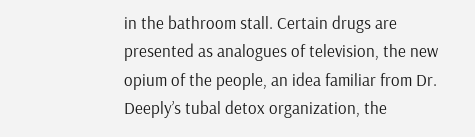in the bathroom stall. Certain drugs are presented as analogues of television, the new opium of the people, an idea familiar from Dr. Deeply’s tubal detox organization, the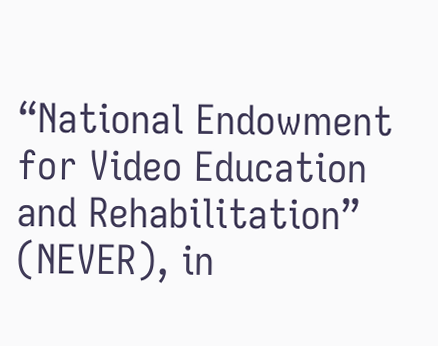“National Endowment for Video Education and Rehabilitation” (NEVER), in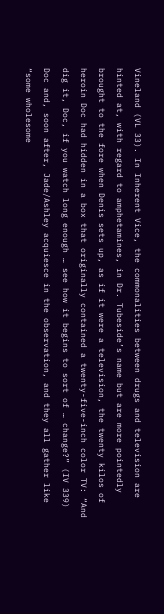Vineland (VL 33). In Inherent Vice, the commonalities between drugs and television are hinted at, with regard to amphetamines, in Dr. Tubeside’s name but are more pointedly brought to the fore when Denis sets up, as if it were a television, the twenty kilos of heroin Doc had hidden in a box that originally contained a twenty-five-inch color TV: “And dig it, Doc, if you watch long enough … see how it begins to sort of … change?” (IV 339) Doc and, soon after, Jade/Ashley acquiesce in the observation, and they all gather like “some wholesome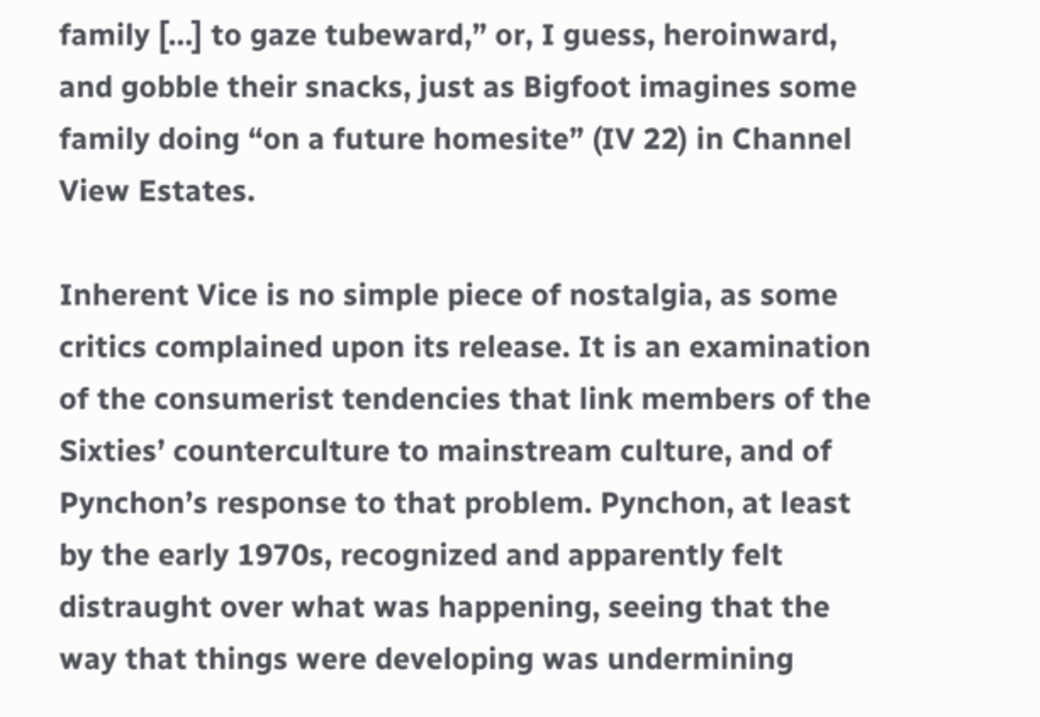family […] to gaze tubeward,” or, I guess, heroinward, and gobble their snacks, just as Bigfoot imagines some family doing “on a future homesite” (IV 22) in Channel View Estates.

Inherent Vice is no simple piece of nostalgia, as some critics complained upon its release. It is an examination of the consumerist tendencies that link members of the Sixties’ counterculture to mainstream culture, and of Pynchon’s response to that problem. Pynchon, at least by the early 1970s, recognized and apparently felt distraught over what was happening, seeing that the way that things were developing was undermining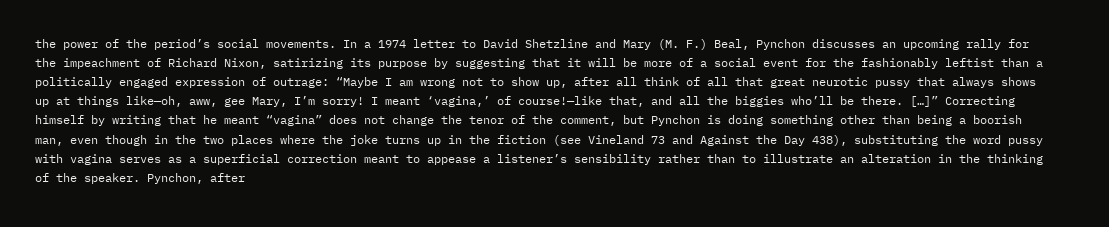the power of the period’s social movements. In a 1974 letter to David Shetzline and Mary (M. F.) Beal, Pynchon discusses an upcoming rally for the impeachment of Richard Nixon, satirizing its purpose by suggesting that it will be more of a social event for the fashionably leftist than a politically engaged expression of outrage: “Maybe I am wrong not to show up, after all think of all that great neurotic pussy that always shows up at things like—oh, aww, gee Mary, I’m sorry! I meant ‘vagina,’ of course!—like that, and all the biggies who’ll be there. […]” Correcting himself by writing that he meant “vagina” does not change the tenor of the comment, but Pynchon is doing something other than being a boorish man, even though in the two places where the joke turns up in the fiction (see Vineland 73 and Against the Day 438), substituting the word pussy with vagina serves as a superficial correction meant to appease a listener’s sensibility rather than to illustrate an alteration in the thinking of the speaker. Pynchon, after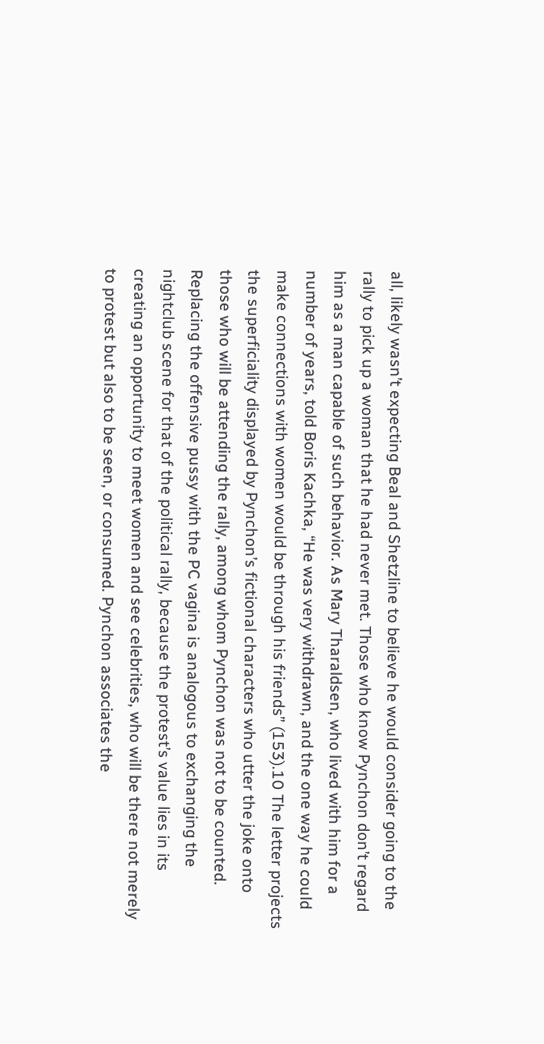all, likely wasn’t expecting Beal and Shetzline to believe he would consider going to the rally to pick up a woman that he had never met. Those who know Pynchon don’t regard him as a man capable of such behavior. As Mary Tharaldsen, who lived with him for a number of years, told Boris Kachka, “He was very withdrawn, and the one way he could make connections with women would be through his friends” (153).10 The letter projects the superficiality displayed by Pynchon’s fictional characters who utter the joke onto those who will be attending the rally, among whom Pynchon was not to be counted. Replacing the offensive pussy with the PC vagina is analogous to exchanging the nightclub scene for that of the political rally, because the protest’s value lies in its creating an opportunity to meet women and see celebrities, who will be there not merely to protest but also to be seen, or consumed. Pynchon associates the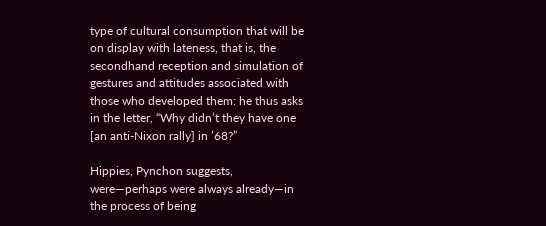type of cultural consumption that will be on display with lateness, that is, the secondhand reception and simulation of gestures and attitudes associated with those who developed them: he thus asks in the letter, “Why didn’t they have one [an anti-Nixon rally] in ’68?”

Hippies, Pynchon suggests, were—perhaps were always already—in the process of being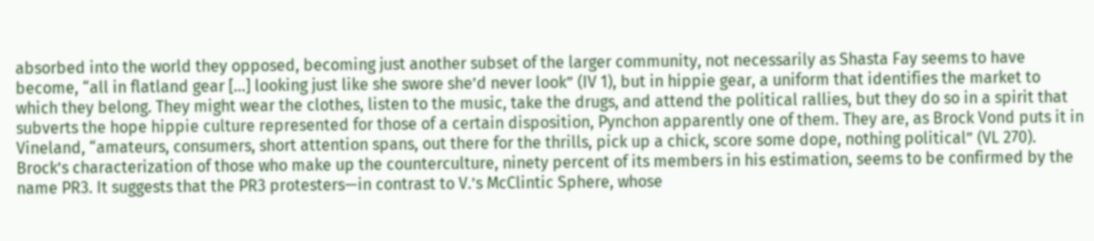absorbed into the world they opposed, becoming just another subset of the larger community, not necessarily as Shasta Fay seems to have become, “all in flatland gear […] looking just like she swore she’d never look” (IV 1), but in hippie gear, a uniform that identifies the market to which they belong. They might wear the clothes, listen to the music, take the drugs, and attend the political rallies, but they do so in a spirit that subverts the hope hippie culture represented for those of a certain disposition, Pynchon apparently one of them. They are, as Brock Vond puts it in Vineland, “amateurs, consumers, short attention spans, out there for the thrills, pick up a chick, score some dope, nothing political” (VL 270). Brock’s characterization of those who make up the counterculture, ninety percent of its members in his estimation, seems to be confirmed by the name PR3. It suggests that the PR3 protesters—in contrast to V.’s McClintic Sphere, whose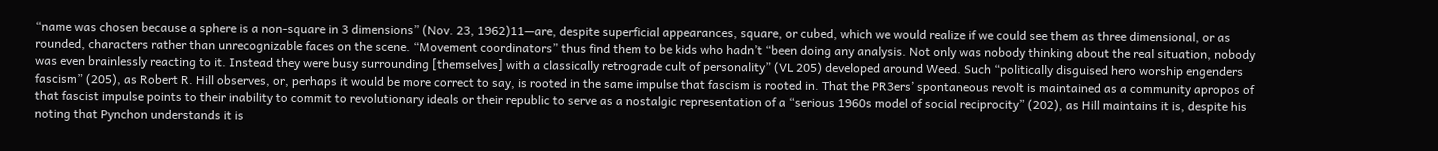“name was chosen because a sphere is a non-square in 3 dimensions” (Nov. 23, 1962)11—are, despite superficial appearances, square, or cubed, which we would realize if we could see them as three dimensional, or as rounded, characters rather than unrecognizable faces on the scene. “Movement coordinators” thus find them to be kids who hadn’t “been doing any analysis. Not only was nobody thinking about the real situation, nobody was even brainlessly reacting to it. Instead they were busy surrounding [themselves] with a classically retrograde cult of personality” (VL 205) developed around Weed. Such “politically disguised hero worship engenders fascism” (205), as Robert R. Hill observes, or, perhaps it would be more correct to say, is rooted in the same impulse that fascism is rooted in. That the PR3ers’ spontaneous revolt is maintained as a community apropos of that fascist impulse points to their inability to commit to revolutionary ideals or their republic to serve as a nostalgic representation of a “serious 1960s model of social reciprocity” (202), as Hill maintains it is, despite his noting that Pynchon understands it is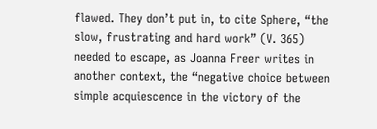flawed. They don’t put in, to cite Sphere, “the slow, frustrating and hard work” (V. 365) needed to escape, as Joanna Freer writes in another context, the “negative choice between simple acquiescence in the victory of the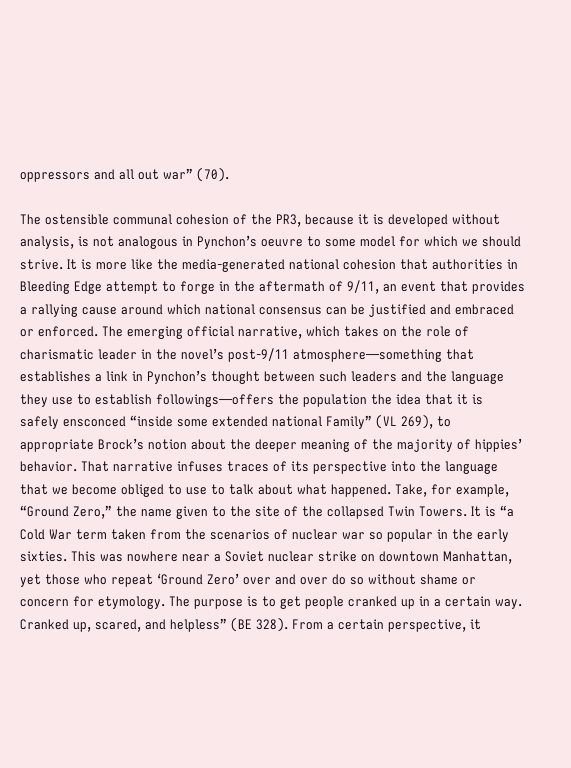oppressors and all out war” (70).

The ostensible communal cohesion of the PR3, because it is developed without analysis, is not analogous in Pynchon’s oeuvre to some model for which we should strive. It is more like the media-generated national cohesion that authorities in Bleeding Edge attempt to forge in the aftermath of 9/11, an event that provides a rallying cause around which national consensus can be justified and embraced or enforced. The emerging official narrative, which takes on the role of charismatic leader in the novel’s post-9/11 atmosphere—something that establishes a link in Pynchon’s thought between such leaders and the language they use to establish followings—offers the population the idea that it is safely ensconced “inside some extended national Family” (VL 269), to appropriate Brock’s notion about the deeper meaning of the majority of hippies’ behavior. That narrative infuses traces of its perspective into the language that we become obliged to use to talk about what happened. Take, for example, “Ground Zero,” the name given to the site of the collapsed Twin Towers. It is “a Cold War term taken from the scenarios of nuclear war so popular in the early sixties. This was nowhere near a Soviet nuclear strike on downtown Manhattan, yet those who repeat ‘Ground Zero’ over and over do so without shame or concern for etymology. The purpose is to get people cranked up in a certain way. Cranked up, scared, and helpless” (BE 328). From a certain perspective, it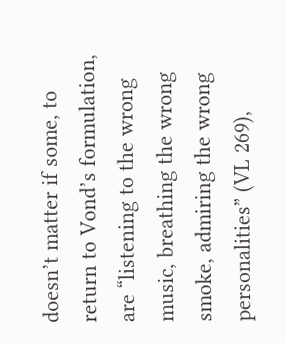doesn’t matter if some, to return to Vond’s formulation, are “listening to the wrong music, breathing the wrong smoke, admiring the wrong personalities” (VL 269),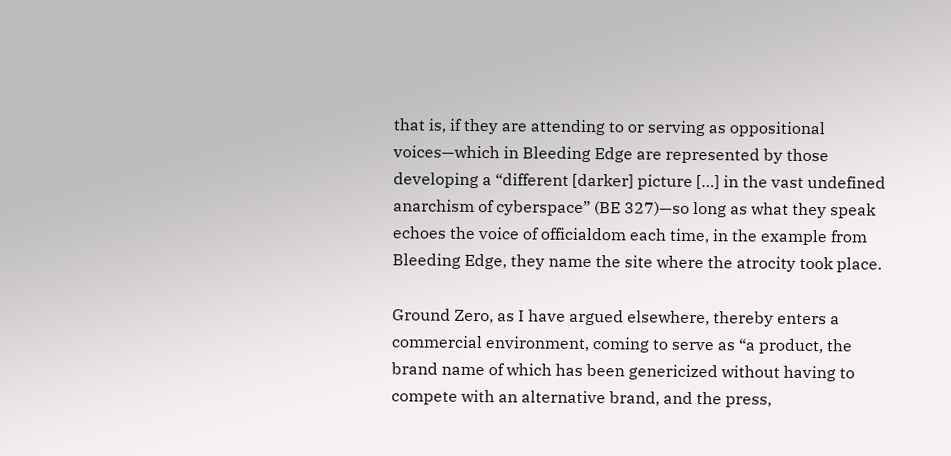that is, if they are attending to or serving as oppositional voices—which in Bleeding Edge are represented by those developing a “different [darker] picture […] in the vast undefined anarchism of cyberspace” (BE 327)—so long as what they speak echoes the voice of officialdom each time, in the example from Bleeding Edge, they name the site where the atrocity took place.

Ground Zero, as I have argued elsewhere, thereby enters a commercial environment, coming to serve as “a product, the brand name of which has been genericized without having to compete with an alternative brand, and the press,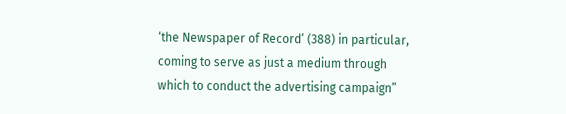‘the Newspaper of Record’ (388) in particular, coming to serve as just a medium through which to conduct the advertising campaign”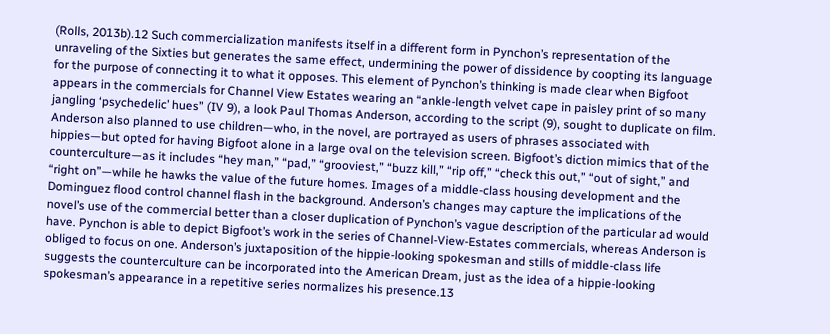(Rolls, 2013b).12 Such commercialization manifests itself in a different form in Pynchon’s representation of the unraveling of the Sixties but generates the same effect, undermining the power of dissidence by coopting its language for the purpose of connecting it to what it opposes. This element of Pynchon’s thinking is made clear when Bigfoot appears in the commercials for Channel View Estates wearing an “ankle-length velvet cape in paisley print of so many jangling ‘psychedelic’ hues” (IV 9), a look Paul Thomas Anderson, according to the script (9), sought to duplicate on film. Anderson also planned to use children—who, in the novel, are portrayed as users of phrases associated with hippies—but opted for having Bigfoot alone in a large oval on the television screen. Bigfoot’s diction mimics that of the counterculture—as it includes “hey man,” “pad,” “grooviest,” “buzz kill,” “rip off,” “check this out,” “out of sight,” and “right on”—while he hawks the value of the future homes. Images of a middle-class housing development and the Dominguez flood control channel flash in the background. Anderson’s changes may capture the implications of the novel’s use of the commercial better than a closer duplication of Pynchon’s vague description of the particular ad would have. Pynchon is able to depict Bigfoot’s work in the series of Channel-View-Estates commercials, whereas Anderson is obliged to focus on one. Anderson’s juxtaposition of the hippie-looking spokesman and stills of middle-class life suggests the counterculture can be incorporated into the American Dream, just as the idea of a hippie-looking spokesman’s appearance in a repetitive series normalizes his presence.13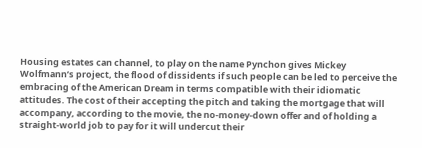Housing estates can channel, to play on the name Pynchon gives Mickey Wolfmann’s project, the flood of dissidents if such people can be led to perceive the embracing of the American Dream in terms compatible with their idiomatic attitudes. The cost of their accepting the pitch and taking the mortgage that will accompany, according to the movie, the no-money-down offer and of holding a straight-world job to pay for it will undercut their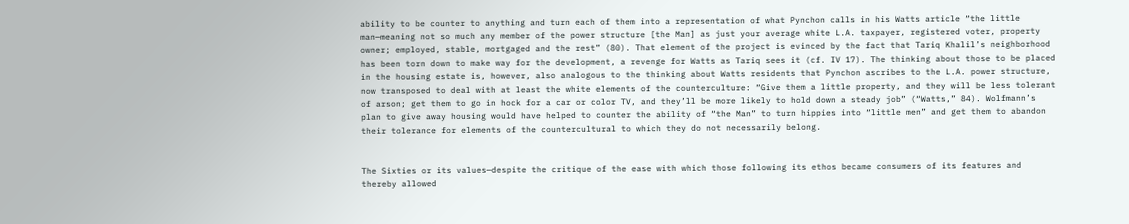ability to be counter to anything and turn each of them into a representation of what Pynchon calls in his Watts article “the little man—meaning not so much any member of the power structure [the Man] as just your average white L.A. taxpayer, registered voter, property owner; employed, stable, mortgaged and the rest” (80). That element of the project is evinced by the fact that Tariq Khalil’s neighborhood has been torn down to make way for the development, a revenge for Watts as Tariq sees it (cf. IV 17). The thinking about those to be placed in the housing estate is, however, also analogous to the thinking about Watts residents that Pynchon ascribes to the L.A. power structure, now transposed to deal with at least the white elements of the counterculture: “Give them a little property, and they will be less tolerant of arson; get them to go in hock for a car or color TV, and they’ll be more likely to hold down a steady job” (“Watts,” 84). Wolfmann’s plan to give away housing would have helped to counter the ability of “the Man” to turn hippies into “little men” and get them to abandon their tolerance for elements of the countercultural to which they do not necessarily belong.


The Sixties or its values—despite the critique of the ease with which those following its ethos became consumers of its features and thereby allowed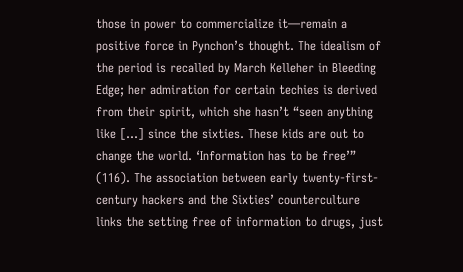those in power to commercialize it—remain a positive force in Pynchon’s thought. The idealism of the period is recalled by March Kelleher in Bleeding Edge; her admiration for certain techies is derived from their spirit, which she hasn’t “seen anything like […] since the sixties. These kids are out to change the world. ‘Information has to be free’” (116). The association between early twenty-first-century hackers and the Sixties’ counterculture links the setting free of information to drugs, just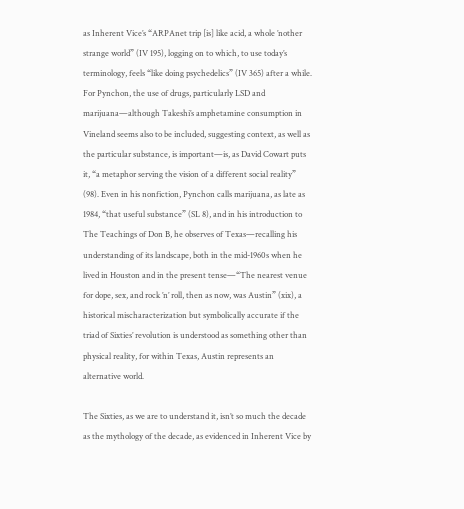as Inherent Vice’s “ARPAnet trip [is] like acid, a whole ’nother strange world” (IV 195), logging on to which, to use today’s terminology, feels “like doing psychedelics” (IV 365) after a while. For Pynchon, the use of drugs, particularly LSD and marijuana—although Takeshi’s amphetamine consumption in Vineland seems also to be included, suggesting context, as well as the particular substance, is important—is, as David Cowart puts it, “a metaphor serving the vision of a different social reality” (98). Even in his nonfiction, Pynchon calls marijuana, as late as 1984, “that useful substance” (SL 8), and in his introduction to The Teachings of Don B, he observes of Texas—recalling his understanding of its landscape, both in the mid-1960s when he lived in Houston and in the present tense—“The nearest venue for dope, sex, and rock ’n’ roll, then as now, was Austin” (xix), a historical mischaracterization but symbolically accurate if the triad of Sixties’ revolution is understood as something other than physical reality, for within Texas, Austin represents an alternative world.

The Sixties, as we are to understand it, isn’t so much the decade as the mythology of the decade, as evidenced in Inherent Vice by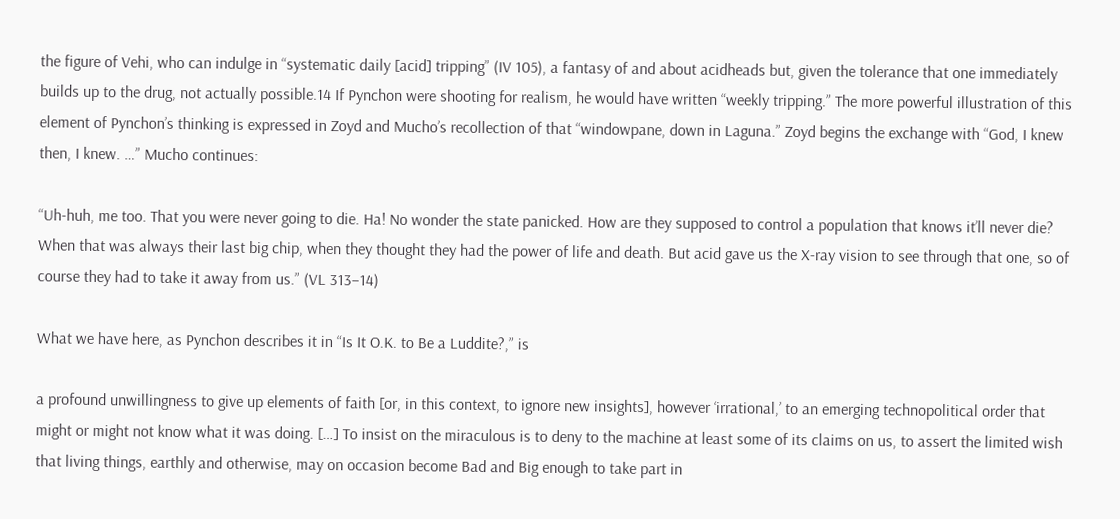the figure of Vehi, who can indulge in “systematic daily [acid] tripping” (IV 105), a fantasy of and about acidheads but, given the tolerance that one immediately builds up to the drug, not actually possible.14 If Pynchon were shooting for realism, he would have written “weekly tripping.” The more powerful illustration of this element of Pynchon’s thinking is expressed in Zoyd and Mucho’s recollection of that “windowpane, down in Laguna.” Zoyd begins the exchange with “God, I knew then, I knew. …” Mucho continues:

“Uh-huh, me too. That you were never going to die. Ha! No wonder the state panicked. How are they supposed to control a population that knows it’ll never die? When that was always their last big chip, when they thought they had the power of life and death. But acid gave us the X-ray vision to see through that one, so of course they had to take it away from us.” (VL 313–14)

What we have here, as Pynchon describes it in “Is It O.K. to Be a Luddite?,” is

a profound unwillingness to give up elements of faith [or, in this context, to ignore new insights], however ‘irrational,’ to an emerging technopolitical order that might or might not know what it was doing. […] To insist on the miraculous is to deny to the machine at least some of its claims on us, to assert the limited wish that living things, earthly and otherwise, may on occasion become Bad and Big enough to take part in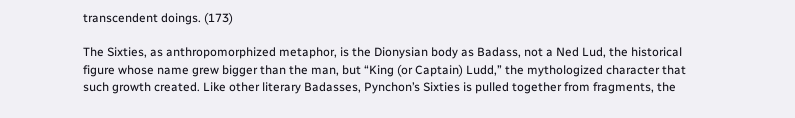transcendent doings. (173)

The Sixties, as anthropomorphized metaphor, is the Dionysian body as Badass, not a Ned Lud, the historical figure whose name grew bigger than the man, but “King (or Captain) Ludd,” the mythologized character that such growth created. Like other literary Badasses, Pynchon’s Sixties is pulled together from fragments, the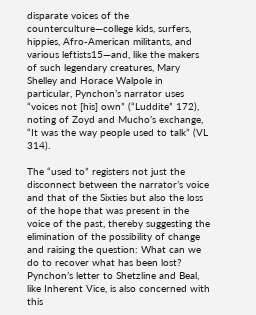disparate voices of the counterculture—college kids, surfers, hippies, Afro-American militants, and various leftists15—and, like the makers of such legendary creatures, Mary Shelley and Horace Walpole in particular, Pynchon’s narrator uses “voices not [his] own” (“Luddite” 172), noting of Zoyd and Mucho’s exchange, “It was the way people used to talk” (VL 314).

The “used to” registers not just the disconnect between the narrator’s voice and that of the Sixties but also the loss of the hope that was present in the voice of the past, thereby suggesting the elimination of the possibility of change and raising the question: What can we do to recover what has been lost? Pynchon’s letter to Shetzline and Beal, like Inherent Vice, is also concerned with this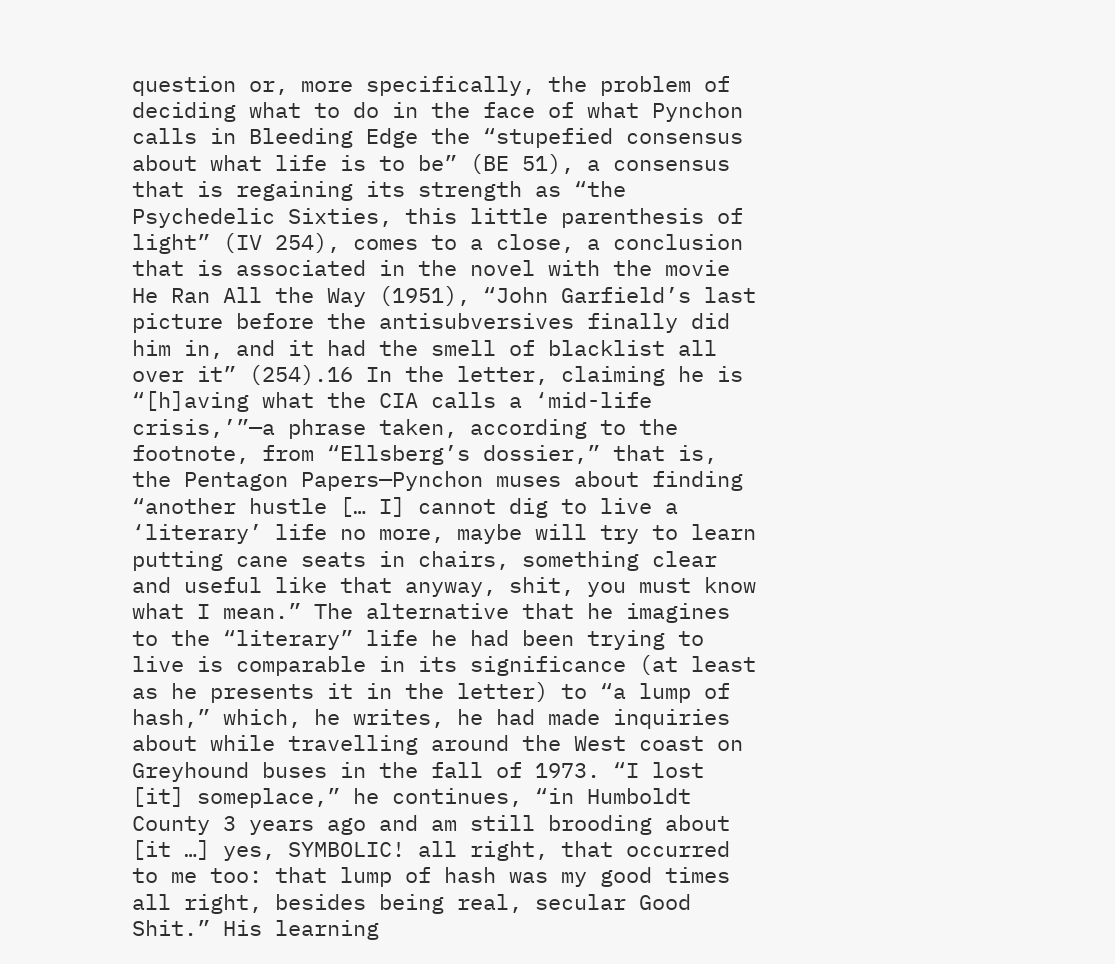question or, more specifically, the problem of deciding what to do in the face of what Pynchon calls in Bleeding Edge the “stupefied consensus about what life is to be” (BE 51), a consensus that is regaining its strength as “the Psychedelic Sixties, this little parenthesis of light” (IV 254), comes to a close, a conclusion that is associated in the novel with the movie He Ran All the Way (1951), “John Garfield’s last picture before the antisubversives finally did him in, and it had the smell of blacklist all over it” (254).16 In the letter, claiming he is “[h]aving what the CIA calls a ‘mid-life crisis,’”—a phrase taken, according to the footnote, from “Ellsberg’s dossier,” that is, the Pentagon Papers—Pynchon muses about finding “another hustle [… I] cannot dig to live a ‘literary’ life no more, maybe will try to learn putting cane seats in chairs, something clear and useful like that anyway, shit, you must know what I mean.” The alternative that he imagines to the “literary” life he had been trying to live is comparable in its significance (at least as he presents it in the letter) to “a lump of hash,” which, he writes, he had made inquiries about while travelling around the West coast on Greyhound buses in the fall of 1973. “I lost [it] someplace,” he continues, “in Humboldt County 3 years ago and am still brooding about [it …] yes, SYMBOLIC! all right, that occurred to me too: that lump of hash was my good times all right, besides being real, secular Good Shit.” His learning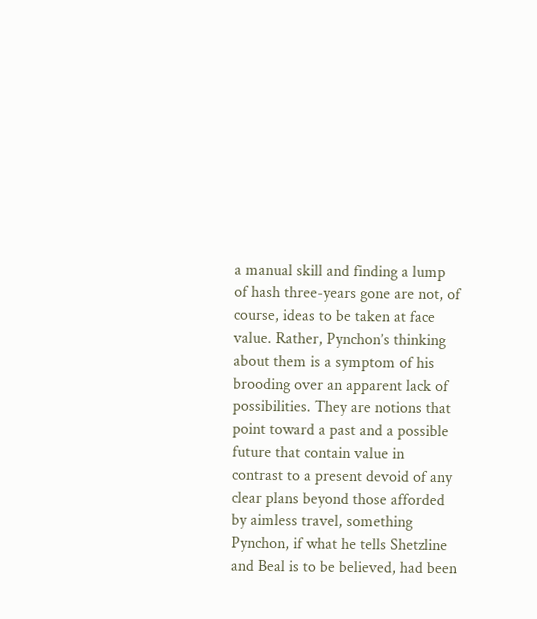a manual skill and finding a lump of hash three-years gone are not, of course, ideas to be taken at face value. Rather, Pynchon’s thinking about them is a symptom of his brooding over an apparent lack of possibilities. They are notions that point toward a past and a possible future that contain value in contrast to a present devoid of any clear plans beyond those afforded by aimless travel, something Pynchon, if what he tells Shetzline and Beal is to be believed, had been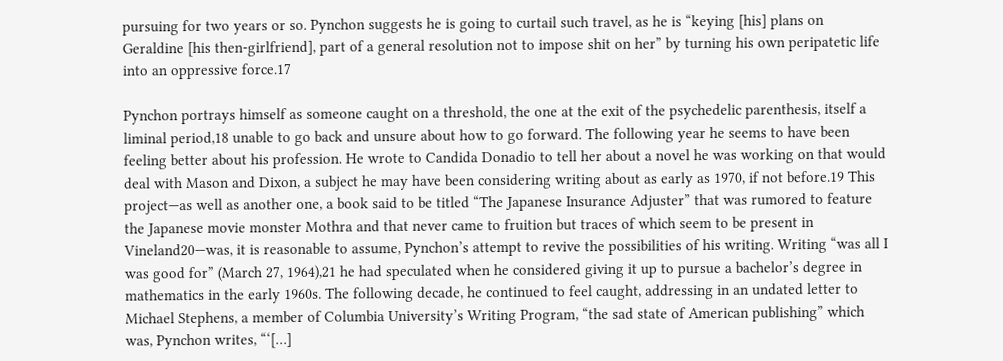pursuing for two years or so. Pynchon suggests he is going to curtail such travel, as he is “keying [his] plans on Geraldine [his then-girlfriend], part of a general resolution not to impose shit on her” by turning his own peripatetic life into an oppressive force.17

Pynchon portrays himself as someone caught on a threshold, the one at the exit of the psychedelic parenthesis, itself a liminal period,18 unable to go back and unsure about how to go forward. The following year he seems to have been feeling better about his profession. He wrote to Candida Donadio to tell her about a novel he was working on that would deal with Mason and Dixon, a subject he may have been considering writing about as early as 1970, if not before.19 This project—as well as another one, a book said to be titled “The Japanese Insurance Adjuster” that was rumored to feature the Japanese movie monster Mothra and that never came to fruition but traces of which seem to be present in Vineland20—was, it is reasonable to assume, Pynchon’s attempt to revive the possibilities of his writing. Writing “was all I was good for” (March 27, 1964),21 he had speculated when he considered giving it up to pursue a bachelor’s degree in mathematics in the early 1960s. The following decade, he continued to feel caught, addressing in an undated letter to Michael Stephens, a member of Columbia University’s Writing Program, “the sad state of American publishing” which was, Pynchon writes, “‘[…]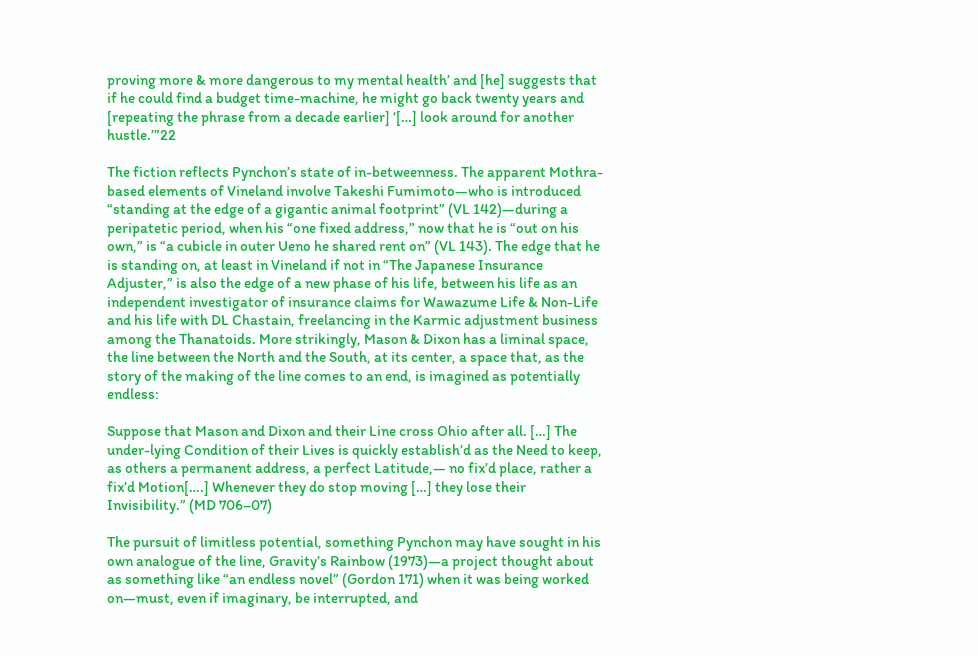proving more & more dangerous to my mental health’ and [he] suggests that if he could find a budget time-machine, he might go back twenty years and [repeating the phrase from a decade earlier] ‘[…] look around for another hustle.’”22

The fiction reflects Pynchon’s state of in-betweenness. The apparent Mothra-based elements of Vineland involve Takeshi Fumimoto—who is introduced “standing at the edge of a gigantic animal footprint” (VL 142)—during a peripatetic period, when his “one fixed address,” now that he is “out on his own,” is “a cubicle in outer Ueno he shared rent on” (VL 143). The edge that he is standing on, at least in Vineland if not in “The Japanese Insurance Adjuster,” is also the edge of a new phase of his life, between his life as an independent investigator of insurance claims for Wawazume Life & Non-Life and his life with DL Chastain, freelancing in the Karmic adjustment business among the Thanatoids. More strikingly, Mason & Dixon has a liminal space, the line between the North and the South, at its center, a space that, as the story of the making of the line comes to an end, is imagined as potentially endless:

Suppose that Mason and Dixon and their Line cross Ohio after all. […] The under-lying Condition of their Lives is quickly establish’d as the Need to keep, as others a permanent address, a perfect Latitude,— no fix’d place, rather a fix’d Motion[….] Whenever they do stop moving […] they lose their Invisibility.” (MD 706–07)

The pursuit of limitless potential, something Pynchon may have sought in his own analogue of the line, Gravity’s Rainbow (1973)—a project thought about as something like “an endless novel” (Gordon 171) when it was being worked on—must, even if imaginary, be interrupted, and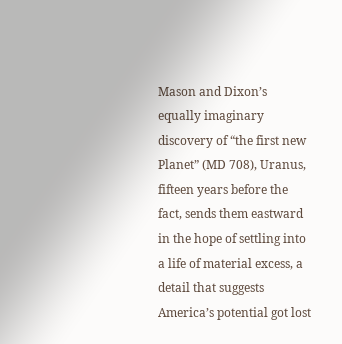Mason and Dixon’s equally imaginary discovery of “the first new Planet” (MD 708), Uranus, fifteen years before the fact, sends them eastward in the hope of settling into a life of material excess, a detail that suggests America’s potential got lost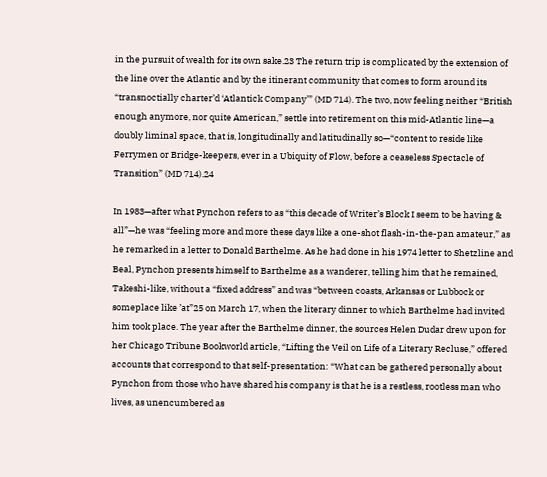in the pursuit of wealth for its own sake.23 The return trip is complicated by the extension of the line over the Atlantic and by the itinerant community that comes to form around its “transnoctially charter’d ‘Atlantick Company’” (MD 714). The two, now feeling neither “British enough anymore, nor quite American,” settle into retirement on this mid-Atlantic line—a doubly liminal space, that is, longitudinally and latitudinally so—“content to reside like Ferrymen or Bridge-keepers, ever in a Ubiquity of Flow, before a ceaseless Spectacle of Transition” (MD 714).24

In 1983—after what Pynchon refers to as “this decade of Writer’s Block I seem to be having & all”—he was “feeling more and more these days like a one-shot flash-in-the-pan amateur,” as he remarked in a letter to Donald Barthelme. As he had done in his 1974 letter to Shetzline and Beal, Pynchon presents himself to Barthelme as a wanderer, telling him that he remained, Takeshi-like, without a “fixed address” and was “between coasts, Arkansas or Lubbock or someplace like ’at”25 on March 17, when the literary dinner to which Barthelme had invited him took place. The year after the Barthelme dinner, the sources Helen Dudar drew upon for her Chicago Tribune Bookworld article, “Lifting the Veil on Life of a Literary Recluse,” offered accounts that correspond to that self-presentation: “What can be gathered personally about Pynchon from those who have shared his company is that he is a restless, rootless man who lives, as unencumbered as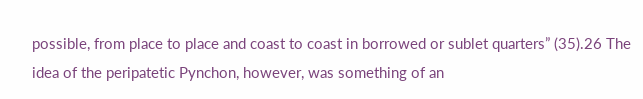possible, from place to place and coast to coast in borrowed or sublet quarters” (35).26 The idea of the peripatetic Pynchon, however, was something of an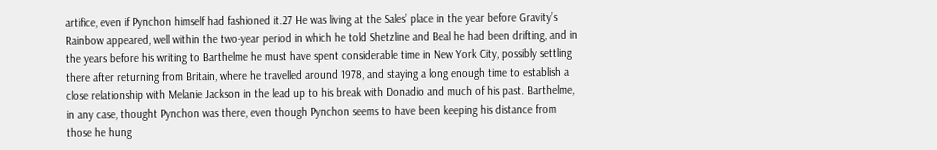artifice, even if Pynchon himself had fashioned it.27 He was living at the Sales’ place in the year before Gravity’s Rainbow appeared, well within the two-year period in which he told Shetzline and Beal he had been drifting, and in the years before his writing to Barthelme he must have spent considerable time in New York City, possibly settling there after returning from Britain, where he travelled around 1978, and staying a long enough time to establish a close relationship with Melanie Jackson in the lead up to his break with Donadio and much of his past. Barthelme, in any case, thought Pynchon was there, even though Pynchon seems to have been keeping his distance from those he hung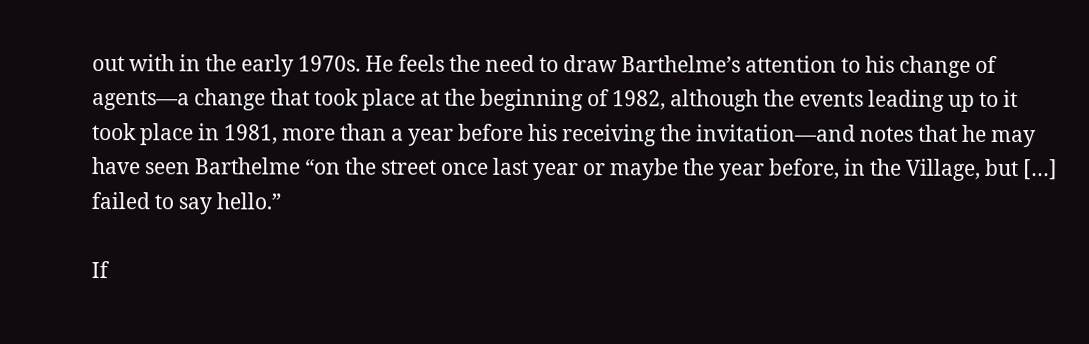out with in the early 1970s. He feels the need to draw Barthelme’s attention to his change of agents—a change that took place at the beginning of 1982, although the events leading up to it took place in 1981, more than a year before his receiving the invitation—and notes that he may have seen Barthelme “on the street once last year or maybe the year before, in the Village, but […] failed to say hello.”

If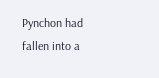Pynchon had fallen into a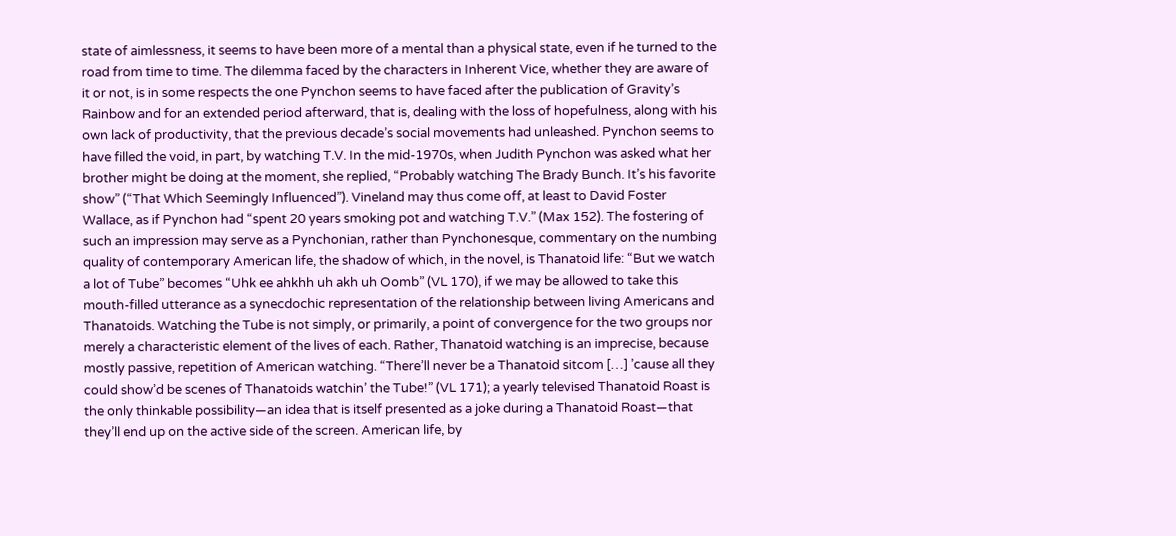state of aimlessness, it seems to have been more of a mental than a physical state, even if he turned to the road from time to time. The dilemma faced by the characters in Inherent Vice, whether they are aware of it or not, is in some respects the one Pynchon seems to have faced after the publication of Gravity’s Rainbow and for an extended period afterward, that is, dealing with the loss of hopefulness, along with his own lack of productivity, that the previous decade’s social movements had unleashed. Pynchon seems to have filled the void, in part, by watching T.V. In the mid-1970s, when Judith Pynchon was asked what her brother might be doing at the moment, she replied, “Probably watching The Brady Bunch. It’s his favorite show” (“That Which Seemingly Influenced”). Vineland may thus come off, at least to David Foster Wallace, as if Pynchon had “spent 20 years smoking pot and watching T.V.” (Max 152). The fostering of such an impression may serve as a Pynchonian, rather than Pynchonesque, commentary on the numbing quality of contemporary American life, the shadow of which, in the novel, is Thanatoid life: “But we watch a lot of Tube” becomes “Uhk ee ahkhh uh akh uh Oomb” (VL 170), if we may be allowed to take this mouth-filled utterance as a synecdochic representation of the relationship between living Americans and Thanatoids. Watching the Tube is not simply, or primarily, a point of convergence for the two groups nor merely a characteristic element of the lives of each. Rather, Thanatoid watching is an imprecise, because mostly passive, repetition of American watching. “There’ll never be a Thanatoid sitcom […] ’cause all they could show’d be scenes of Thanatoids watchin’ the Tube!” (VL 171); a yearly televised Thanatoid Roast is the only thinkable possibility—an idea that is itself presented as a joke during a Thanatoid Roast—that they’ll end up on the active side of the screen. American life, by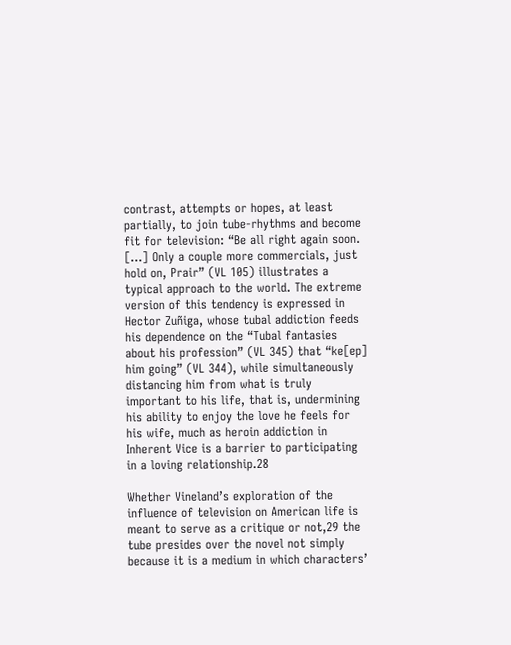contrast, attempts or hopes, at least partially, to join tube-rhythms and become fit for television: “Be all right again soon. […] Only a couple more commercials, just hold on, Prair” (VL 105) illustrates a typical approach to the world. The extreme version of this tendency is expressed in Hector Zuñiga, whose tubal addiction feeds his dependence on the “Tubal fantasies about his profession” (VL 345) that “ke[ep] him going” (VL 344), while simultaneously distancing him from what is truly important to his life, that is, undermining his ability to enjoy the love he feels for his wife, much as heroin addiction in Inherent Vice is a barrier to participating in a loving relationship.28

Whether Vineland’s exploration of the influence of television on American life is meant to serve as a critique or not,29 the tube presides over the novel not simply because it is a medium in which characters’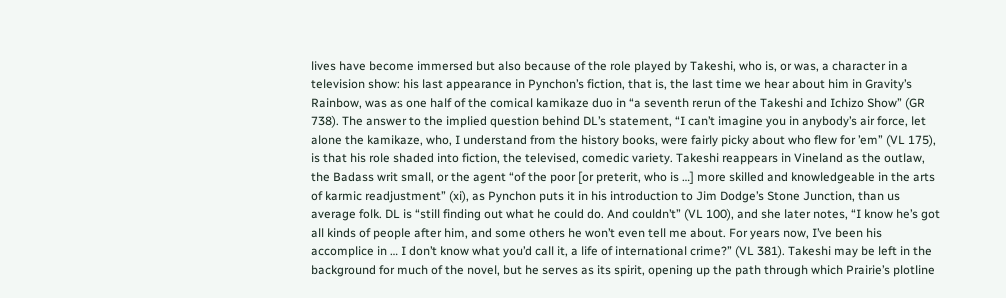lives have become immersed but also because of the role played by Takeshi, who is, or was, a character in a television show: his last appearance in Pynchon’s fiction, that is, the last time we hear about him in Gravity’s Rainbow, was as one half of the comical kamikaze duo in “a seventh rerun of the Takeshi and Ichizo Show” (GR 738). The answer to the implied question behind DL’s statement, “I can’t imagine you in anybody’s air force, let alone the kamikaze, who, I understand from the history books, were fairly picky about who flew for ’em” (VL 175), is that his role shaded into fiction, the televised, comedic variety. Takeshi reappears in Vineland as the outlaw, the Badass writ small, or the agent “of the poor [or preterit, who is …] more skilled and knowledgeable in the arts of karmic readjustment” (xi), as Pynchon puts it in his introduction to Jim Dodge’s Stone Junction, than us average folk. DL is “still finding out what he could do. And couldn’t” (VL 100), and she later notes, “I know he’s got all kinds of people after him, and some others he won’t even tell me about. For years now, I’ve been his accomplice in … I don’t know what you’d call it, a life of international crime?” (VL 381). Takeshi may be left in the background for much of the novel, but he serves as its spirit, opening up the path through which Prairie’s plotline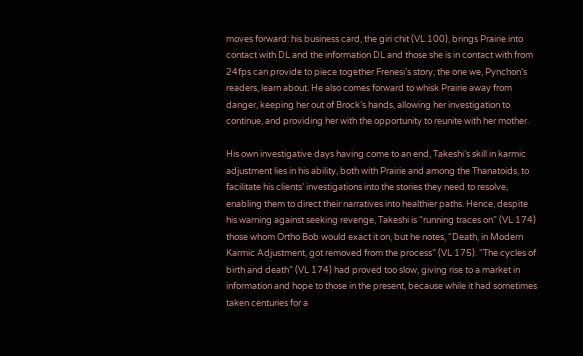moves forward: his business card, the giri chit (VL 100), brings Prairie into contact with DL and the information DL and those she is in contact with from 24fps can provide to piece together Frenesi’s story, the one we, Pynchon’s readers, learn about. He also comes forward to whisk Prairie away from danger, keeping her out of Brock’s hands, allowing her investigation to continue, and providing her with the opportunity to reunite with her mother.

His own investigative days having come to an end, Takeshi’s skill in karmic adjustment lies in his ability, both with Prairie and among the Thanatoids, to facilitate his clients’ investigations into the stories they need to resolve, enabling them to direct their narratives into healthier paths. Hence, despite his warning against seeking revenge, Takeshi is “running traces on” (VL 174) those whom Ortho Bob would exact it on, but he notes, “Death, in Modern Karmic Adjustment, got removed from the process” (VL 175). “The cycles of birth and death” (VL 174) had proved too slow, giving rise to a market in information and hope to those in the present, because while it had sometimes taken centuries for a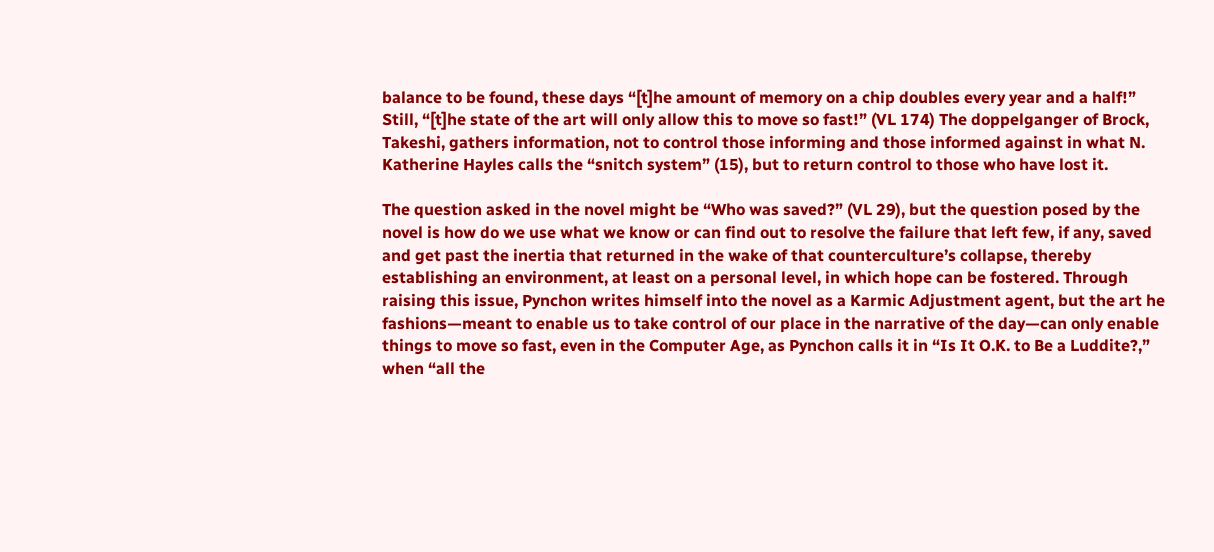balance to be found, these days “[t]he amount of memory on a chip doubles every year and a half!” Still, “[t]he state of the art will only allow this to move so fast!” (VL 174) The doppelganger of Brock, Takeshi, gathers information, not to control those informing and those informed against in what N. Katherine Hayles calls the “snitch system” (15), but to return control to those who have lost it.

The question asked in the novel might be “Who was saved?” (VL 29), but the question posed by the novel is how do we use what we know or can find out to resolve the failure that left few, if any, saved and get past the inertia that returned in the wake of that counterculture’s collapse, thereby establishing an environment, at least on a personal level, in which hope can be fostered. Through raising this issue, Pynchon writes himself into the novel as a Karmic Adjustment agent, but the art he fashions—meant to enable us to take control of our place in the narrative of the day—can only enable things to move so fast, even in the Computer Age, as Pynchon calls it in “Is It O.K. to Be a Luddite?,” when “all the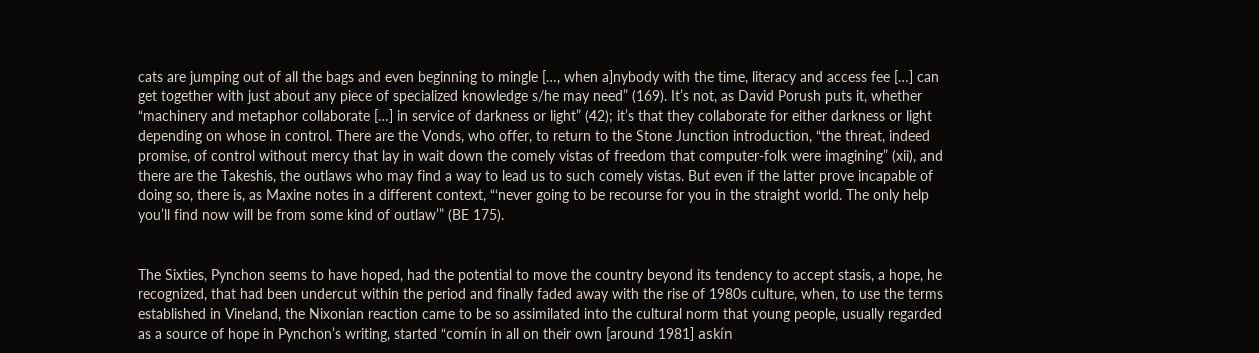cats are jumping out of all the bags and even beginning to mingle […, when a]nybody with the time, literacy and access fee […] can get together with just about any piece of specialized knowledge s/he may need” (169). It’s not, as David Porush puts it, whether “machinery and metaphor collaborate […] in service of darkness or light” (42); it’s that they collaborate for either darkness or light depending on whose in control. There are the Vonds, who offer, to return to the Stone Junction introduction, “the threat, indeed promise, of control without mercy that lay in wait down the comely vistas of freedom that computer-folk were imagining” (xii), and there are the Takeshis, the outlaws who may find a way to lead us to such comely vistas. But even if the latter prove incapable of doing so, there is, as Maxine notes in a different context, “‘never going to be recourse for you in the straight world. The only help you’ll find now will be from some kind of outlaw’” (BE 175).


The Sixties, Pynchon seems to have hoped, had the potential to move the country beyond its tendency to accept stasis, a hope, he recognized, that had been undercut within the period and finally faded away with the rise of 1980s culture, when, to use the terms established in Vineland, the Nixonian reaction came to be so assimilated into the cultural norm that young people, usually regarded as a source of hope in Pynchon’s writing, started “comín in all on their own [around 1981] askín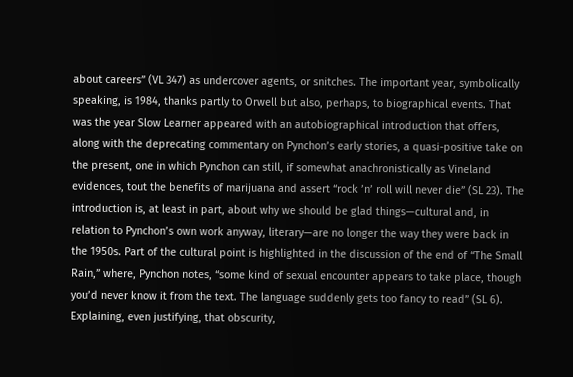about careers” (VL 347) as undercover agents, or snitches. The important year, symbolically speaking, is 1984, thanks partly to Orwell but also, perhaps, to biographical events. That was the year Slow Learner appeared with an autobiographical introduction that offers, along with the deprecating commentary on Pynchon’s early stories, a quasi-positive take on the present, one in which Pynchon can still, if somewhat anachronistically as Vineland evidences, tout the benefits of marijuana and assert “rock ’n’ roll will never die” (SL 23). The introduction is, at least in part, about why we should be glad things—cultural and, in relation to Pynchon’s own work anyway, literary—are no longer the way they were back in the 1950s. Part of the cultural point is highlighted in the discussion of the end of “The Small Rain,” where, Pynchon notes, “some kind of sexual encounter appears to take place, though you’d never know it from the text. The language suddenly gets too fancy to read” (SL 6). Explaining, even justifying, that obscurity,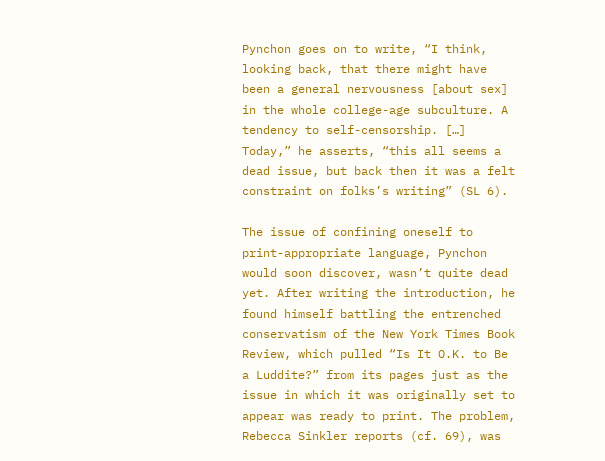Pynchon goes on to write, “I think, looking back, that there might have been a general nervousness [about sex] in the whole college-age subculture. A tendency to self-censorship. […] Today,” he asserts, “this all seems a dead issue, but back then it was a felt constraint on folks’s writing” (SL 6).

The issue of confining oneself to print-appropriate language, Pynchon would soon discover, wasn’t quite dead yet. After writing the introduction, he found himself battling the entrenched conservatism of the New York Times Book Review, which pulled “Is It O.K. to Be a Luddite?” from its pages just as the issue in which it was originally set to appear was ready to print. The problem, Rebecca Sinkler reports (cf. 69), was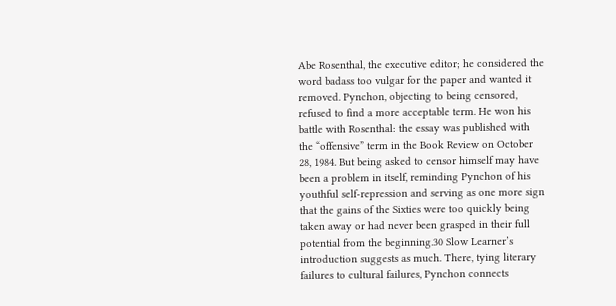Abe Rosenthal, the executive editor; he considered the word badass too vulgar for the paper and wanted it removed. Pynchon, objecting to being censored, refused to find a more acceptable term. He won his battle with Rosenthal: the essay was published with the “offensive” term in the Book Review on October 28, 1984. But being asked to censor himself may have been a problem in itself, reminding Pynchon of his youthful self-repression and serving as one more sign that the gains of the Sixties were too quickly being taken away or had never been grasped in their full potential from the beginning.30 Slow Learner’s introduction suggests as much. There, tying literary failures to cultural failures, Pynchon connects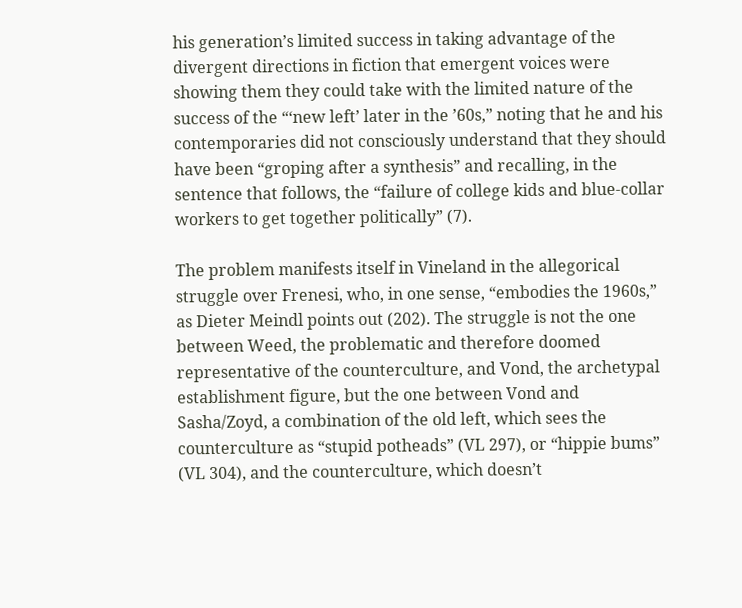his generation’s limited success in taking advantage of the divergent directions in fiction that emergent voices were showing them they could take with the limited nature of the success of the “‘new left’ later in the ’60s,” noting that he and his contemporaries did not consciously understand that they should have been “groping after a synthesis” and recalling, in the sentence that follows, the “failure of college kids and blue-collar workers to get together politically” (7).

The problem manifests itself in Vineland in the allegorical struggle over Frenesi, who, in one sense, “embodies the 1960s,” as Dieter Meindl points out (202). The struggle is not the one between Weed, the problematic and therefore doomed representative of the counterculture, and Vond, the archetypal establishment figure, but the one between Vond and Sasha/Zoyd, a combination of the old left, which sees the counterculture as “stupid potheads” (VL 297), or “hippie bums” (VL 304), and the counterculture, which doesn’t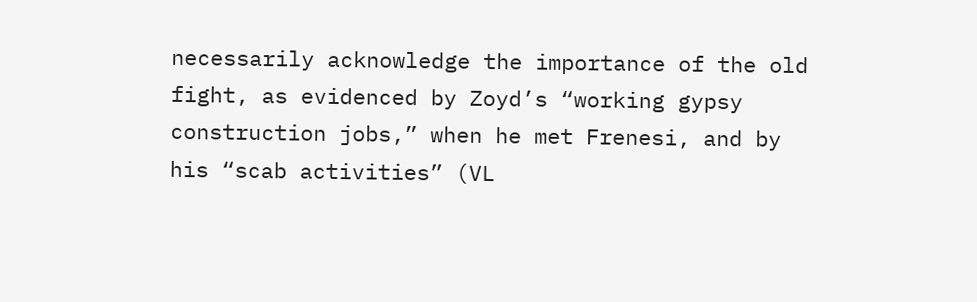necessarily acknowledge the importance of the old fight, as evidenced by Zoyd’s “working gypsy construction jobs,” when he met Frenesi, and by his “scab activities” (VL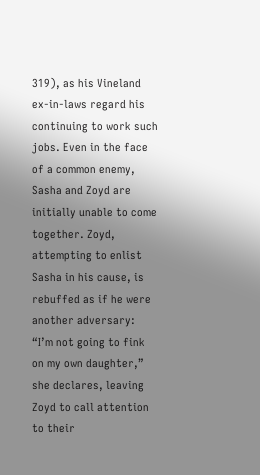319), as his Vineland ex-in-laws regard his continuing to work such jobs. Even in the face of a common enemy, Sasha and Zoyd are initially unable to come together. Zoyd, attempting to enlist Sasha in his cause, is rebuffed as if he were another adversary: “I’m not going to fink on my own daughter,” she declares, leaving Zoyd to call attention to their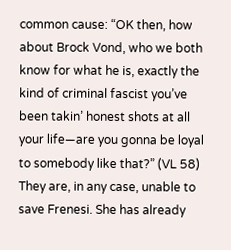common cause: “OK then, how about Brock Vond, who we both know for what he is, exactly the kind of criminal fascist you’ve been takin’ honest shots at all your life—are you gonna be loyal to somebody like that?” (VL 58) They are, in any case, unable to save Frenesi. She has already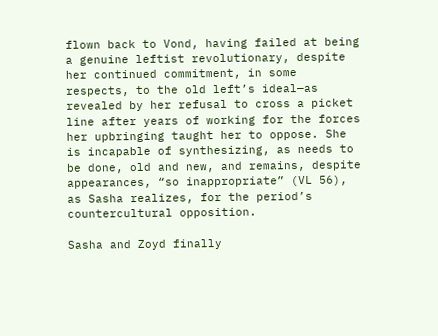flown back to Vond, having failed at being a genuine leftist revolutionary, despite her continued commitment, in some respects, to the old left’s ideal—as revealed by her refusal to cross a picket line after years of working for the forces her upbringing taught her to oppose. She is incapable of synthesizing, as needs to be done, old and new, and remains, despite appearances, “so inappropriate” (VL 56), as Sasha realizes, for the period’s countercultural opposition.

Sasha and Zoyd finally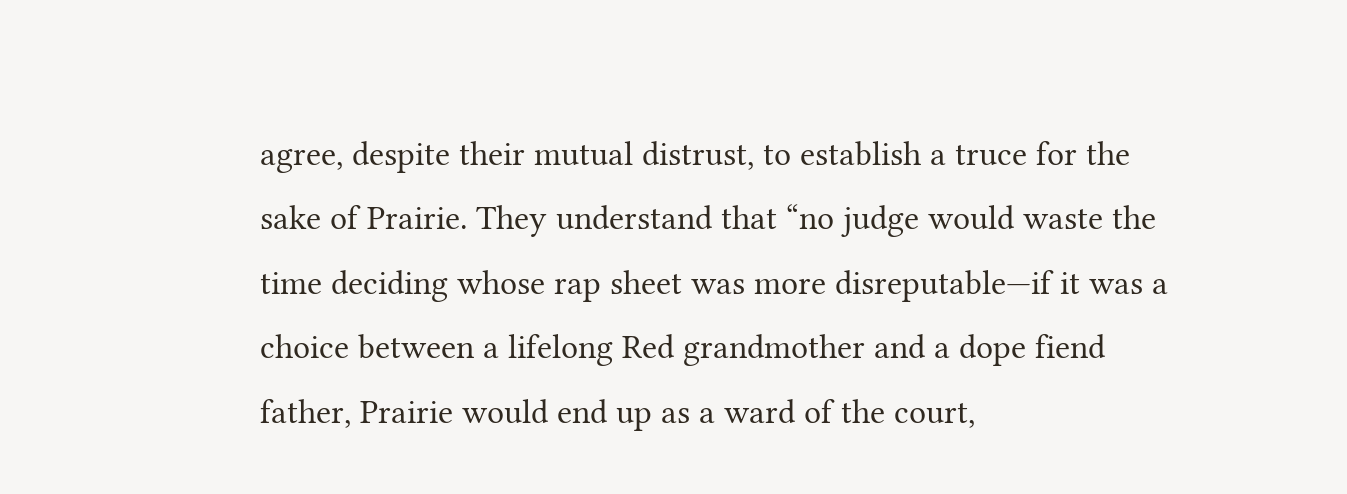agree, despite their mutual distrust, to establish a truce for the sake of Prairie. They understand that “no judge would waste the time deciding whose rap sheet was more disreputable—if it was a choice between a lifelong Red grandmother and a dope fiend father, Prairie would end up as a ward of the court,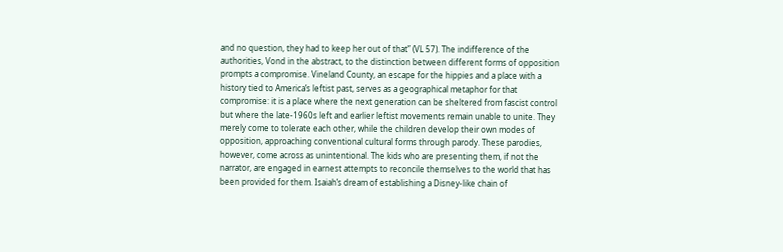and no question, they had to keep her out of that” (VL 57). The indifference of the authorities, Vond in the abstract, to the distinction between different forms of opposition prompts a compromise. Vineland County, an escape for the hippies and a place with a history tied to America’s leftist past, serves as a geographical metaphor for that compromise: it is a place where the next generation can be sheltered from fascist control but where the late-1960s left and earlier leftist movements remain unable to unite. They merely come to tolerate each other, while the children develop their own modes of opposition, approaching conventional cultural forms through parody. These parodies, however, come across as unintentional. The kids who are presenting them, if not the narrator, are engaged in earnest attempts to reconcile themselves to the world that has been provided for them. Isaiah’s dream of establishing a Disney-like chain of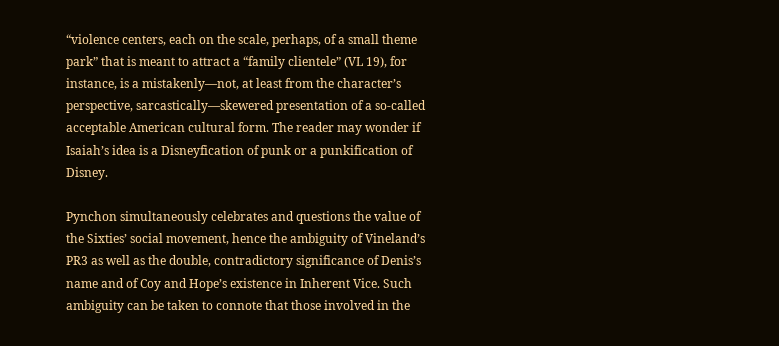“violence centers, each on the scale, perhaps, of a small theme park” that is meant to attract a “family clientele” (VL 19), for instance, is a mistakenly—not, at least from the character’s perspective, sarcastically—skewered presentation of a so-called acceptable American cultural form. The reader may wonder if Isaiah’s idea is a Disneyfication of punk or a punkification of Disney.

Pynchon simultaneously celebrates and questions the value of the Sixties’ social movement, hence the ambiguity of Vineland’s PR3 as well as the double, contradictory significance of Denis’s name and of Coy and Hope’s existence in Inherent Vice. Such ambiguity can be taken to connote that those involved in the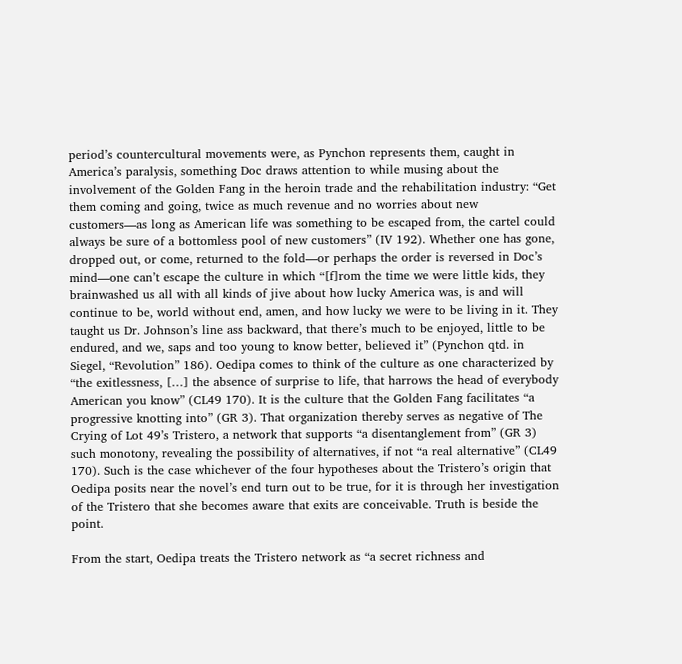period’s countercultural movements were, as Pynchon represents them, caught in America’s paralysis, something Doc draws attention to while musing about the involvement of the Golden Fang in the heroin trade and the rehabilitation industry: “Get them coming and going, twice as much revenue and no worries about new customers—as long as American life was something to be escaped from, the cartel could always be sure of a bottomless pool of new customers” (IV 192). Whether one has gone, dropped out, or come, returned to the fold—or perhaps the order is reversed in Doc’s mind—one can’t escape the culture in which “[f]rom the time we were little kids, they brainwashed us all with all kinds of jive about how lucky America was, is and will continue to be, world without end, amen, and how lucky we were to be living in it. They taught us Dr. Johnson’s line ass backward, that there’s much to be enjoyed, little to be endured, and we, saps and too young to know better, believed it” (Pynchon qtd. in Siegel, “Revolution” 186). Oedipa comes to think of the culture as one characterized by “the exitlessness, […] the absence of surprise to life, that harrows the head of everybody American you know” (CL49 170). It is the culture that the Golden Fang facilitates “a progressive knotting into” (GR 3). That organization thereby serves as negative of The Crying of Lot 49’s Tristero, a network that supports “a disentanglement from” (GR 3) such monotony, revealing the possibility of alternatives, if not “a real alternative” (CL49 170). Such is the case whichever of the four hypotheses about the Tristero’s origin that Oedipa posits near the novel’s end turn out to be true, for it is through her investigation of the Tristero that she becomes aware that exits are conceivable. Truth is beside the point.

From the start, Oedipa treats the Tristero network as “a secret richness and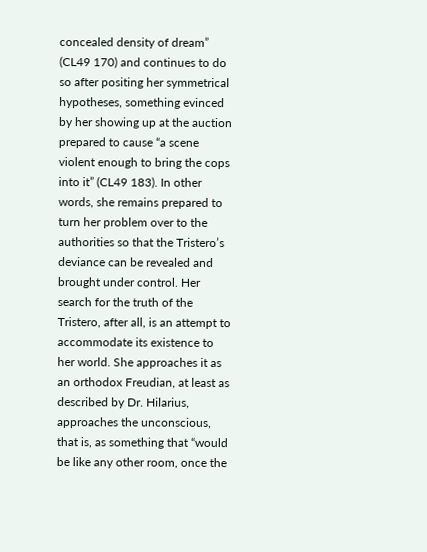concealed density of dream” (CL49 170) and continues to do so after positing her symmetrical hypotheses, something evinced by her showing up at the auction prepared to cause “a scene violent enough to bring the cops into it” (CL49 183). In other words, she remains prepared to turn her problem over to the authorities so that the Tristero’s deviance can be revealed and brought under control. Her search for the truth of the Tristero, after all, is an attempt to accommodate its existence to her world. She approaches it as an orthodox Freudian, at least as described by Dr. Hilarius, approaches the unconscious, that is, as something that “would be like any other room, once the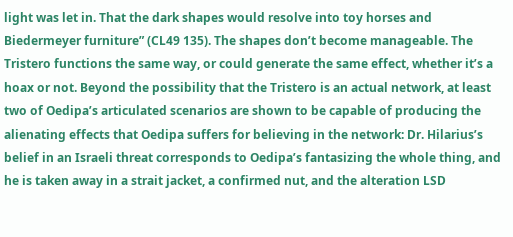light was let in. That the dark shapes would resolve into toy horses and Biedermeyer furniture” (CL49 135). The shapes don’t become manageable. The Tristero functions the same way, or could generate the same effect, whether it’s a hoax or not. Beyond the possibility that the Tristero is an actual network, at least two of Oedipa’s articulated scenarios are shown to be capable of producing the alienating effects that Oedipa suffers for believing in the network: Dr. Hilarius’s belief in an Israeli threat corresponds to Oedipa’s fantasizing the whole thing, and he is taken away in a strait jacket, a confirmed nut, and the alteration LSD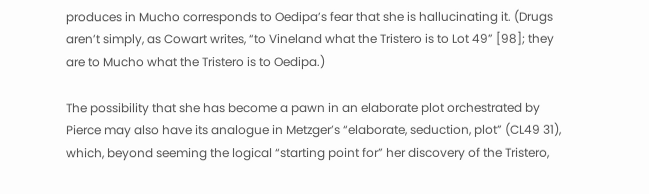produces in Mucho corresponds to Oedipa’s fear that she is hallucinating it. (Drugs aren’t simply, as Cowart writes, “to Vineland what the Tristero is to Lot 49” [98]; they are to Mucho what the Tristero is to Oedipa.)

The possibility that she has become a pawn in an elaborate plot orchestrated by Pierce may also have its analogue in Metzger’s “elaborate, seduction, plot” (CL49 31), which, beyond seeming the logical “starting point for” her discovery of the Tristero,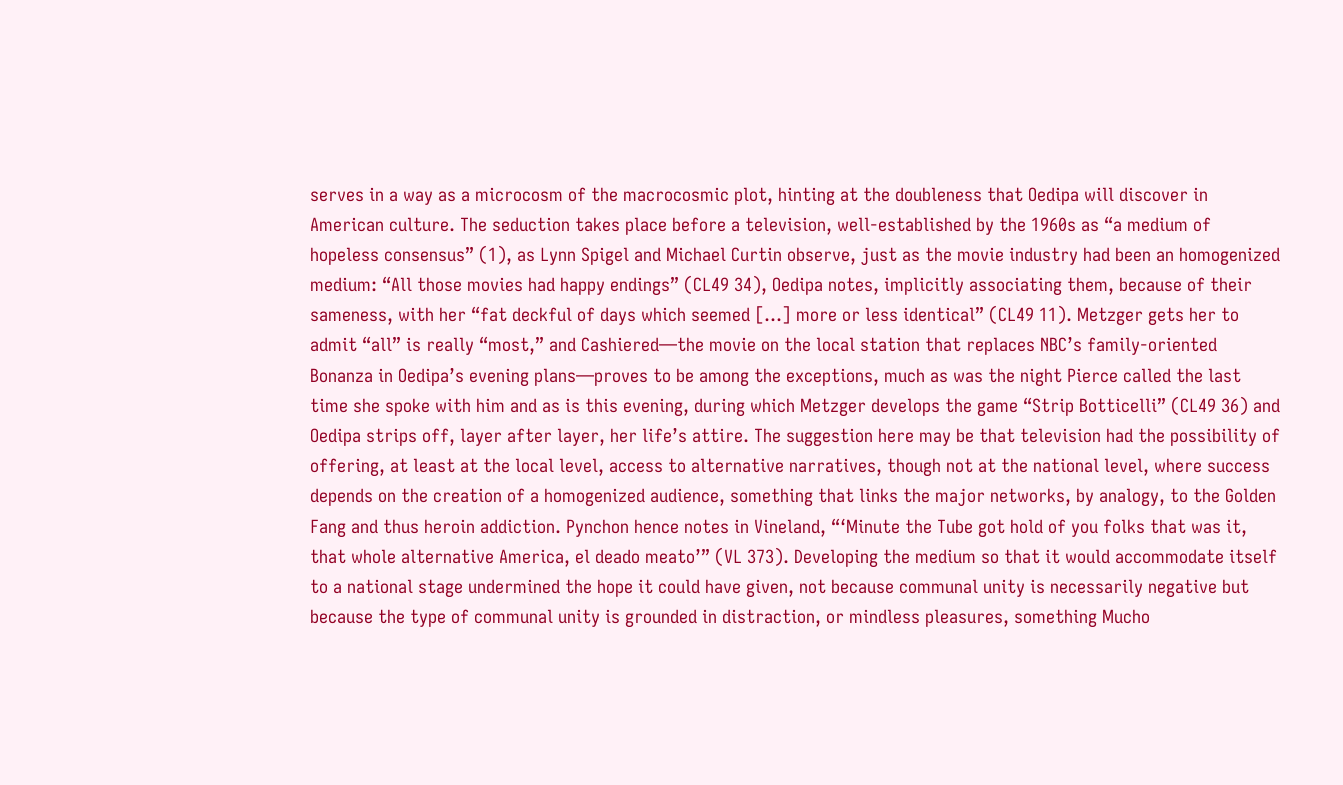serves in a way as a microcosm of the macrocosmic plot, hinting at the doubleness that Oedipa will discover in American culture. The seduction takes place before a television, well-established by the 1960s as “a medium of hopeless consensus” (1), as Lynn Spigel and Michael Curtin observe, just as the movie industry had been an homogenized medium: “All those movies had happy endings” (CL49 34), Oedipa notes, implicitly associating them, because of their sameness, with her “fat deckful of days which seemed […] more or less identical” (CL49 11). Metzger gets her to admit “all” is really “most,” and Cashiered—the movie on the local station that replaces NBC’s family-oriented Bonanza in Oedipa’s evening plans—proves to be among the exceptions, much as was the night Pierce called the last time she spoke with him and as is this evening, during which Metzger develops the game “Strip Botticelli” (CL49 36) and Oedipa strips off, layer after layer, her life’s attire. The suggestion here may be that television had the possibility of offering, at least at the local level, access to alternative narratives, though not at the national level, where success depends on the creation of a homogenized audience, something that links the major networks, by analogy, to the Golden Fang and thus heroin addiction. Pynchon hence notes in Vineland, “‘Minute the Tube got hold of you folks that was it, that whole alternative America, el deado meato’” (VL 373). Developing the medium so that it would accommodate itself to a national stage undermined the hope it could have given, not because communal unity is necessarily negative but because the type of communal unity is grounded in distraction, or mindless pleasures, something Mucho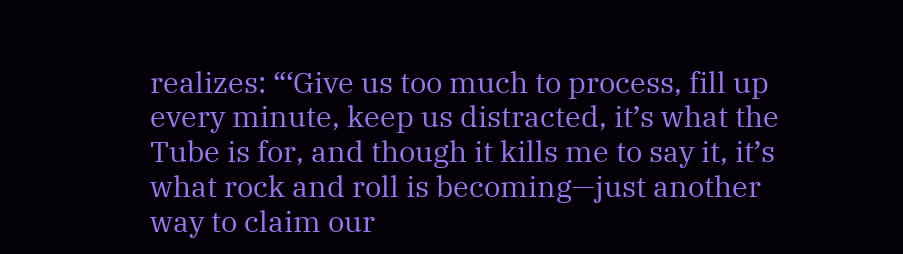realizes: “‘Give us too much to process, fill up every minute, keep us distracted, it’s what the Tube is for, and though it kills me to say it, it’s what rock and roll is becoming—just another way to claim our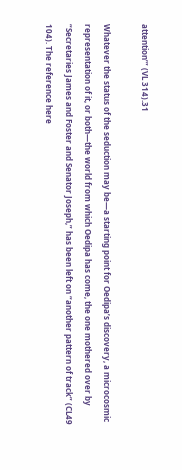attention’” (VL 314).31

Whatever the status of the seduction may be—a starting point for Oedipa’s discovery, a microcosmic representation of it, or both—the world from which Oedipa has come, the one mothered over by “Secretaries James and Foster and Senator Joseph,” has been left on “another pattern of track” (CL49 104). The reference here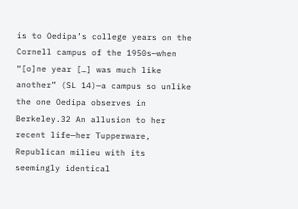is to Oedipa’s college years on the Cornell campus of the 1950s—when “[o]ne year […] was much like another” (SL 14)—a campus so unlike the one Oedipa observes in Berkeley.32 An allusion to her recent life—her Tupperware, Republican milieu with its seemingly identical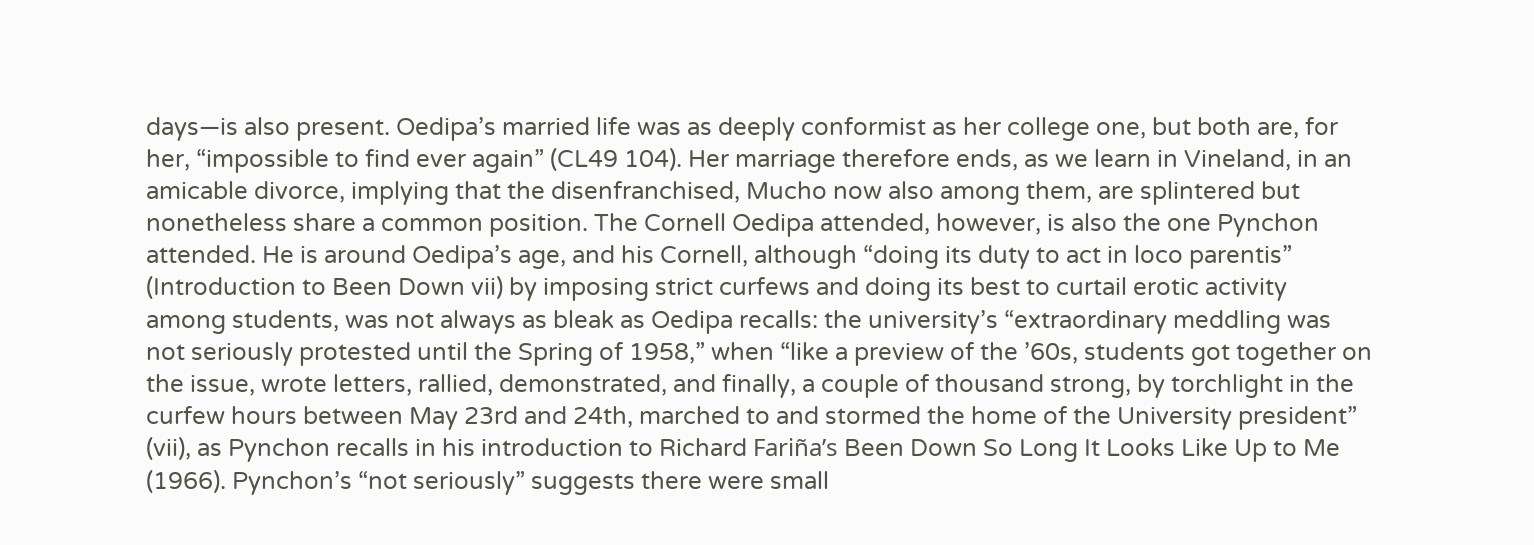days—is also present. Oedipa’s married life was as deeply conformist as her college one, but both are, for her, “impossible to find ever again” (CL49 104). Her marriage therefore ends, as we learn in Vineland, in an amicable divorce, implying that the disenfranchised, Mucho now also among them, are splintered but nonetheless share a common position. The Cornell Oedipa attended, however, is also the one Pynchon attended. He is around Oedipa’s age, and his Cornell, although “doing its duty to act in loco parentis” (Introduction to Been Down vii) by imposing strict curfews and doing its best to curtail erotic activity among students, was not always as bleak as Oedipa recalls: the university’s “extraordinary meddling was not seriously protested until the Spring of 1958,” when “like a preview of the ’60s, students got together on the issue, wrote letters, rallied, demonstrated, and finally, a couple of thousand strong, by torchlight in the curfew hours between May 23rd and 24th, marched to and stormed the home of the University president” (vii), as Pynchon recalls in his introduction to Richard Fariña’s Been Down So Long It Looks Like Up to Me (1966). Pynchon’s “not seriously” suggests there were small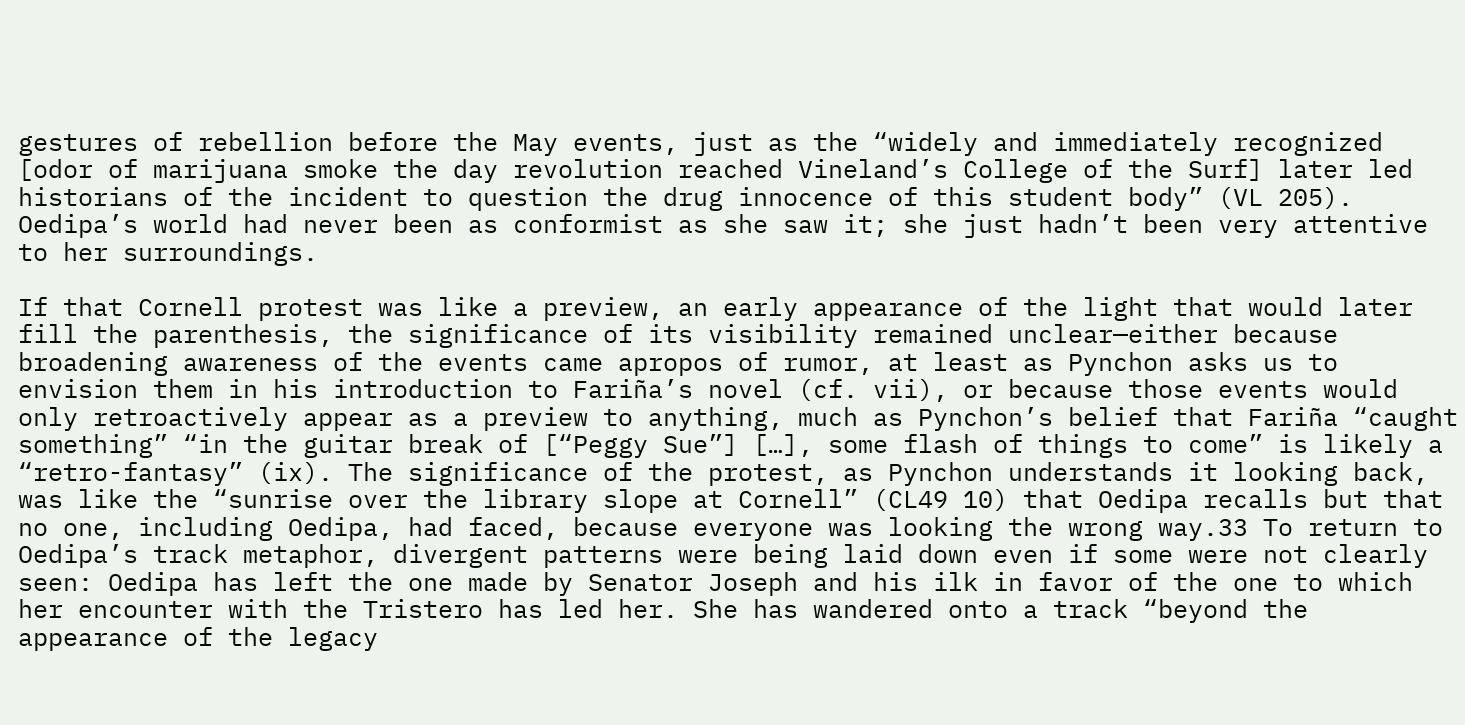gestures of rebellion before the May events, just as the “widely and immediately recognized [odor of marijuana smoke the day revolution reached Vineland’s College of the Surf] later led historians of the incident to question the drug innocence of this student body” (VL 205). Oedipa’s world had never been as conformist as she saw it; she just hadn’t been very attentive to her surroundings.

If that Cornell protest was like a preview, an early appearance of the light that would later fill the parenthesis, the significance of its visibility remained unclear—either because broadening awareness of the events came apropos of rumor, at least as Pynchon asks us to envision them in his introduction to Fariña’s novel (cf. vii), or because those events would only retroactively appear as a preview to anything, much as Pynchon’s belief that Fariña “caught something” “in the guitar break of [“Peggy Sue”] […], some flash of things to come” is likely a “retro-fantasy” (ix). The significance of the protest, as Pynchon understands it looking back, was like the “sunrise over the library slope at Cornell” (CL49 10) that Oedipa recalls but that no one, including Oedipa, had faced, because everyone was looking the wrong way.33 To return to Oedipa’s track metaphor, divergent patterns were being laid down even if some were not clearly seen: Oedipa has left the one made by Senator Joseph and his ilk in favor of the one to which her encounter with the Tristero has led her. She has wandered onto a track “beyond the appearance of the legacy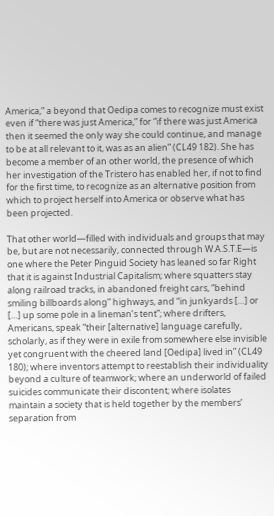America,” a beyond that Oedipa comes to recognize must exist even if “there was just America,” for “if there was just America then it seemed the only way she could continue, and manage to be at all relevant to it, was as an alien” (CL49 182). She has become a member of an other world, the presence of which her investigation of the Tristero has enabled her, if not to find for the first time, to recognize as an alternative position from which to project herself into America or observe what has been projected.

That other world—filled with individuals and groups that may be, but are not necessarily, connected through W.A.S.T.E—is one where the Peter Pinguid Society has leaned so far Right that it is against Industrial Capitalism; where squatters stay along railroad tracks, in abandoned freight cars, “behind smiling billboards along” highways, and “in junkyards […] or […] up some pole in a lineman’s tent”; where drifters, Americans, speak “their [alternative] language carefully, scholarly, as if they were in exile from somewhere else invisible yet congruent with the cheered land [Oedipa] lived in” (CL49 180); where inventors attempt to reestablish their individuality beyond a culture of teamwork; where an underworld of failed suicides communicate their discontent; where isolates maintain a society that is held together by the members’ separation from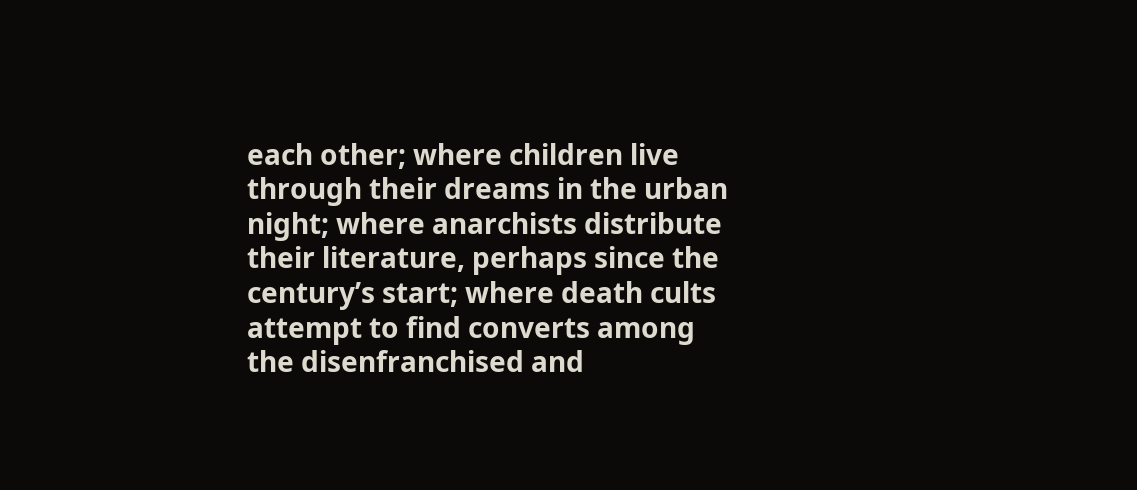each other; where children live through their dreams in the urban night; where anarchists distribute their literature, perhaps since the century’s start; where death cults attempt to find converts among the disenfranchised and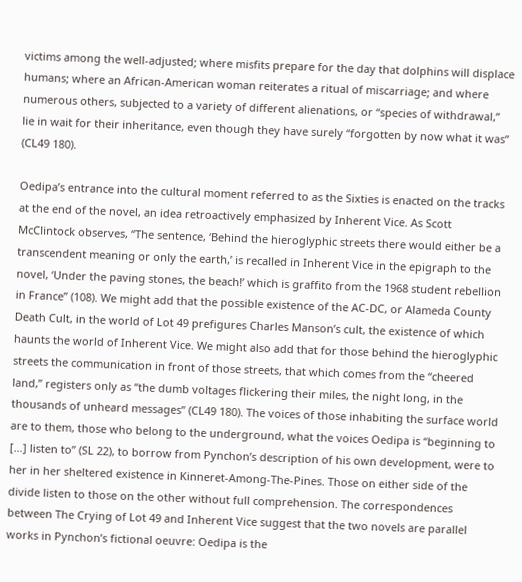victims among the well-adjusted; where misfits prepare for the day that dolphins will displace humans; where an African-American woman reiterates a ritual of miscarriage; and where numerous others, subjected to a variety of different alienations, or “species of withdrawal,” lie in wait for their inheritance, even though they have surely “forgotten by now what it was” (CL49 180).

Oedipa’s entrance into the cultural moment referred to as the Sixties is enacted on the tracks at the end of the novel, an idea retroactively emphasized by Inherent Vice. As Scott McClintock observes, “The sentence, ‘Behind the hieroglyphic streets there would either be a transcendent meaning or only the earth,’ is recalled in Inherent Vice in the epigraph to the novel, ‘Under the paving stones, the beach!’ which is graffito from the 1968 student rebellion in France” (108). We might add that the possible existence of the AC-DC, or Alameda County Death Cult, in the world of Lot 49 prefigures Charles Manson’s cult, the existence of which haunts the world of Inherent Vice. We might also add that for those behind the hieroglyphic streets the communication in front of those streets, that which comes from the “cheered land,” registers only as “the dumb voltages flickering their miles, the night long, in the thousands of unheard messages” (CL49 180). The voices of those inhabiting the surface world are to them, those who belong to the underground, what the voices Oedipa is “beginning to […] listen to” (SL 22), to borrow from Pynchon’s description of his own development, were to her in her sheltered existence in Kinneret-Among-The-Pines. Those on either side of the divide listen to those on the other without full comprehension. The correspondences between The Crying of Lot 49 and Inherent Vice suggest that the two novels are parallel works in Pynchon’s fictional oeuvre: Oedipa is the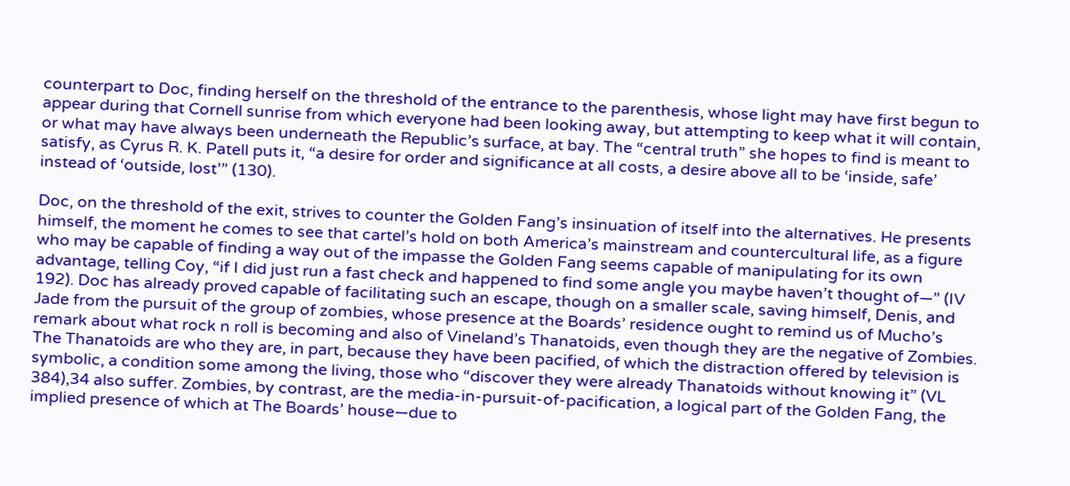counterpart to Doc, finding herself on the threshold of the entrance to the parenthesis, whose light may have first begun to appear during that Cornell sunrise from which everyone had been looking away, but attempting to keep what it will contain, or what may have always been underneath the Republic’s surface, at bay. The “central truth” she hopes to find is meant to satisfy, as Cyrus R. K. Patell puts it, “a desire for order and significance at all costs, a desire above all to be ‘inside, safe’ instead of ‘outside, lost’” (130).

Doc, on the threshold of the exit, strives to counter the Golden Fang’s insinuation of itself into the alternatives. He presents himself, the moment he comes to see that cartel’s hold on both America’s mainstream and countercultural life, as a figure who may be capable of finding a way out of the impasse the Golden Fang seems capable of manipulating for its own advantage, telling Coy, “if I did just run a fast check and happened to find some angle you maybe haven’t thought of—” (IV 192). Doc has already proved capable of facilitating such an escape, though on a smaller scale, saving himself, Denis, and Jade from the pursuit of the group of zombies, whose presence at the Boards’ residence ought to remind us of Mucho’s remark about what rock n roll is becoming and also of Vineland’s Thanatoids, even though they are the negative of Zombies. The Thanatoids are who they are, in part, because they have been pacified, of which the distraction offered by television is symbolic, a condition some among the living, those who “discover they were already Thanatoids without knowing it” (VL 384),34 also suffer. Zombies, by contrast, are the media-in-pursuit-of-pacification, a logical part of the Golden Fang, the implied presence of which at The Boards’ house—due to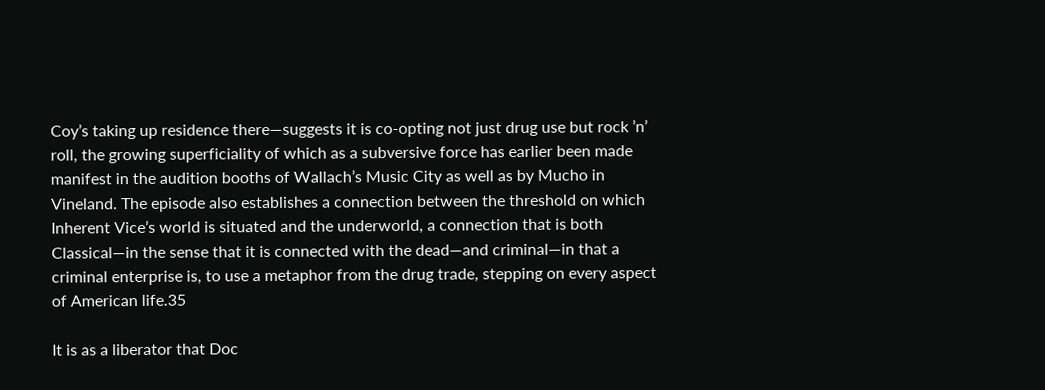Coy’s taking up residence there—suggests it is co-opting not just drug use but rock ’n’ roll, the growing superficiality of which as a subversive force has earlier been made manifest in the audition booths of Wallach’s Music City as well as by Mucho in Vineland. The episode also establishes a connection between the threshold on which Inherent Vice’s world is situated and the underworld, a connection that is both Classical—in the sense that it is connected with the dead—and criminal—in that a criminal enterprise is, to use a metaphor from the drug trade, stepping on every aspect of American life.35

It is as a liberator that Doc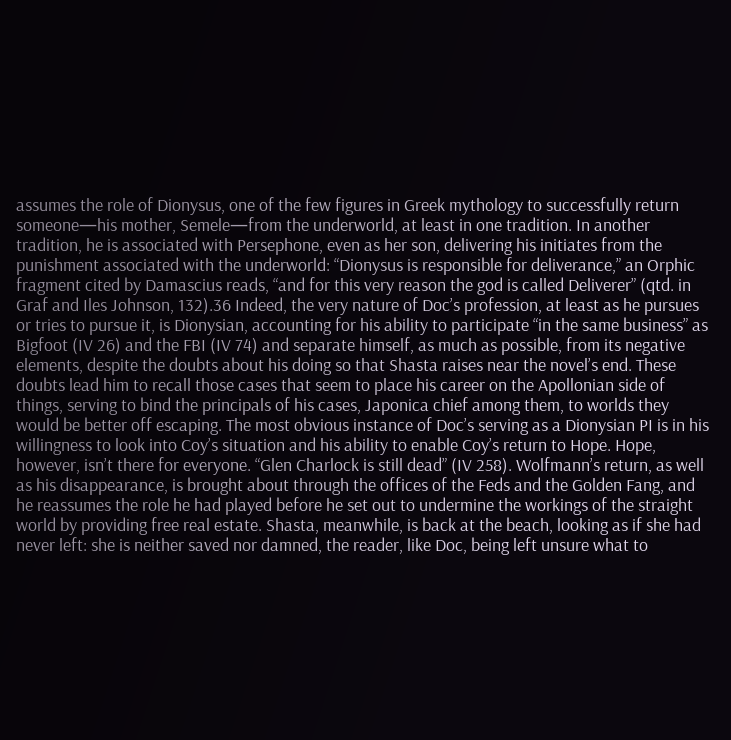assumes the role of Dionysus, one of the few figures in Greek mythology to successfully return someone—his mother, Semele—from the underworld, at least in one tradition. In another tradition, he is associated with Persephone, even as her son, delivering his initiates from the punishment associated with the underworld: “Dionysus is responsible for deliverance,” an Orphic fragment cited by Damascius reads, “and for this very reason the god is called Deliverer” (qtd. in Graf and Iles Johnson, 132).36 Indeed, the very nature of Doc’s profession, at least as he pursues or tries to pursue it, is Dionysian, accounting for his ability to participate “in the same business” as Bigfoot (IV 26) and the FBI (IV 74) and separate himself, as much as possible, from its negative elements, despite the doubts about his doing so that Shasta raises near the novel’s end. These doubts lead him to recall those cases that seem to place his career on the Apollonian side of things, serving to bind the principals of his cases, Japonica chief among them, to worlds they would be better off escaping. The most obvious instance of Doc’s serving as a Dionysian PI is in his willingness to look into Coy’s situation and his ability to enable Coy’s return to Hope. Hope, however, isn’t there for everyone. “Glen Charlock is still dead” (IV 258). Wolfmann’s return, as well as his disappearance, is brought about through the offices of the Feds and the Golden Fang, and he reassumes the role he had played before he set out to undermine the workings of the straight world by providing free real estate. Shasta, meanwhile, is back at the beach, looking as if she had never left: she is neither saved nor damned, the reader, like Doc, being left unsure what to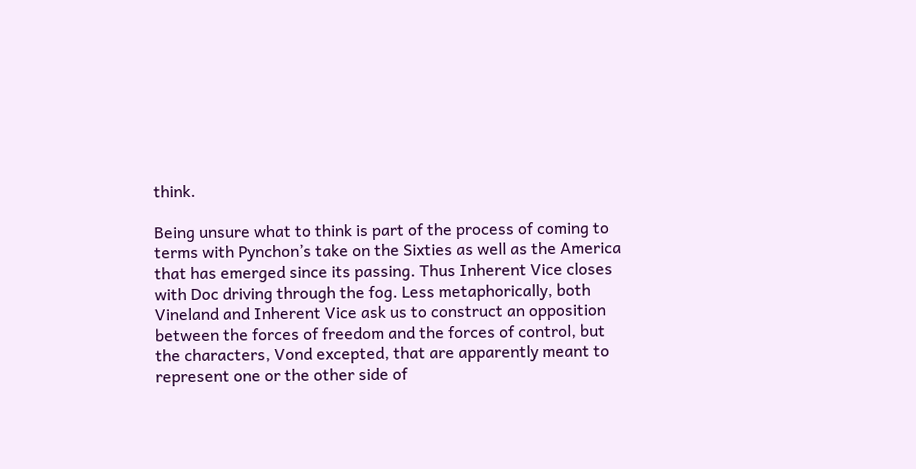think.

Being unsure what to think is part of the process of coming to terms with Pynchon’s take on the Sixties as well as the America that has emerged since its passing. Thus Inherent Vice closes with Doc driving through the fog. Less metaphorically, both Vineland and Inherent Vice ask us to construct an opposition between the forces of freedom and the forces of control, but the characters, Vond excepted, that are apparently meant to represent one or the other side of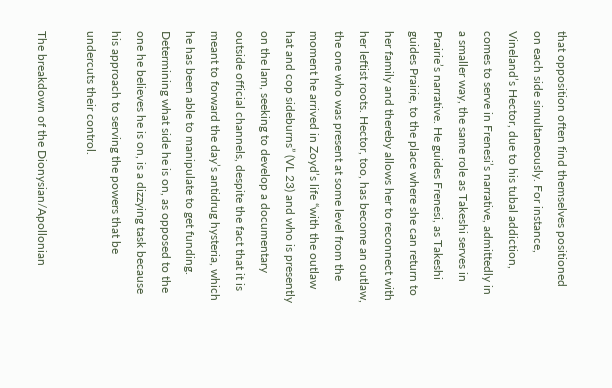that opposition often find themselves positioned on each side simultaneously. For instance, Vineland’s Hector, due to his tubal addiction, comes to serve in Frenesi’s narrative, admittedly in a smaller way, the same role as Takeshi serves in Prairie’s narrative. He guides Frenesi, as Takeshi guides Prairie, to the place where she can return to her family and thereby allows her to reconnect with her leftist roots. Hector, too, has become an outlaw, the one who was present at some level from the moment he arrived in Zoyd’s life “with the outlaw hat and cop sideburns” (VL 23) and who is presently on the lam, seeking to develop a documentary outside official channels, despite the fact that it is meant to forward the day’s antidrug hysteria, which he has been able to manipulate to get funding. Determining what side he is on, as opposed to the one he believes he is on, is a dizzying task because his approach to serving the powers that be undercuts their control.

The breakdown of the Dionysian/Apollonian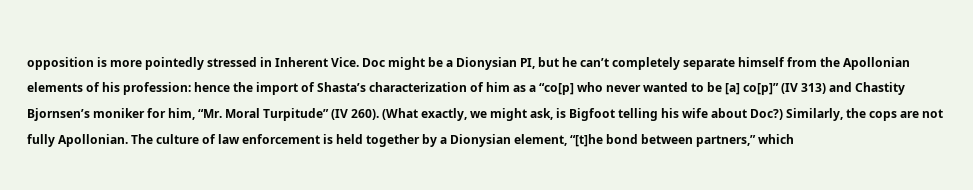opposition is more pointedly stressed in Inherent Vice. Doc might be a Dionysian PI, but he can’t completely separate himself from the Apollonian elements of his profession: hence the import of Shasta’s characterization of him as a “co[p] who never wanted to be [a] co[p]” (IV 313) and Chastity Bjornsen’s moniker for him, “Mr. Moral Turpitude” (IV 260). (What exactly, we might ask, is Bigfoot telling his wife about Doc?) Similarly, the cops are not fully Apollonian. The culture of law enforcement is held together by a Dionysian element, “[t]he bond between partners,” which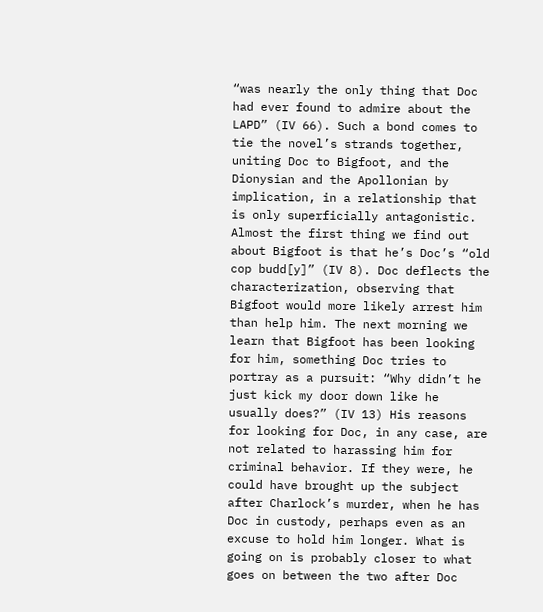“was nearly the only thing that Doc had ever found to admire about the LAPD” (IV 66). Such a bond comes to tie the novel’s strands together, uniting Doc to Bigfoot, and the Dionysian and the Apollonian by implication, in a relationship that is only superficially antagonistic. Almost the first thing we find out about Bigfoot is that he’s Doc’s “old cop budd[y]” (IV 8). Doc deflects the characterization, observing that Bigfoot would more likely arrest him than help him. The next morning we learn that Bigfoot has been looking for him, something Doc tries to portray as a pursuit: “Why didn’t he just kick my door down like he usually does?” (IV 13) His reasons for looking for Doc, in any case, are not related to harassing him for criminal behavior. If they were, he could have brought up the subject after Charlock’s murder, when he has Doc in custody, perhaps even as an excuse to hold him longer. What is going on is probably closer to what goes on between the two after Doc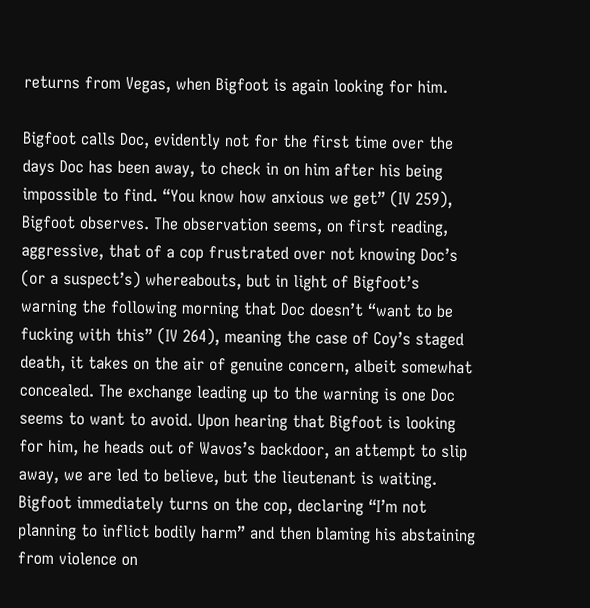returns from Vegas, when Bigfoot is again looking for him.

Bigfoot calls Doc, evidently not for the first time over the days Doc has been away, to check in on him after his being impossible to find. “You know how anxious we get” (IV 259), Bigfoot observes. The observation seems, on first reading, aggressive, that of a cop frustrated over not knowing Doc’s (or a suspect’s) whereabouts, but in light of Bigfoot’s warning the following morning that Doc doesn’t “want to be fucking with this” (IV 264), meaning the case of Coy’s staged death, it takes on the air of genuine concern, albeit somewhat concealed. The exchange leading up to the warning is one Doc seems to want to avoid. Upon hearing that Bigfoot is looking for him, he heads out of Wavos’s backdoor, an attempt to slip away, we are led to believe, but the lieutenant is waiting. Bigfoot immediately turns on the cop, declaring “I’m not planning to inflict bodily harm” and then blaming his abstaining from violence on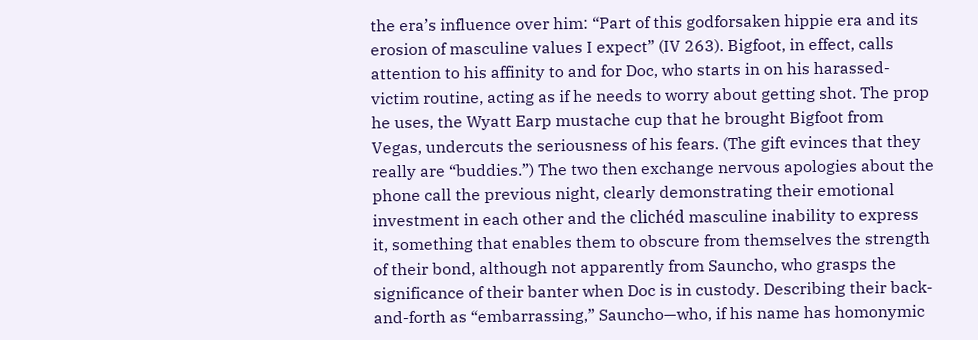the era’s influence over him: “Part of this godforsaken hippie era and its erosion of masculine values I expect” (IV 263). Bigfoot, in effect, calls attention to his affinity to and for Doc, who starts in on his harassed-victim routine, acting as if he needs to worry about getting shot. The prop he uses, the Wyatt Earp mustache cup that he brought Bigfoot from Vegas, undercuts the seriousness of his fears. (The gift evinces that they really are “buddies.”) The two then exchange nervous apologies about the phone call the previous night, clearly demonstrating their emotional investment in each other and the clichéd masculine inability to express it, something that enables them to obscure from themselves the strength of their bond, although not apparently from Sauncho, who grasps the significance of their banter when Doc is in custody. Describing their back-and-forth as “embarrassing,” Sauncho—who, if his name has homonymic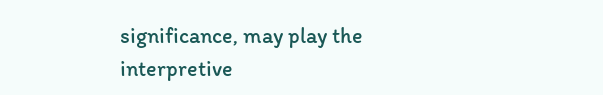significance, may play the interpretive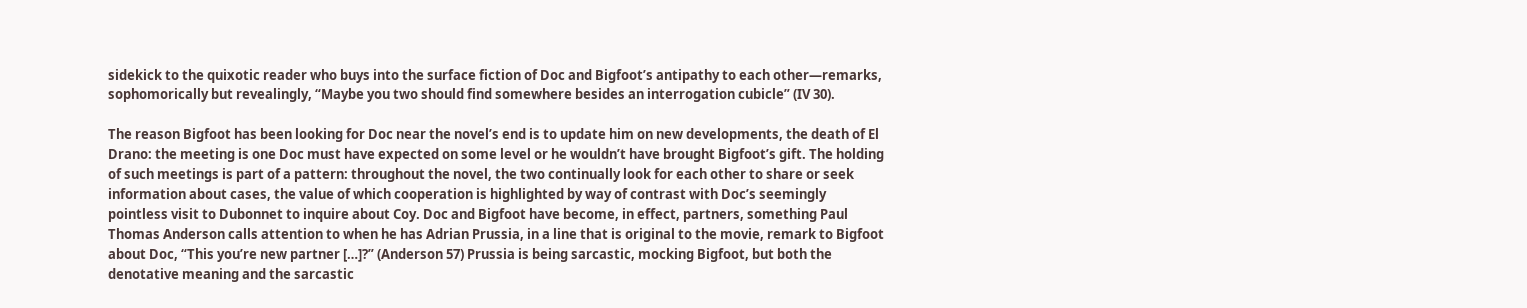sidekick to the quixotic reader who buys into the surface fiction of Doc and Bigfoot’s antipathy to each other—remarks, sophomorically but revealingly, “Maybe you two should find somewhere besides an interrogation cubicle” (IV 30).

The reason Bigfoot has been looking for Doc near the novel’s end is to update him on new developments, the death of El Drano: the meeting is one Doc must have expected on some level or he wouldn’t have brought Bigfoot’s gift. The holding of such meetings is part of a pattern: throughout the novel, the two continually look for each other to share or seek information about cases, the value of which cooperation is highlighted by way of contrast with Doc’s seemingly pointless visit to Dubonnet to inquire about Coy. Doc and Bigfoot have become, in effect, partners, something Paul Thomas Anderson calls attention to when he has Adrian Prussia, in a line that is original to the movie, remark to Bigfoot about Doc, “This you’re new partner […]?” (Anderson 57) Prussia is being sarcastic, mocking Bigfoot, but both the denotative meaning and the sarcastic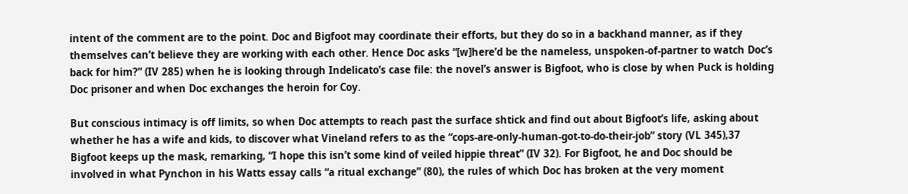intent of the comment are to the point. Doc and Bigfoot may coordinate their efforts, but they do so in a backhand manner, as if they themselves can’t believe they are working with each other. Hence Doc asks “[w]here’d be the nameless, unspoken-of-partner to watch Doc’s back for him?” (IV 285) when he is looking through Indelicato’s case file: the novel’s answer is Bigfoot, who is close by when Puck is holding Doc prisoner and when Doc exchanges the heroin for Coy.

But conscious intimacy is off limits, so when Doc attempts to reach past the surface shtick and find out about Bigfoot’s life, asking about whether he has a wife and kids, to discover what Vineland refers to as the “cops-are-only-human-got-to-do-their-job” story (VL 345),37 Bigfoot keeps up the mask, remarking, “I hope this isn’t some kind of veiled hippie threat” (IV 32). For Bigfoot, he and Doc should be involved in what Pynchon in his Watts essay calls “a ritual exchange” (80), the rules of which Doc has broken at the very moment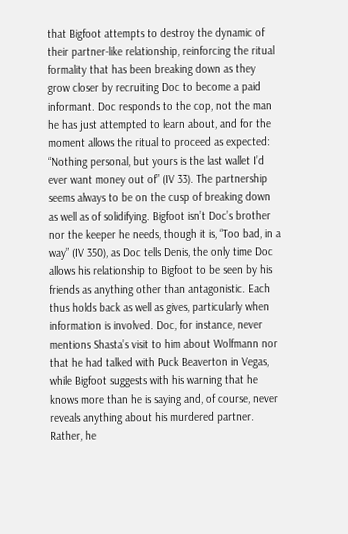that Bigfoot attempts to destroy the dynamic of their partner-like relationship, reinforcing the ritual formality that has been breaking down as they grow closer by recruiting Doc to become a paid informant. Doc responds to the cop, not the man he has just attempted to learn about, and for the moment allows the ritual to proceed as expected: “Nothing personal, but yours is the last wallet I’d ever want money out of” (IV 33). The partnership seems always to be on the cusp of breaking down as well as of solidifying. Bigfoot isn’t Doc’s brother nor the keeper he needs, though it is, “Too bad, in a way” (IV 350), as Doc tells Denis, the only time Doc allows his relationship to Bigfoot to be seen by his friends as anything other than antagonistic. Each thus holds back as well as gives, particularly when information is involved. Doc, for instance, never mentions Shasta’s visit to him about Wolfmann nor that he had talked with Puck Beaverton in Vegas, while Bigfoot suggests with his warning that he knows more than he is saying and, of course, never reveals anything about his murdered partner. Rather, he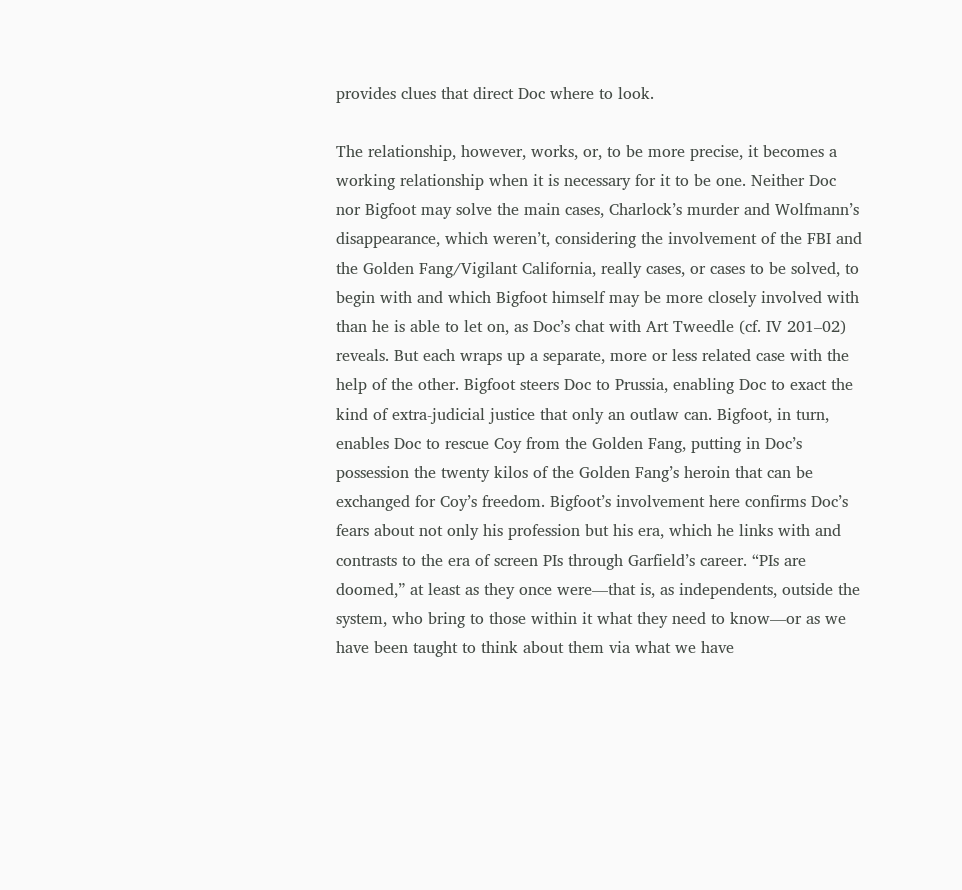provides clues that direct Doc where to look.

The relationship, however, works, or, to be more precise, it becomes a working relationship when it is necessary for it to be one. Neither Doc nor Bigfoot may solve the main cases, Charlock’s murder and Wolfmann’s disappearance, which weren’t, considering the involvement of the FBI and the Golden Fang/Vigilant California, really cases, or cases to be solved, to begin with and which Bigfoot himself may be more closely involved with than he is able to let on, as Doc’s chat with Art Tweedle (cf. IV 201–02) reveals. But each wraps up a separate, more or less related case with the help of the other. Bigfoot steers Doc to Prussia, enabling Doc to exact the kind of extra-judicial justice that only an outlaw can. Bigfoot, in turn, enables Doc to rescue Coy from the Golden Fang, putting in Doc’s possession the twenty kilos of the Golden Fang’s heroin that can be exchanged for Coy’s freedom. Bigfoot’s involvement here confirms Doc’s fears about not only his profession but his era, which he links with and contrasts to the era of screen PIs through Garfield’s career. “PIs are doomed,” at least as they once were—that is, as independents, outside the system, who bring to those within it what they need to know—or as we have been taught to think about them via what we have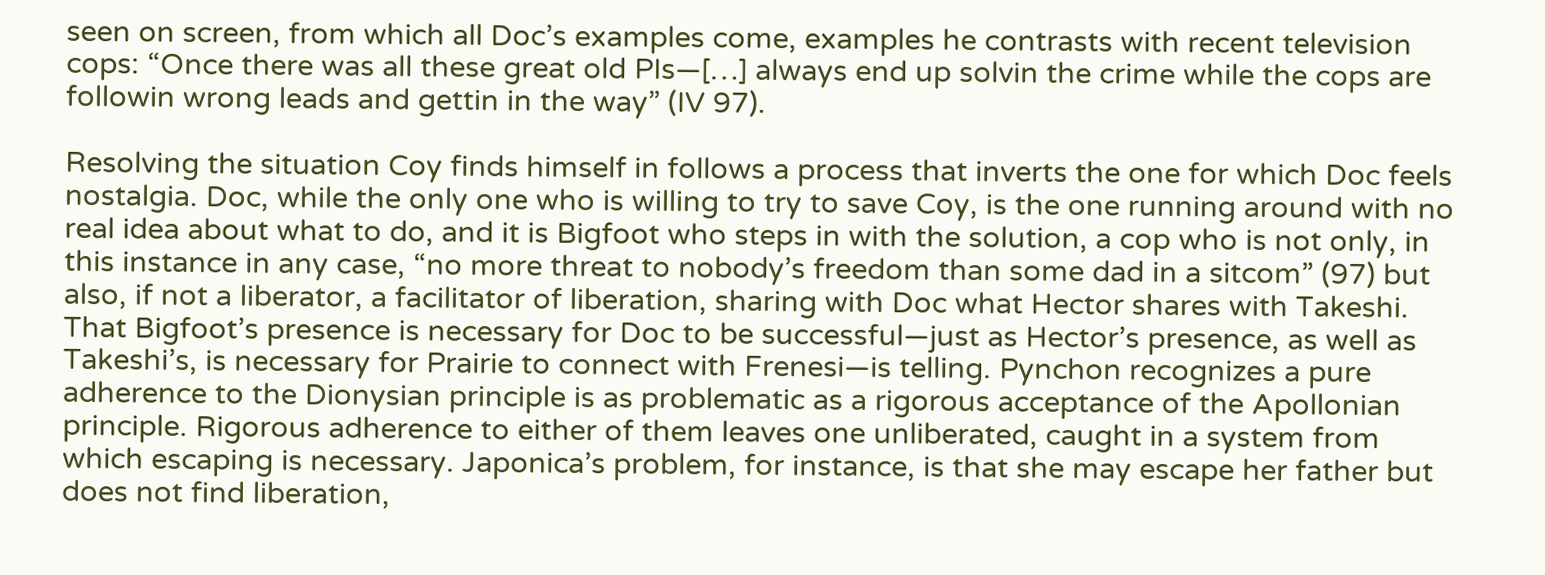seen on screen, from which all Doc’s examples come, examples he contrasts with recent television cops: “Once there was all these great old PIs—[…] always end up solvin the crime while the cops are followin wrong leads and gettin in the way” (IV 97).

Resolving the situation Coy finds himself in follows a process that inverts the one for which Doc feels nostalgia. Doc, while the only one who is willing to try to save Coy, is the one running around with no real idea about what to do, and it is Bigfoot who steps in with the solution, a cop who is not only, in this instance in any case, “no more threat to nobody’s freedom than some dad in a sitcom” (97) but also, if not a liberator, a facilitator of liberation, sharing with Doc what Hector shares with Takeshi. That Bigfoot’s presence is necessary for Doc to be successful—just as Hector’s presence, as well as Takeshi’s, is necessary for Prairie to connect with Frenesi—is telling. Pynchon recognizes a pure adherence to the Dionysian principle is as problematic as a rigorous acceptance of the Apollonian principle. Rigorous adherence to either of them leaves one unliberated, caught in a system from which escaping is necessary. Japonica’s problem, for instance, is that she may escape her father but does not find liberation,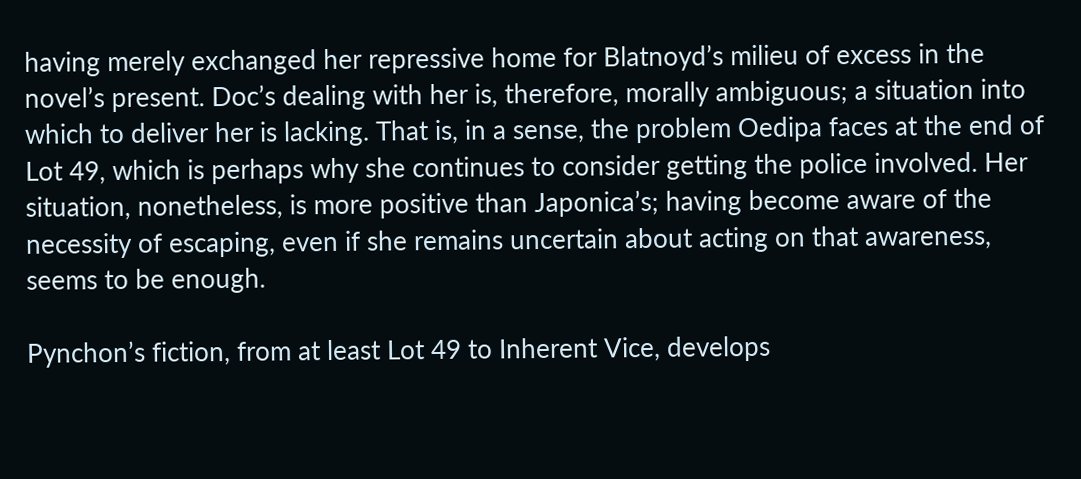having merely exchanged her repressive home for Blatnoyd’s milieu of excess in the novel’s present. Doc’s dealing with her is, therefore, morally ambiguous; a situation into which to deliver her is lacking. That is, in a sense, the problem Oedipa faces at the end of Lot 49, which is perhaps why she continues to consider getting the police involved. Her situation, nonetheless, is more positive than Japonica’s; having become aware of the necessity of escaping, even if she remains uncertain about acting on that awareness, seems to be enough.

Pynchon’s fiction, from at least Lot 49 to Inherent Vice, develops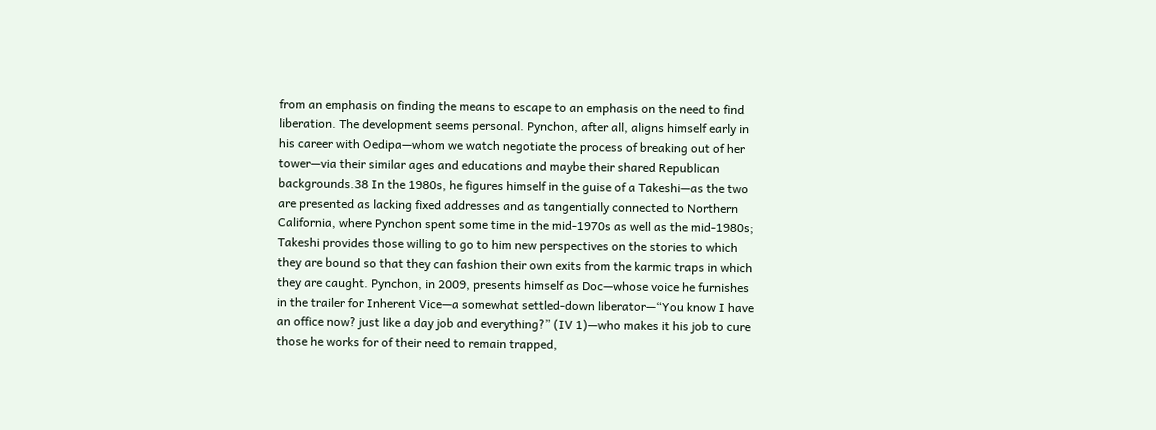from an emphasis on finding the means to escape to an emphasis on the need to find liberation. The development seems personal. Pynchon, after all, aligns himself early in his career with Oedipa—whom we watch negotiate the process of breaking out of her tower—via their similar ages and educations and maybe their shared Republican backgrounds.38 In the 1980s, he figures himself in the guise of a Takeshi—as the two are presented as lacking fixed addresses and as tangentially connected to Northern California, where Pynchon spent some time in the mid-1970s as well as the mid-1980s; Takeshi provides those willing to go to him new perspectives on the stories to which they are bound so that they can fashion their own exits from the karmic traps in which they are caught. Pynchon, in 2009, presents himself as Doc—whose voice he furnishes in the trailer for Inherent Vice—a somewhat settled-down liberator—“You know I have an office now? just like a day job and everything?” (IV 1)—who makes it his job to cure those he works for of their need to remain trapped,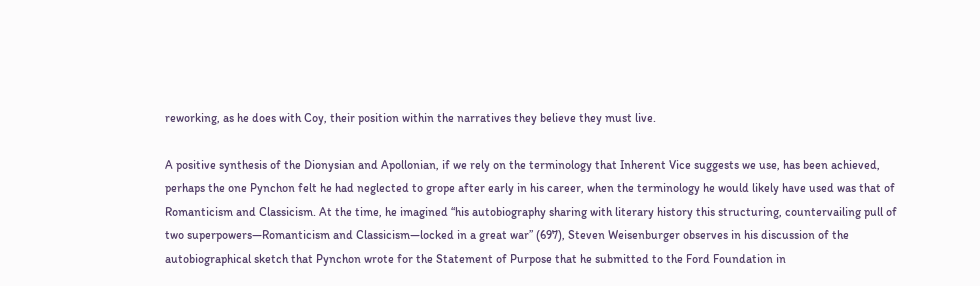reworking, as he does with Coy, their position within the narratives they believe they must live.

A positive synthesis of the Dionysian and Apollonian, if we rely on the terminology that Inherent Vice suggests we use, has been achieved, perhaps the one Pynchon felt he had neglected to grope after early in his career, when the terminology he would likely have used was that of Romanticism and Classicism. At the time, he imagined “his autobiography sharing with literary history this structuring, countervailing pull of two superpowers—Romanticism and Classicism—locked in a great war” (697), Steven Weisenburger observes in his discussion of the autobiographical sketch that Pynchon wrote for the Statement of Purpose that he submitted to the Ford Foundation in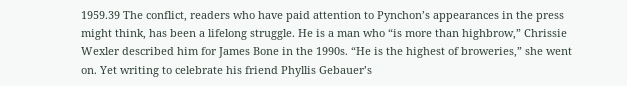1959.39 The conflict, readers who have paid attention to Pynchon’s appearances in the press might think, has been a lifelong struggle. He is a man who “is more than highbrow,” Chrissie Wexler described him for James Bone in the 1990s. “He is the highest of broweries,” she went on. Yet writing to celebrate his friend Phyllis Gebauer’s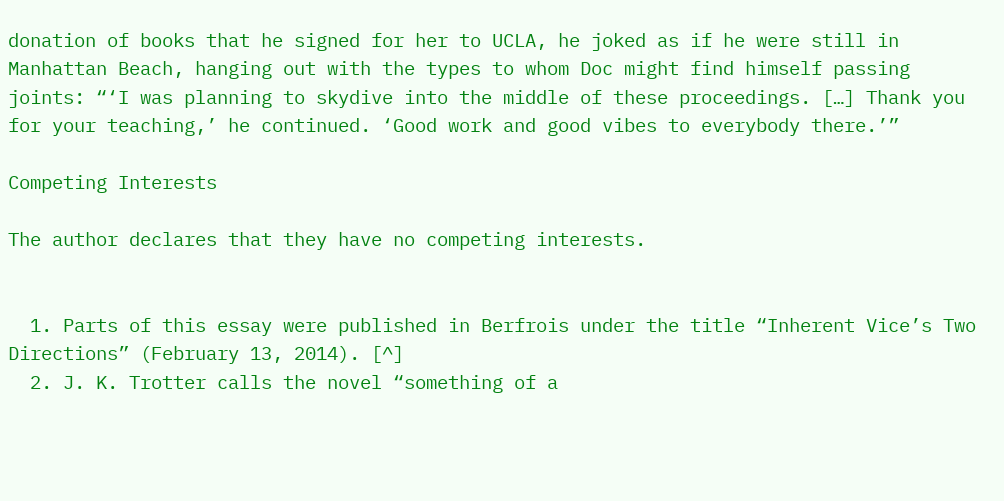donation of books that he signed for her to UCLA, he joked as if he were still in Manhattan Beach, hanging out with the types to whom Doc might find himself passing joints: “‘I was planning to skydive into the middle of these proceedings. […] Thank you for your teaching,’ he continued. ‘Good work and good vibes to everybody there.’”

Competing Interests

The author declares that they have no competing interests.


  1. Parts of this essay were published in Berfrois under the title “Inherent Vice’s Two Directions” (February 13, 2014). [^]
  2. J. K. Trotter calls the novel “something of a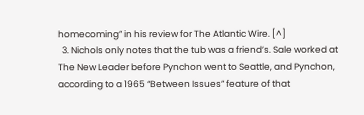homecoming” in his review for The Atlantic Wire. [^]
  3. Nichols only notes that the tub was a friend’s. Sale worked at The New Leader before Pynchon went to Seattle, and Pynchon, according to a 1965 “Between Issues” feature of that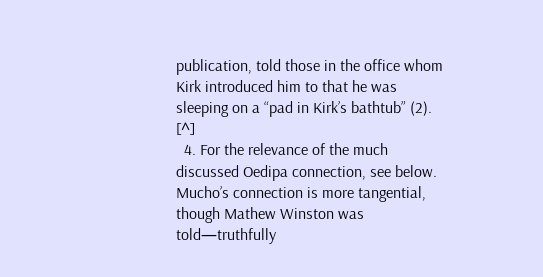publication, told those in the office whom Kirk introduced him to that he was sleeping on a “pad in Kirk’s bathtub” (2). [^]
  4. For the relevance of the much discussed Oedipa connection, see below. Mucho’s connection is more tangential, though Mathew Winston was told—truthfully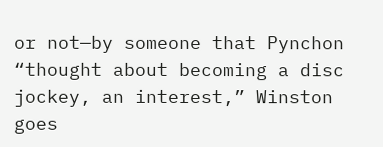or not—by someone that Pynchon “thought about becoming a disc jockey, an interest,” Winston goes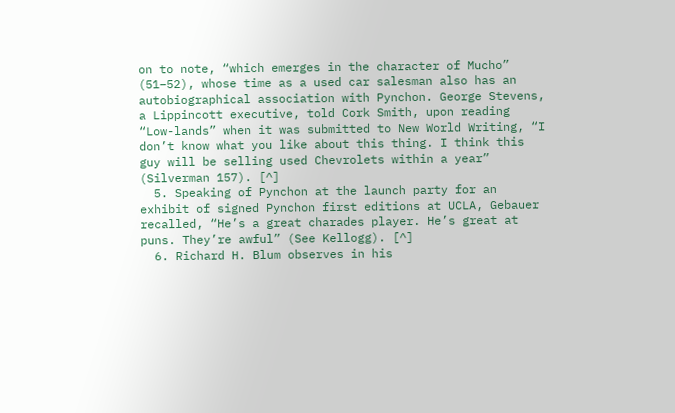on to note, “which emerges in the character of Mucho” (51–52), whose time as a used car salesman also has an autobiographical association with Pynchon. George Stevens, a Lippincott executive, told Cork Smith, upon reading “Low-lands” when it was submitted to New World Writing, “I don’t know what you like about this thing. I think this guy will be selling used Chevrolets within a year” (Silverman 157). [^]
  5. Speaking of Pynchon at the launch party for an exhibit of signed Pynchon first editions at UCLA, Gebauer recalled, “He’s a great charades player. He’s great at puns. They’re awful” (See Kellogg). [^]
  6. Richard H. Blum observes in his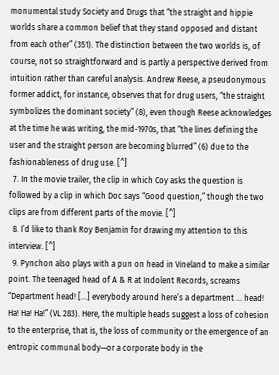monumental study Society and Drugs that “the straight and hippie worlds share a common belief that they stand opposed and distant from each other” (351). The distinction between the two worlds is, of course, not so straightforward and is partly a perspective derived from intuition rather than careful analysis. Andrew Reese, a pseudonymous former addict, for instance, observes that for drug users, “the straight symbolizes the dominant society” (8), even though Reese acknowledges at the time he was writing, the mid-1970s, that “the lines defining the user and the straight person are becoming blurred” (6) due to the fashionableness of drug use. [^]
  7. In the movie trailer, the clip in which Coy asks the question is followed by a clip in which Doc says “Good question,” though the two clips are from different parts of the movie. [^]
  8. I’d like to thank Roy Benjamin for drawing my attention to this interview. [^]
  9. Pynchon also plays with a pun on head in Vineland to make a similar point. The teenaged head of A & R at Indolent Records, screams “Department head! […] everybody around here’s a department … head! Ha! Ha! Ha!” (VL 283). Here, the multiple heads suggest a loss of cohesion to the enterprise, that is, the loss of community or the emergence of an entropic communal body—or a corporate body in the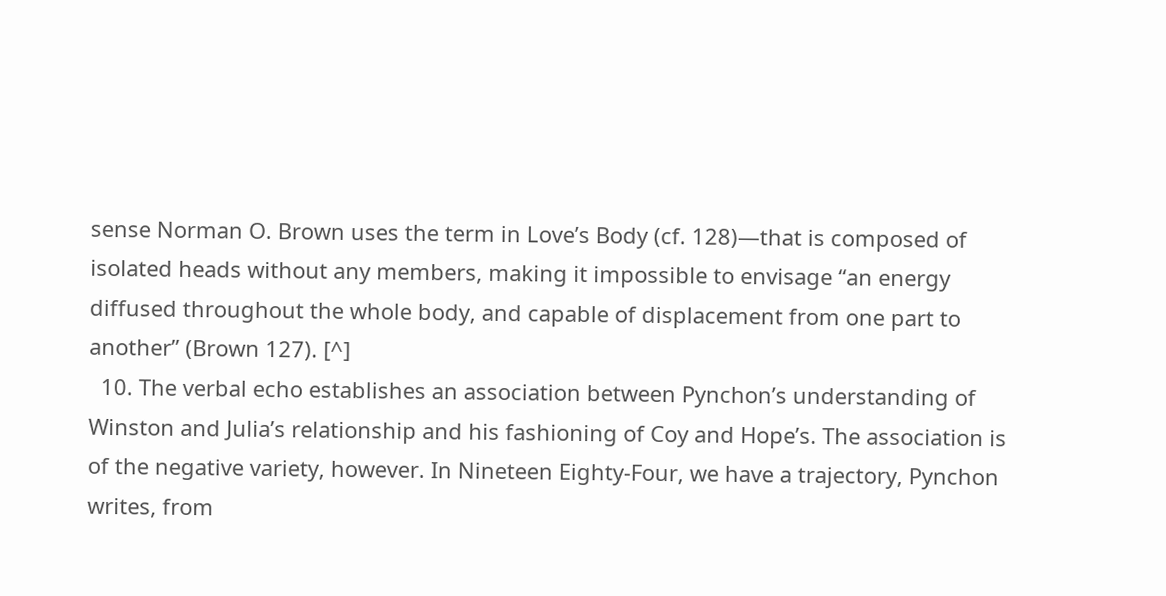sense Norman O. Brown uses the term in Love’s Body (cf. 128)—that is composed of isolated heads without any members, making it impossible to envisage “an energy diffused throughout the whole body, and capable of displacement from one part to another” (Brown 127). [^]
  10. The verbal echo establishes an association between Pynchon’s understanding of Winston and Julia’s relationship and his fashioning of Coy and Hope’s. The association is of the negative variety, however. In Nineteen Eighty-Four, we have a trajectory, Pynchon writes, from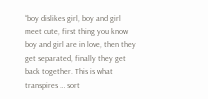“boy dislikes girl, boy and girl meet cute, first thing you know boy and girl are in love, then they get separated, finally they get back together. This is what transpires … sort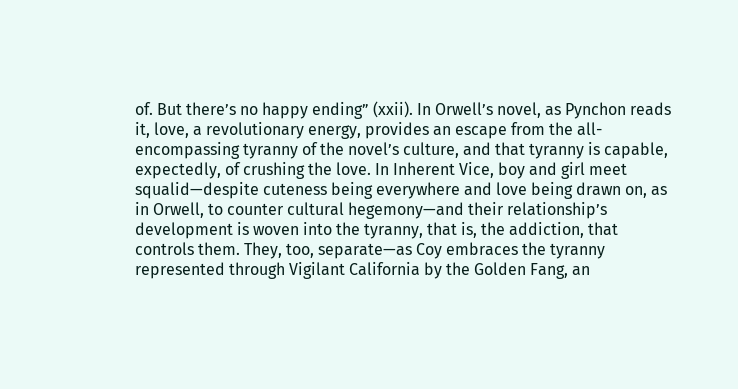of. But there’s no happy ending” (xxii). In Orwell’s novel, as Pynchon reads it, love, a revolutionary energy, provides an escape from the all-encompassing tyranny of the novel’s culture, and that tyranny is capable, expectedly, of crushing the love. In Inherent Vice, boy and girl meet squalid—despite cuteness being everywhere and love being drawn on, as in Orwell, to counter cultural hegemony—and their relationship’s development is woven into the tyranny, that is, the addiction, that controls them. They, too, separate—as Coy embraces the tyranny represented through Vigilant California by the Golden Fang, an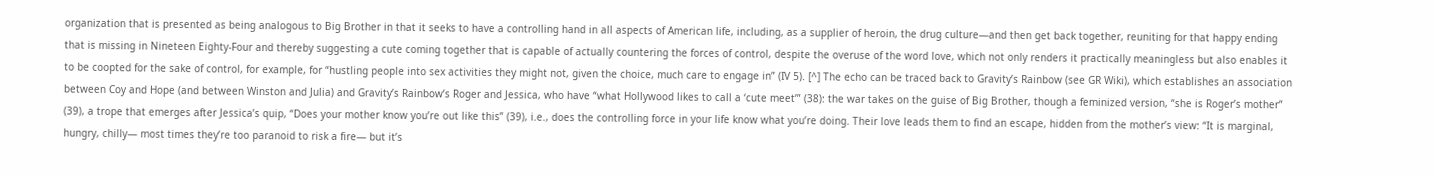organization that is presented as being analogous to Big Brother in that it seeks to have a controlling hand in all aspects of American life, including, as a supplier of heroin, the drug culture—and then get back together, reuniting for that happy ending that is missing in Nineteen Eighty-Four and thereby suggesting a cute coming together that is capable of actually countering the forces of control, despite the overuse of the word love, which not only renders it practically meaningless but also enables it to be coopted for the sake of control, for example, for “hustling people into sex activities they might not, given the choice, much care to engage in” (IV 5). [^] The echo can be traced back to Gravity’s Rainbow (see GR Wiki), which establishes an association between Coy and Hope (and between Winston and Julia) and Gravity’s Rainbow’s Roger and Jessica, who have “what Hollywood likes to call a ‘cute meet’” (38): the war takes on the guise of Big Brother, though a feminized version, “she is Roger’s mother” (39), a trope that emerges after Jessica’s quip, “Does your mother know you’re out like this” (39), i.e., does the controlling force in your life know what you’re doing. Their love leads them to find an escape, hidden from the mother’s view: “It is marginal, hungry, chilly— most times they’re too paranoid to risk a fire— but it’s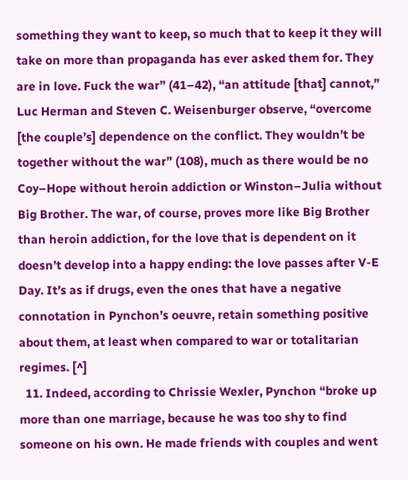something they want to keep, so much that to keep it they will take on more than propaganda has ever asked them for. They are in love. Fuck the war” (41–42), “an attitude [that] cannot,” Luc Herman and Steven C. Weisenburger observe, “overcome [the couple’s] dependence on the conflict. They wouldn’t be together without the war” (108), much as there would be no Coy–Hope without heroin addiction or Winston–Julia without Big Brother. The war, of course, proves more like Big Brother than heroin addiction, for the love that is dependent on it doesn’t develop into a happy ending: the love passes after V-E Day. It’s as if drugs, even the ones that have a negative connotation in Pynchon’s oeuvre, retain something positive about them, at least when compared to war or totalitarian regimes. [^]
  11. Indeed, according to Chrissie Wexler, Pynchon “broke up more than one marriage, because he was too shy to find someone on his own. He made friends with couples and went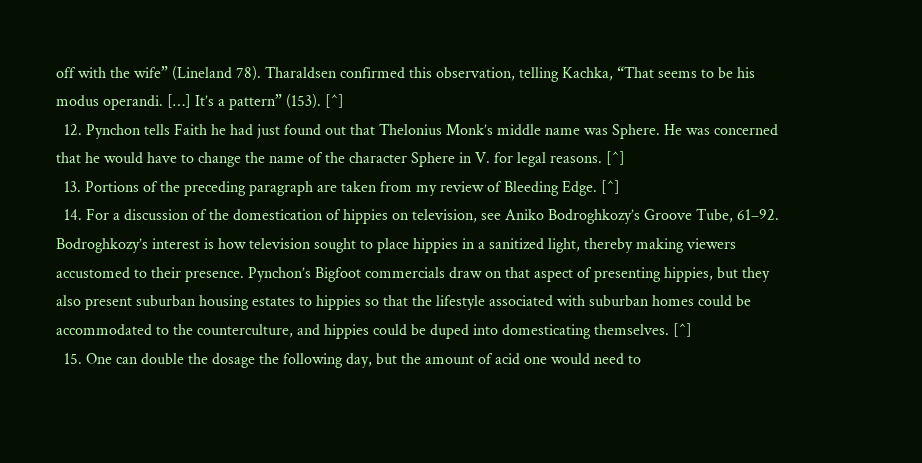off with the wife” (Lineland 78). Tharaldsen confirmed this observation, telling Kachka, “That seems to be his modus operandi. […] It’s a pattern” (153). [^]
  12. Pynchon tells Faith he had just found out that Thelonius Monk’s middle name was Sphere. He was concerned that he would have to change the name of the character Sphere in V. for legal reasons. [^]
  13. Portions of the preceding paragraph are taken from my review of Bleeding Edge. [^]
  14. For a discussion of the domestication of hippies on television, see Aniko Bodroghkozy’s Groove Tube, 61–92. Bodroghkozy’s interest is how television sought to place hippies in a sanitized light, thereby making viewers accustomed to their presence. Pynchon’s Bigfoot commercials draw on that aspect of presenting hippies, but they also present suburban housing estates to hippies so that the lifestyle associated with suburban homes could be accommodated to the counterculture, and hippies could be duped into domesticating themselves. [^]
  15. One can double the dosage the following day, but the amount of acid one would need to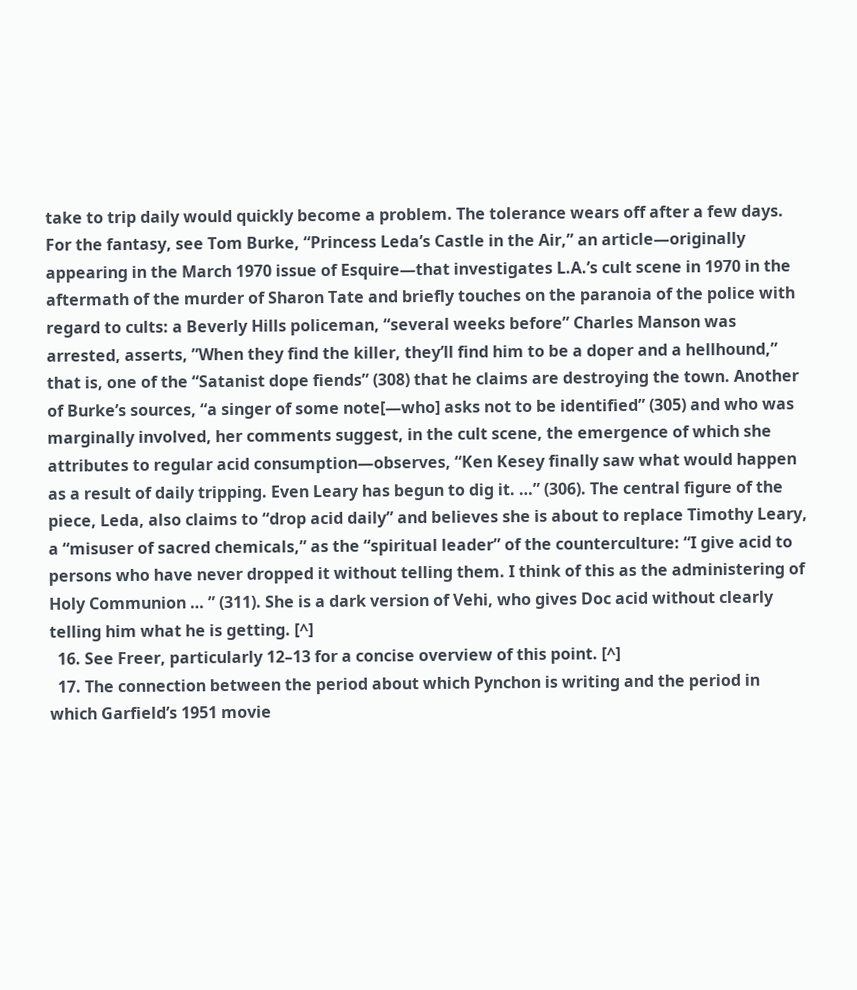take to trip daily would quickly become a problem. The tolerance wears off after a few days. For the fantasy, see Tom Burke, “Princess Leda’s Castle in the Air,” an article—originally appearing in the March 1970 issue of Esquire—that investigates L.A.’s cult scene in 1970 in the aftermath of the murder of Sharon Tate and briefly touches on the paranoia of the police with regard to cults: a Beverly Hills policeman, “several weeks before” Charles Manson was arrested, asserts, ”When they find the killer, they’ll find him to be a doper and a hellhound,” that is, one of the “Satanist dope fiends” (308) that he claims are destroying the town. Another of Burke’s sources, “a singer of some note[—who] asks not to be identified” (305) and who was marginally involved, her comments suggest, in the cult scene, the emergence of which she attributes to regular acid consumption—observes, “Ken Kesey finally saw what would happen as a result of daily tripping. Even Leary has begun to dig it. …” (306). The central figure of the piece, Leda, also claims to “drop acid daily” and believes she is about to replace Timothy Leary, a “misuser of sacred chemicals,” as the “spiritual leader” of the counterculture: “I give acid to persons who have never dropped it without telling them. I think of this as the administering of Holy Communion … ” (311). She is a dark version of Vehi, who gives Doc acid without clearly telling him what he is getting. [^]
  16. See Freer, particularly 12–13 for a concise overview of this point. [^]
  17. The connection between the period about which Pynchon is writing and the period in which Garfield’s 1951 movie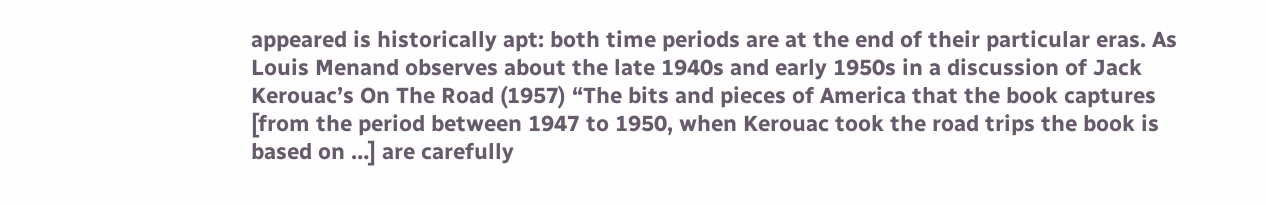appeared is historically apt: both time periods are at the end of their particular eras. As Louis Menand observes about the late 1940s and early 1950s in a discussion of Jack Kerouac’s On The Road (1957) “The bits and pieces of America that the book captures [from the period between 1947 to 1950, when Kerouac took the road trips the book is based on …] are carefully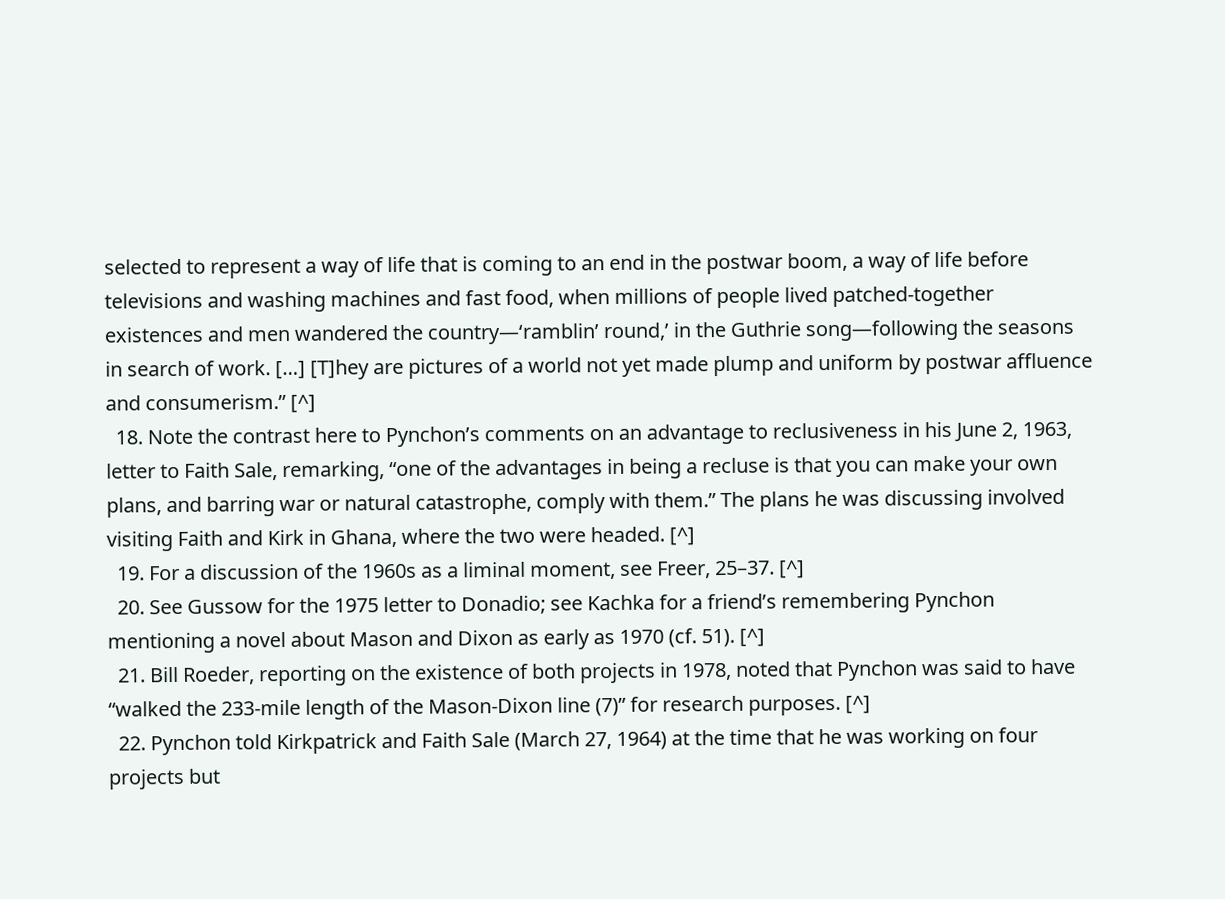selected to represent a way of life that is coming to an end in the postwar boom, a way of life before televisions and washing machines and fast food, when millions of people lived patched-together existences and men wandered the country—‘ramblin’ round,’ in the Guthrie song—following the seasons in search of work. […] [T]hey are pictures of a world not yet made plump and uniform by postwar affluence and consumerism.” [^]
  18. Note the contrast here to Pynchon’s comments on an advantage to reclusiveness in his June 2, 1963, letter to Faith Sale, remarking, “one of the advantages in being a recluse is that you can make your own plans, and barring war or natural catastrophe, comply with them.” The plans he was discussing involved visiting Faith and Kirk in Ghana, where the two were headed. [^]
  19. For a discussion of the 1960s as a liminal moment, see Freer, 25–37. [^]
  20. See Gussow for the 1975 letter to Donadio; see Kachka for a friend’s remembering Pynchon mentioning a novel about Mason and Dixon as early as 1970 (cf. 51). [^]
  21. Bill Roeder, reporting on the existence of both projects in 1978, noted that Pynchon was said to have “walked the 233-mile length of the Mason-Dixon line (7)” for research purposes. [^]
  22. Pynchon told Kirkpatrick and Faith Sale (March 27, 1964) at the time that he was working on four projects but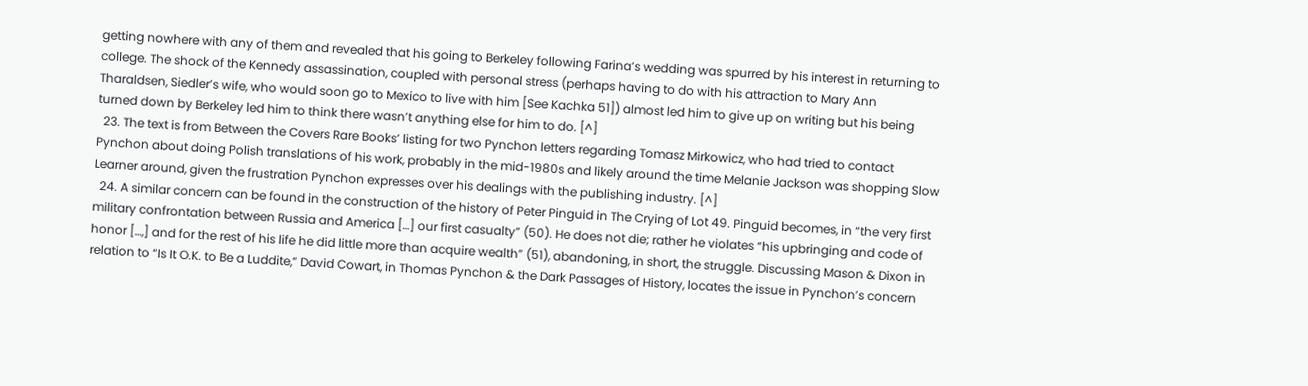getting nowhere with any of them and revealed that his going to Berkeley following Farina’s wedding was spurred by his interest in returning to college. The shock of the Kennedy assassination, coupled with personal stress (perhaps having to do with his attraction to Mary Ann Tharaldsen, Siedler’s wife, who would soon go to Mexico to live with him [See Kachka 51]) almost led him to give up on writing but his being turned down by Berkeley led him to think there wasn’t anything else for him to do. [^]
  23. The text is from Between the Covers Rare Books’ listing for two Pynchon letters regarding Tomasz Mirkowicz, who had tried to contact Pynchon about doing Polish translations of his work, probably in the mid-1980s and likely around the time Melanie Jackson was shopping Slow Learner around, given the frustration Pynchon expresses over his dealings with the publishing industry. [^]
  24. A similar concern can be found in the construction of the history of Peter Pinguid in The Crying of Lot 49. Pinguid becomes, in “the very first military confrontation between Russia and America […] our first casualty” (50). He does not die; rather he violates “his upbringing and code of honor […,] and for the rest of his life he did little more than acquire wealth” (51), abandoning, in short, the struggle. Discussing Mason & Dixon in relation to “Is It O.K. to Be a Luddite,” David Cowart, in Thomas Pynchon & the Dark Passages of History, locates the issue in Pynchon’s concern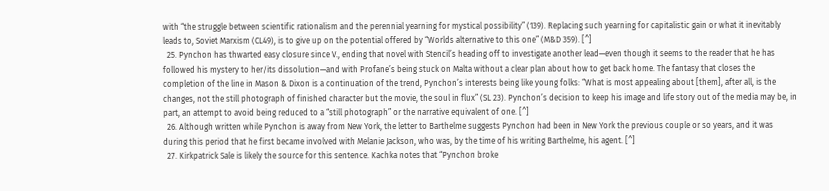with “the struggle between scientific rationalism and the perennial yearning for mystical possibility” (139). Replacing such yearning for capitalistic gain or what it inevitably leads to, Soviet Marxism (CL49), is to give up on the potential offered by “Worlds alternative to this one” (M&D 359). [^]
  25. Pynchon has thwarted easy closure since V., ending that novel with Stencil’s heading off to investigate another lead—even though it seems to the reader that he has followed his mystery to her/its dissolution—and with Profane’s being stuck on Malta without a clear plan about how to get back home. The fantasy that closes the completion of the line in Mason & Dixon is a continuation of the trend, Pynchon’s interests being like young folks: “What is most appealing about [them], after all, is the changes, not the still photograph of finished character but the movie, the soul in flux” (SL 23). Pynchon’s decision to keep his image and life story out of the media may be, in part, an attempt to avoid being reduced to a “still photograph” or the narrative equivalent of one. [^]
  26. Although written while Pynchon is away from New York, the letter to Barthelme suggests Pynchon had been in New York the previous couple or so years, and it was during this period that he first became involved with Melanie Jackson, who was, by the time of his writing Barthelme, his agent. [^]
  27. Kirkpatrick Sale is likely the source for this sentence. Kachka notes that “Pynchon broke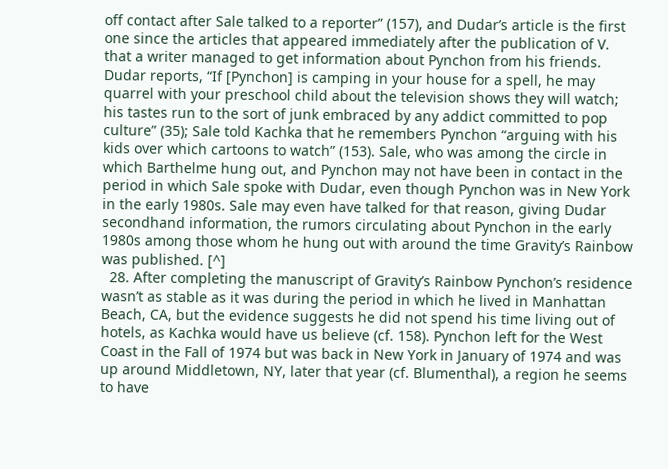off contact after Sale talked to a reporter” (157), and Dudar’s article is the first one since the articles that appeared immediately after the publication of V. that a writer managed to get information about Pynchon from his friends. Dudar reports, “If [Pynchon] is camping in your house for a spell, he may quarrel with your preschool child about the television shows they will watch; his tastes run to the sort of junk embraced by any addict committed to pop culture” (35); Sale told Kachka that he remembers Pynchon “arguing with his kids over which cartoons to watch” (153). Sale, who was among the circle in which Barthelme hung out, and Pynchon may not have been in contact in the period in which Sale spoke with Dudar, even though Pynchon was in New York in the early 1980s. Sale may even have talked for that reason, giving Dudar secondhand information, the rumors circulating about Pynchon in the early 1980s among those whom he hung out with around the time Gravity’s Rainbow was published. [^]
  28. After completing the manuscript of Gravity’s Rainbow Pynchon’s residence wasn’t as stable as it was during the period in which he lived in Manhattan Beach, CA, but the evidence suggests he did not spend his time living out of hotels, as Kachka would have us believe (cf. 158). Pynchon left for the West Coast in the Fall of 1974 but was back in New York in January of 1974 and was up around Middletown, NY, later that year (cf. Blumenthal), a region he seems to have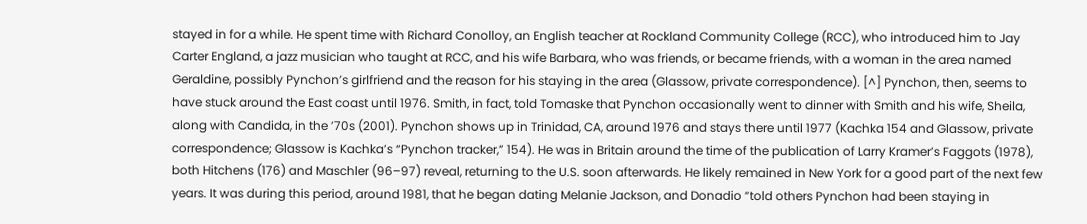stayed in for a while. He spent time with Richard Conolloy, an English teacher at Rockland Community College (RCC), who introduced him to Jay Carter England, a jazz musician who taught at RCC, and his wife Barbara, who was friends, or became friends, with a woman in the area named Geraldine, possibly Pynchon’s girlfriend and the reason for his staying in the area (Glassow, private correspondence). [^] Pynchon, then, seems to have stuck around the East coast until 1976. Smith, in fact, told Tomaske that Pynchon occasionally went to dinner with Smith and his wife, Sheila, along with Candida, in the ’70s (2001). Pynchon shows up in Trinidad, CA, around 1976 and stays there until 1977 (Kachka 154 and Glassow, private correspondence; Glassow is Kachka’s “Pynchon tracker,” 154). He was in Britain around the time of the publication of Larry Kramer’s Faggots (1978), both Hitchens (176) and Maschler (96–97) reveal, returning to the U.S. soon afterwards. He likely remained in New York for a good part of the next few years. It was during this period, around 1981, that he began dating Melanie Jackson, and Donadio “told others Pynchon had been staying in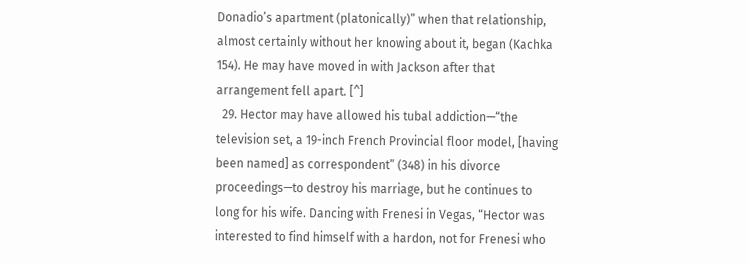Donadio’s apartment (platonically)” when that relationship, almost certainly without her knowing about it, began (Kachka 154). He may have moved in with Jackson after that arrangement fell apart. [^]
  29. Hector may have allowed his tubal addiction—“the television set, a 19-inch French Provincial floor model, [having been named] as correspondent” (348) in his divorce proceedings—to destroy his marriage, but he continues to long for his wife. Dancing with Frenesi in Vegas, “Hector was interested to find himself with a hardon, not for Frenesi who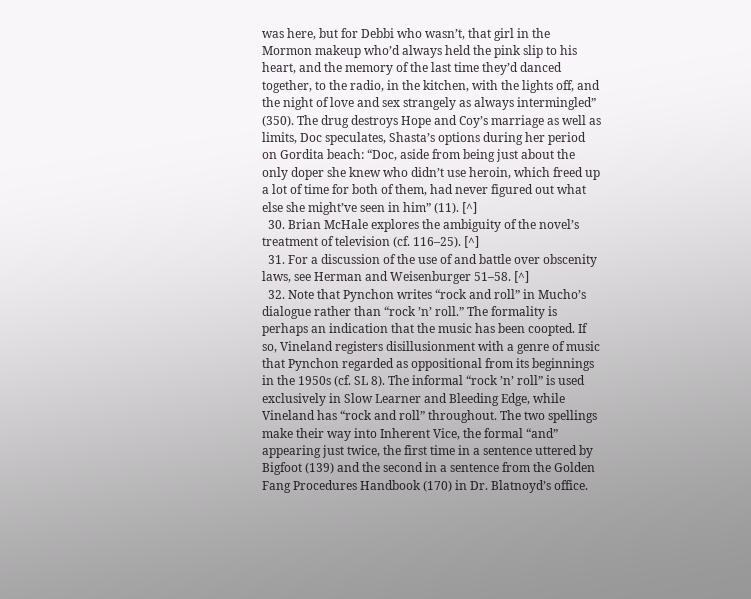was here, but for Debbi who wasn’t, that girl in the Mormon makeup who’d always held the pink slip to his heart, and the memory of the last time they’d danced together, to the radio, in the kitchen, with the lights off, and the night of love and sex strangely as always intermingled” (350). The drug destroys Hope and Coy’s marriage as well as limits, Doc speculates, Shasta’s options during her period on Gordita beach: “Doc, aside from being just about the only doper she knew who didn’t use heroin, which freed up a lot of time for both of them, had never figured out what else she might’ve seen in him” (11). [^]
  30. Brian McHale explores the ambiguity of the novel’s treatment of television (cf. 116–25). [^]
  31. For a discussion of the use of and battle over obscenity laws, see Herman and Weisenburger 51–58. [^]
  32. Note that Pynchon writes “rock and roll” in Mucho’s dialogue rather than “rock ’n’ roll.” The formality is perhaps an indication that the music has been coopted. If so, Vineland registers disillusionment with a genre of music that Pynchon regarded as oppositional from its beginnings in the 1950s (cf. SL 8). The informal “rock ’n’ roll” is used exclusively in Slow Learner and Bleeding Edge, while Vineland has “rock and roll” throughout. The two spellings make their way into Inherent Vice, the formal “and” appearing just twice, the first time in a sentence uttered by Bigfoot (139) and the second in a sentence from the Golden Fang Procedures Handbook (170) in Dr. Blatnoyd’s office.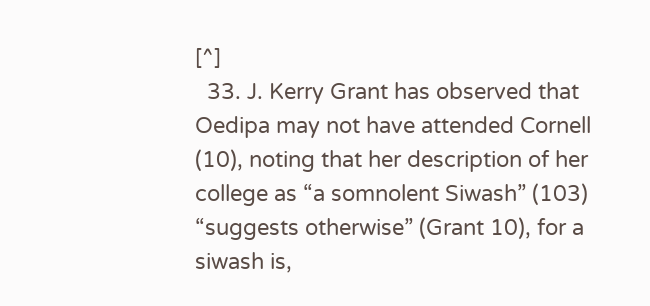[^]
  33. J. Kerry Grant has observed that Oedipa may not have attended Cornell (10), noting that her description of her college as “a somnolent Siwash” (103) “suggests otherwise” (Grant 10), for a siwash is,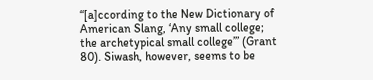“[a]ccording to the New Dictionary of American Slang, ‘Any small college; the archetypical small college’” (Grant 80). Siwash, however, seems to be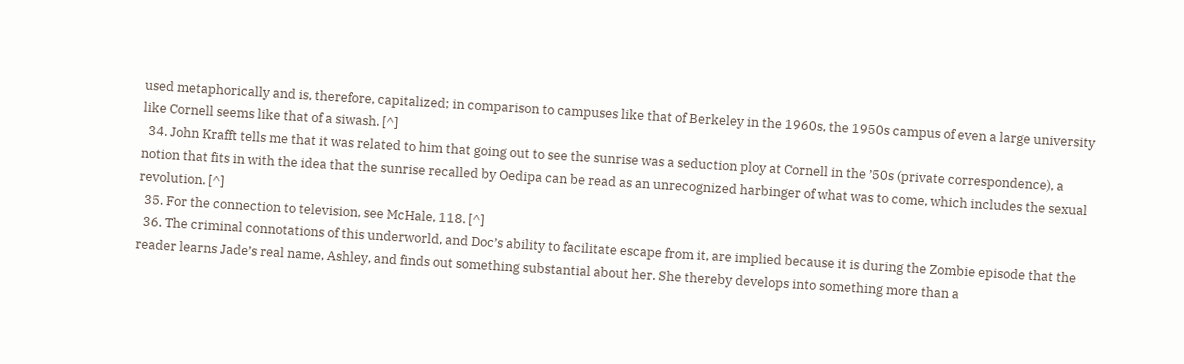used metaphorically and is, therefore, capitalized; in comparison to campuses like that of Berkeley in the 1960s, the 1950s campus of even a large university like Cornell seems like that of a siwash. [^]
  34. John Krafft tells me that it was related to him that going out to see the sunrise was a seduction ploy at Cornell in the ’50s (private correspondence), a notion that fits in with the idea that the sunrise recalled by Oedipa can be read as an unrecognized harbinger of what was to come, which includes the sexual revolution. [^]
  35. For the connection to television, see McHale, 118. [^]
  36. The criminal connotations of this underworld, and Doc’s ability to facilitate escape from it, are implied because it is during the Zombie episode that the reader learns Jade’s real name, Ashley, and finds out something substantial about her. She thereby develops into something more than a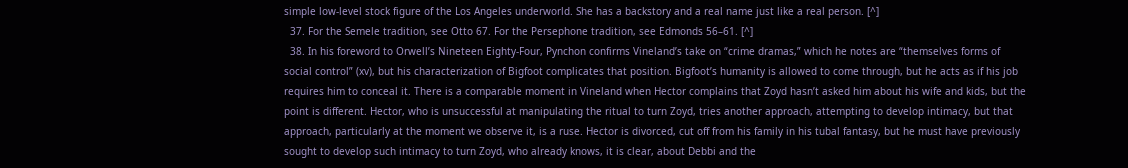simple low-level stock figure of the Los Angeles underworld. She has a backstory and a real name just like a real person. [^]
  37. For the Semele tradition, see Otto 67. For the Persephone tradition, see Edmonds 56–61. [^]
  38. In his foreword to Orwell’s Nineteen Eighty-Four, Pynchon confirms Vineland’s take on “crime dramas,” which he notes are “themselves forms of social control” (xv), but his characterization of Bigfoot complicates that position. Bigfoot’s humanity is allowed to come through, but he acts as if his job requires him to conceal it. There is a comparable moment in Vineland when Hector complains that Zoyd hasn’t asked him about his wife and kids, but the point is different. Hector, who is unsuccessful at manipulating the ritual to turn Zoyd, tries another approach, attempting to develop intimacy, but that approach, particularly at the moment we observe it, is a ruse. Hector is divorced, cut off from his family in his tubal fantasy, but he must have previously sought to develop such intimacy to turn Zoyd, who already knows, it is clear, about Debbi and the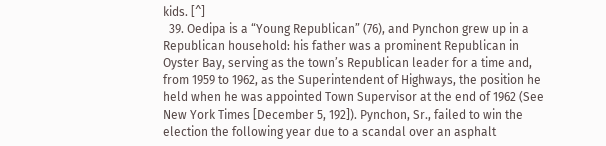kids. [^]
  39. Oedipa is a “Young Republican” (76), and Pynchon grew up in a Republican household: his father was a prominent Republican in Oyster Bay, serving as the town’s Republican leader for a time and, from 1959 to 1962, as the Superintendent of Highways, the position he held when he was appointed Town Supervisor at the end of 1962 (See New York Times [December 5, 192]). Pynchon, Sr., failed to win the election the following year due to a scandal over an asphalt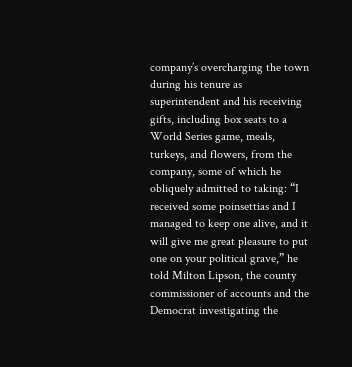company’s overcharging the town during his tenure as superintendent and his receiving gifts, including box seats to a World Series game, meals, turkeys, and flowers, from the company, some of which he obliquely admitted to taking: “I received some poinsettias and I managed to keep one alive, and it will give me great pleasure to put one on your political grave,” he told Milton Lipson, the county commissioner of accounts and the Democrat investigating the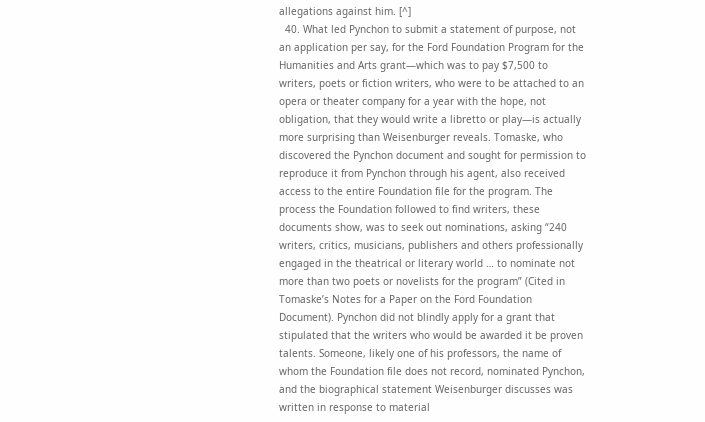allegations against him. [^]
  40. What led Pynchon to submit a statement of purpose, not an application per say, for the Ford Foundation Program for the Humanities and Arts grant—which was to pay $7,500 to writers, poets or fiction writers, who were to be attached to an opera or theater company for a year with the hope, not obligation, that they would write a libretto or play—is actually more surprising than Weisenburger reveals. Tomaske, who discovered the Pynchon document and sought for permission to reproduce it from Pynchon through his agent, also received access to the entire Foundation file for the program. The process the Foundation followed to find writers, these documents show, was to seek out nominations, asking “240 writers, critics, musicians, publishers and others professionally engaged in the theatrical or literary world … to nominate not more than two poets or novelists for the program” (Cited in Tomaske’s Notes for a Paper on the Ford Foundation Document). Pynchon did not blindly apply for a grant that stipulated that the writers who would be awarded it be proven talents. Someone, likely one of his professors, the name of whom the Foundation file does not record, nominated Pynchon, and the biographical statement Weisenburger discusses was written in response to material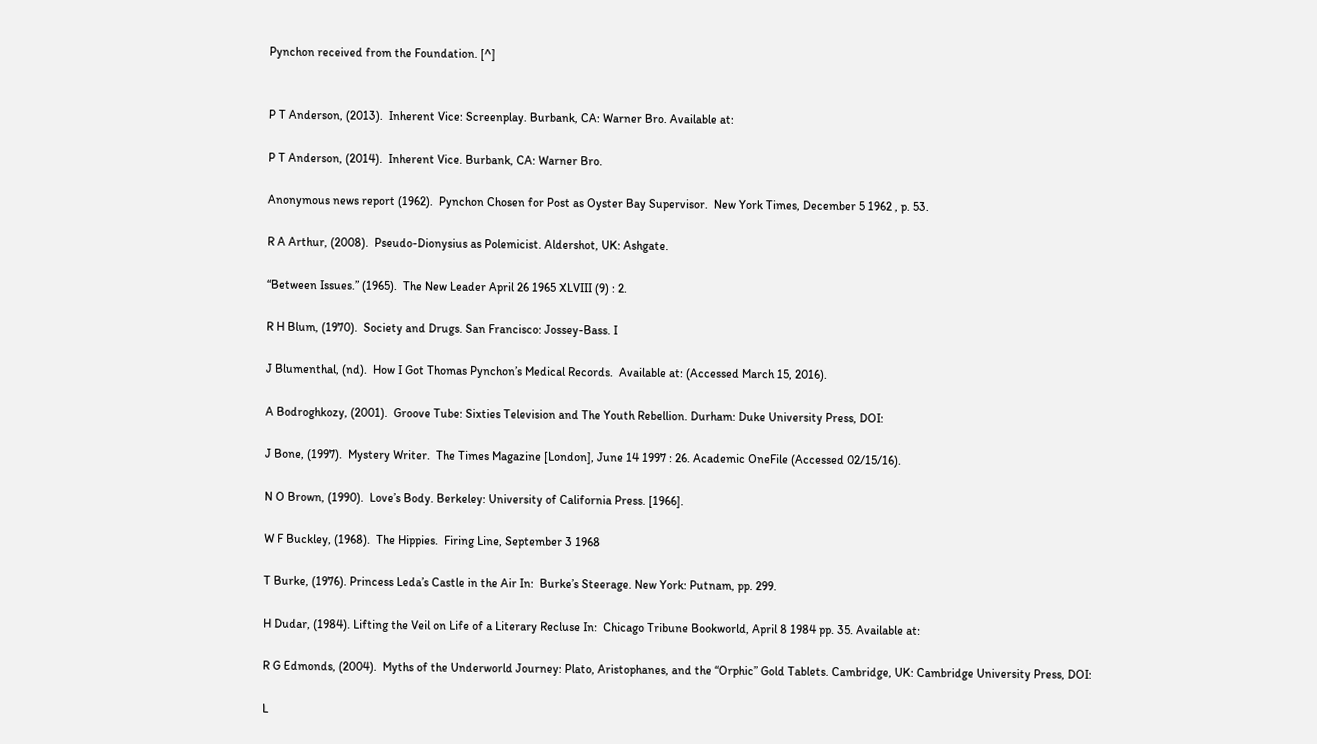Pynchon received from the Foundation. [^]


P T Anderson, (2013).  Inherent Vice: Screenplay. Burbank, CA: Warner Bro. Available at:

P T Anderson, (2014).  Inherent Vice. Burbank, CA: Warner Bro.

Anonymous news report (1962).  Pynchon Chosen for Post as Oyster Bay Supervisor.  New York Times, December 5 1962 , p. 53.

R A Arthur, (2008).  Pseudo-Dionysius as Polemicist. Aldershot, UK: Ashgate.

“Between Issues.” (1965).  The New Leader April 26 1965 XLVIII (9) : 2.

R H Blum, (1970).  Society and Drugs. San Francisco: Jossey-Bass. I

J Blumenthal, (nd).  How I Got Thomas Pynchon’s Medical Records.  Available at: (Accessed March 15, 2016).

A Bodroghkozy, (2001).  Groove Tube: Sixties Television and The Youth Rebellion. Durham: Duke University Press, DOI:

J Bone, (1997).  Mystery Writer.  The Times Magazine [London], June 14 1997 : 26. Academic OneFile (Accessed 02/15/16).

N O Brown, (1990).  Love’s Body. Berkeley: University of California Press. [1966].

W F Buckley, (1968).  The Hippies.  Firing Line, September 3 1968

T Burke, (1976). Princess Leda’s Castle in the Air In:  Burke’s Steerage. New York: Putnam, pp. 299.

H Dudar, (1984). Lifting the Veil on Life of a Literary Recluse In:  Chicago Tribune Bookworld, April 8 1984 pp. 35. Available at:

R G Edmonds, (2004).  Myths of the Underworld Journey: Plato, Aristophanes, and the “Orphic” Gold Tablets. Cambridge, UK: Cambridge University Press, DOI:

L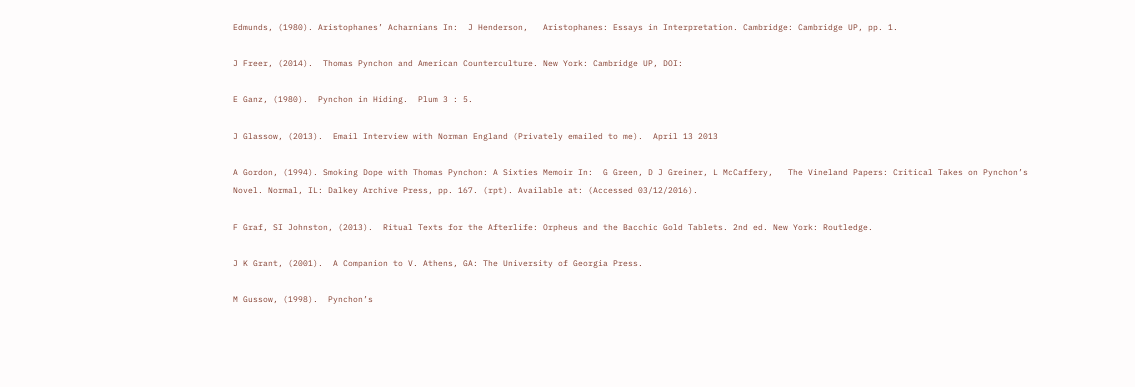Edmunds, (1980). Aristophanes’ Acharnians In:  J Henderson,   Aristophanes: Essays in Interpretation. Cambridge: Cambridge UP, pp. 1.

J Freer, (2014).  Thomas Pynchon and American Counterculture. New York: Cambridge UP, DOI:

E Ganz, (1980).  Pynchon in Hiding.  Plum 3 : 5.

J Glassow, (2013).  Email Interview with Norman England (Privately emailed to me).  April 13 2013

A Gordon, (1994). Smoking Dope with Thomas Pynchon: A Sixties Memoir In:  G Green, D J Greiner, L McCaffery,   The Vineland Papers: Critical Takes on Pynchon’s Novel. Normal, IL: Dalkey Archive Press, pp. 167. (rpt). Available at: (Accessed 03/12/2016).

F Graf, SI Johnston, (2013).  Ritual Texts for the Afterlife: Orpheus and the Bacchic Gold Tablets. 2nd ed. New York: Routledge.

J K Grant, (2001).  A Companion to V. Athens, GA: The University of Georgia Press.

M Gussow, (1998).  Pynchon’s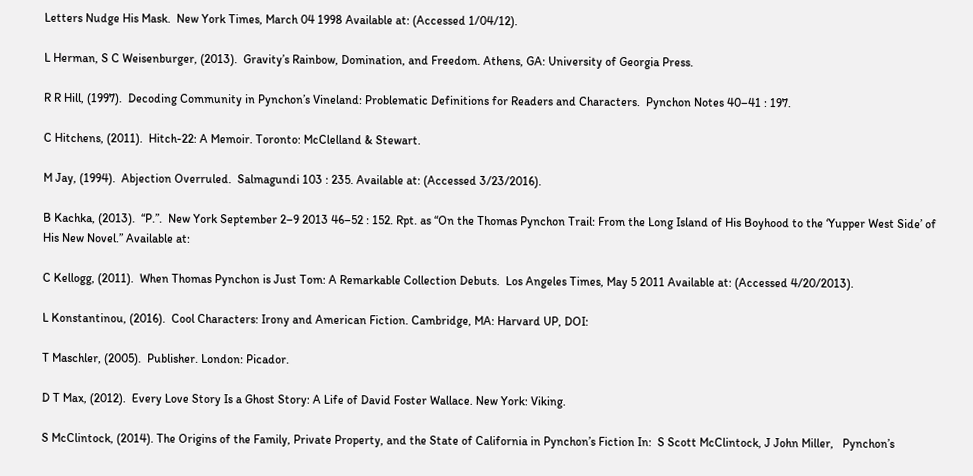Letters Nudge His Mask.  New York Times, March 04 1998 Available at: (Accessed 1/04/12).

L Herman, S C Weisenburger, (2013).  Gravity’s Rainbow, Domination, and Freedom. Athens, GA: University of Georgia Press.

R R Hill, (1997).  Decoding Community in Pynchon’s Vineland: Problematic Definitions for Readers and Characters.  Pynchon Notes 40–41 : 197.

C Hitchens, (2011).  Hitch-22: A Memoir. Toronto: McClelland & Stewart.

M Jay, (1994).  Abjection Overruled.  Salmagundi 103 : 235. Available at: (Accessed 3/23/2016).

B Kachka, (2013).  “P.”.  New York September 2–9 2013 46–52 : 152. Rpt. as “On the Thomas Pynchon Trail: From the Long Island of His Boyhood to the ‘Yupper West Side’ of His New Novel.” Available at:

C Kellogg, (2011).  When Thomas Pynchon is Just Tom: A Remarkable Collection Debuts.  Los Angeles Times, May 5 2011 Available at: (Accessed 4/20/2013).

L Konstantinou, (2016).  Cool Characters: Irony and American Fiction. Cambridge, MA: Harvard UP, DOI:

T Maschler, (2005).  Publisher. London: Picador.

D T Max, (2012).  Every Love Story Is a Ghost Story: A Life of David Foster Wallace. New York: Viking.

S McClintock, (2014). The Origins of the Family, Private Property, and the State of California in Pynchon’s Fiction In:  S Scott McClintock, J John Miller,   Pynchon’s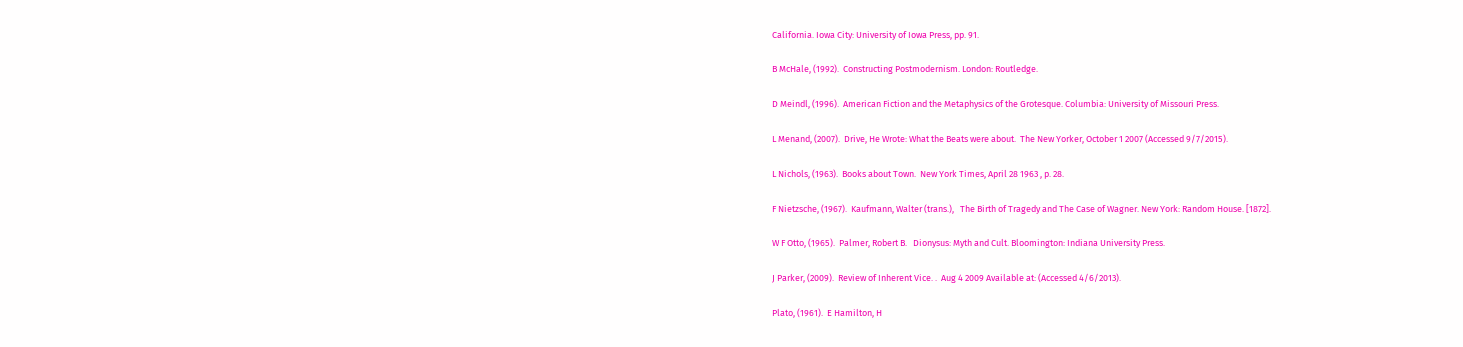California. Iowa City: University of Iowa Press, pp. 91.

B McHale, (1992).  Constructing Postmodernism. London: Routledge.

D Meindl, (1996).  American Fiction and the Metaphysics of the Grotesque. Columbia: University of Missouri Press.

L Menand, (2007).  Drive, He Wrote: What the Beats were about.  The New Yorker, October 1 2007 (Accessed 9/7/2015).

L Nichols, (1963).  Books about Town.  New York Times, April 28 1963 , p. 28.

F Nietzsche, (1967).  Kaufmann, Walter (trans.),   The Birth of Tragedy and The Case of Wagner. New York: Random House. [1872].

W F Otto, (1965).  Palmer, Robert B.   Dionysus: Myth and Cult. Bloomington: Indiana University Press.

J Parker, (2009).  Review of Inherent Vice. .  Aug 4 2009 Available at: (Accessed 4/6/2013).

Plato, (1961).  E Hamilton, H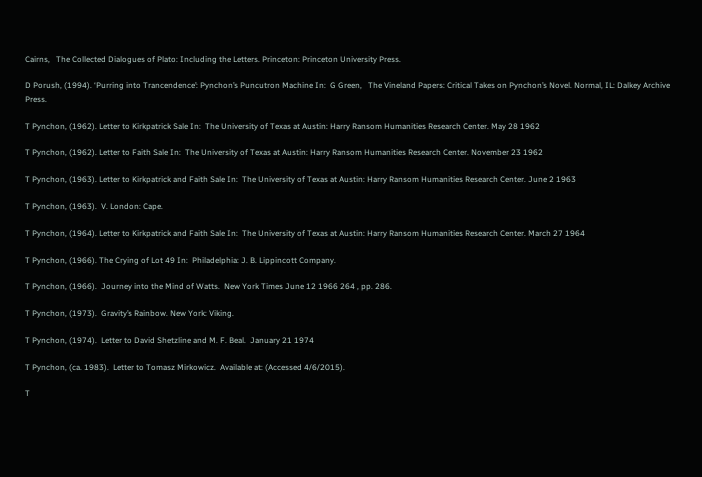Cairns,   The Collected Dialogues of Plato: Including the Letters. Princeton: Princeton University Press.

D Porush, (1994). ‘Purring into Trancendence’: Pynchon’s Puncutron Machine In:  G Green,   The Vineland Papers: Critical Takes on Pynchon’s Novel. Normal, IL: Dalkey Archive Press.

T Pynchon, (1962). Letter to Kirkpatrick Sale In:  The University of Texas at Austin: Harry Ransom Humanities Research Center. May 28 1962

T Pynchon, (1962). Letter to Faith Sale In:  The University of Texas at Austin: Harry Ransom Humanities Research Center. November 23 1962

T Pynchon, (1963). Letter to Kirkpatrick and Faith Sale In:  The University of Texas at Austin: Harry Ransom Humanities Research Center. June 2 1963

T Pynchon, (1963).  V. London: Cape.

T Pynchon, (1964). Letter to Kirkpatrick and Faith Sale In:  The University of Texas at Austin: Harry Ransom Humanities Research Center. March 27 1964

T Pynchon, (1966). The Crying of Lot 49 In:  Philadelphia: J. B. Lippincott Company.

T Pynchon, (1966).  Journey into the Mind of Watts.  New York Times June 12 1966 264 , pp. 286.

T Pynchon, (1973).  Gravity’s Rainbow. New York: Viking.

T Pynchon, (1974).  Letter to David Shetzline and M. F. Beal.  January 21 1974

T Pynchon, (ca. 1983).  Letter to Tomasz Mirkowicz.  Available at: (Accessed 4/6/2015).

T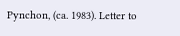Pynchon, (ca. 1983). Letter to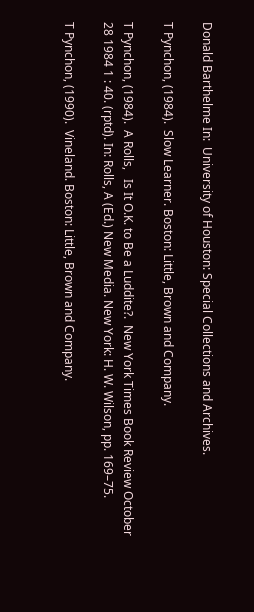Donald Barthelme In:  University of Houston: Special Collections and Archives.

T Pynchon, (1984).  Slow Learner. Boston: Little, Brown and Company.

T Pynchon, (1984).  A Rolls,   Is It O.K. to Be a Luddite?.  New York Times Book Review October 28 1984 1 : 40. (rptd). In: Rolls, A (Ed.) New Media. New York: H. W. Wilson, pp. 169–75.

T Pynchon, (1990).  Vineland. Boston: Little, Brown and Company.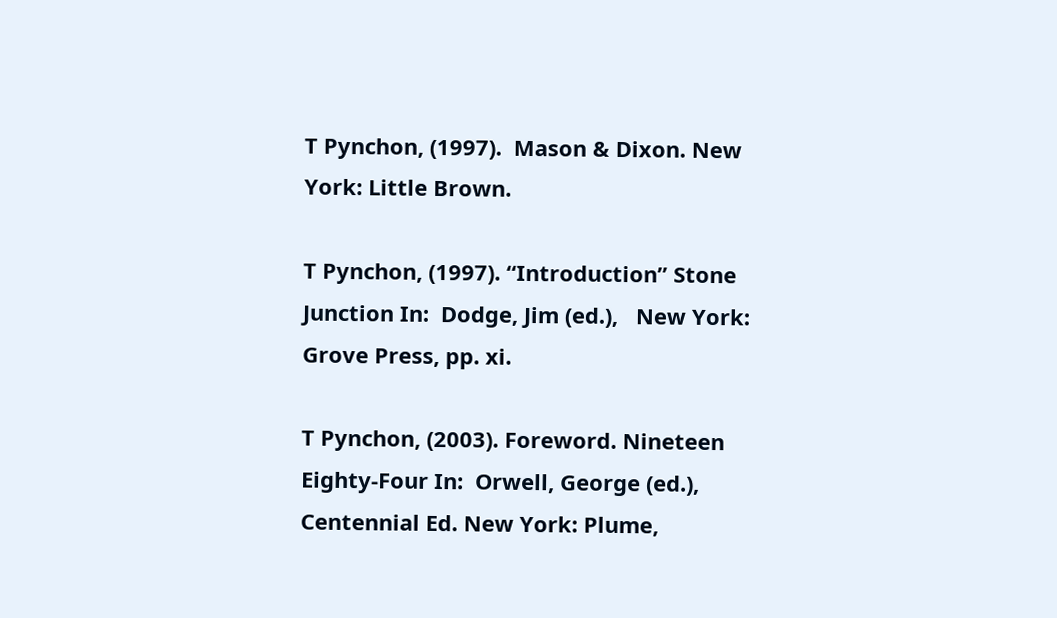T Pynchon, (1997).  Mason & Dixon. New York: Little Brown.

T Pynchon, (1997). “Introduction” Stone Junction In:  Dodge, Jim (ed.),   New York: Grove Press, pp. xi.

T Pynchon, (2003). Foreword. Nineteen Eighty-Four In:  Orwell, George (ed.),   Centennial Ed. New York: Plume,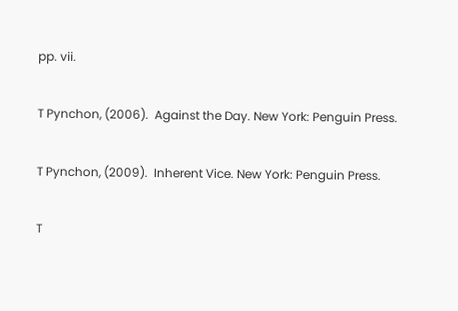pp. vii.

T Pynchon, (2006).  Against the Day. New York: Penguin Press.

T Pynchon, (2009).  Inherent Vice. New York: Penguin Press.

T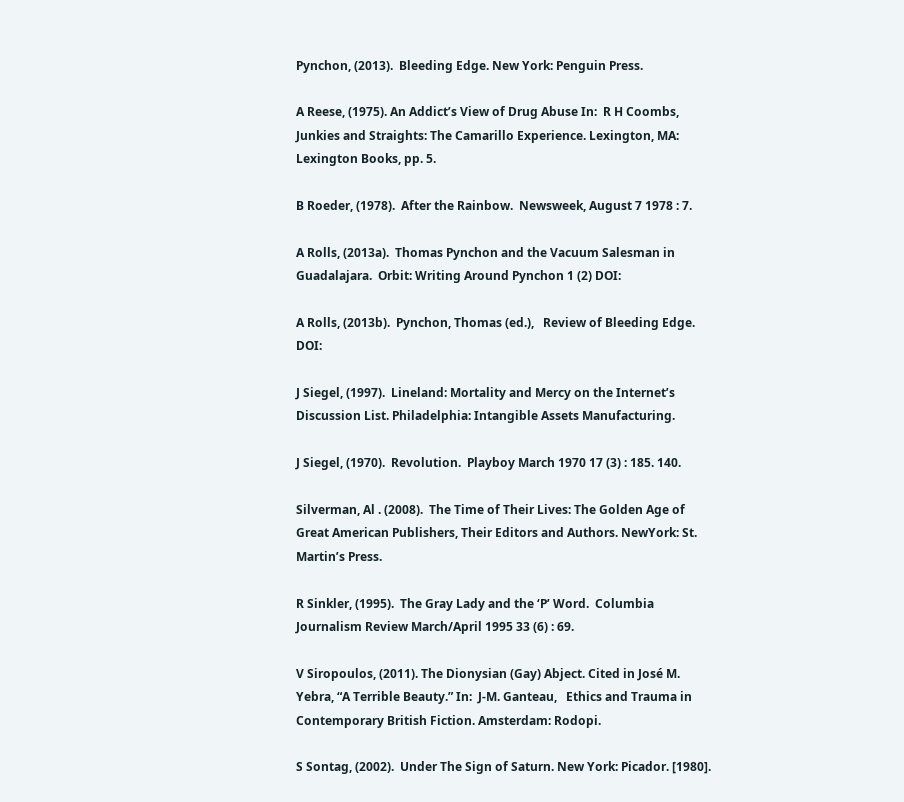Pynchon, (2013).  Bleeding Edge. New York: Penguin Press.

A Reese, (1975). An Addict’s View of Drug Abuse In:  R H Coombs,   Junkies and Straights: The Camarillo Experience. Lexington, MA: Lexington Books, pp. 5.

B Roeder, (1978).  After the Rainbow.  Newsweek, August 7 1978 : 7.

A Rolls, (2013a).  Thomas Pynchon and the Vacuum Salesman in Guadalajara.  Orbit: Writing Around Pynchon 1 (2) DOI:

A Rolls, (2013b).  Pynchon, Thomas (ed.),   Review of Bleeding Edge.  DOI:

J Siegel, (1997).  Lineland: Mortality and Mercy on the Internet’s Discussion List. Philadelphia: Intangible Assets Manufacturing.

J Siegel, (1970).  Revolution.  Playboy March 1970 17 (3) : 185. 140.

Silverman, Al . (2008).  The Time of Their Lives: The Golden Age of Great American Publishers, Their Editors and Authors. NewYork: St. Martin’s Press.

R Sinkler, (1995).  The Gray Lady and the ‘P’ Word.  Columbia Journalism Review March/April 1995 33 (6) : 69.

V Siropoulos, (2011). The Dionysian (Gay) Abject. Cited in José M. Yebra, “A Terrible Beauty.” In:  J-M. Ganteau,   Ethics and Trauma in Contemporary British Fiction. Amsterdam: Rodopi.

S Sontag, (2002).  Under The Sign of Saturn. New York: Picador. [1980].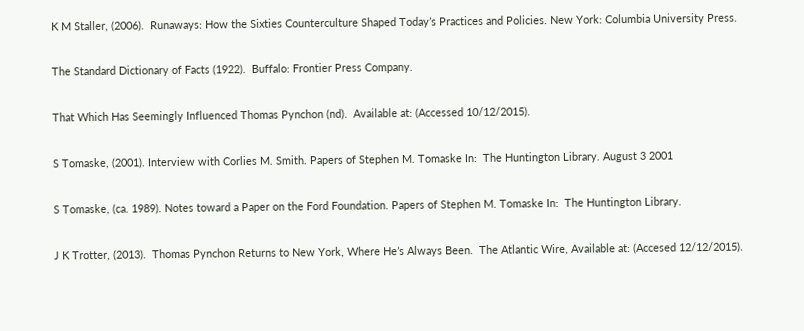K M Staller, (2006).  Runaways: How the Sixties Counterculture Shaped Today’s Practices and Policies. New York: Columbia University Press.

The Standard Dictionary of Facts (1922).  Buffalo: Frontier Press Company.

That Which Has Seemingly Influenced Thomas Pynchon (nd).  Available at: (Accessed 10/12/2015).

S Tomaske, (2001). Interview with Corlies M. Smith. Papers of Stephen M. Tomaske In:  The Huntington Library. August 3 2001

S Tomaske, (ca. 1989). Notes toward a Paper on the Ford Foundation. Papers of Stephen M. Tomaske In:  The Huntington Library.

J K Trotter, (2013).  Thomas Pynchon Returns to New York, Where He’s Always Been.  The Atlantic Wire, Available at: (Accesed 12/12/2015).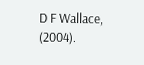D F Wallace, (2004).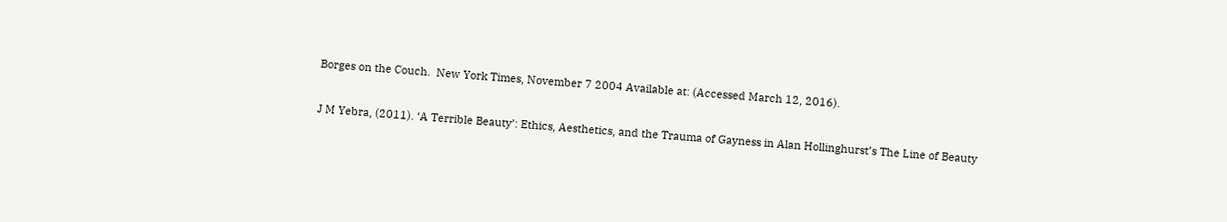Borges on the Couch.  New York Times, November 7 2004 Available at: (Accessed March 12, 2016).

J M Yebra, (2011). ‘A Terrible Beauty’: Ethics, Aesthetics, and the Trauma of Gayness in Alan Hollinghurst’s The Line of Beauty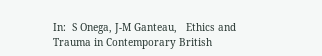In:  S Onega, J-M Ganteau,   Ethics and Trauma in Contemporary British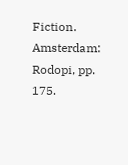Fiction. Amsterdam: Rodopi, pp. 175.